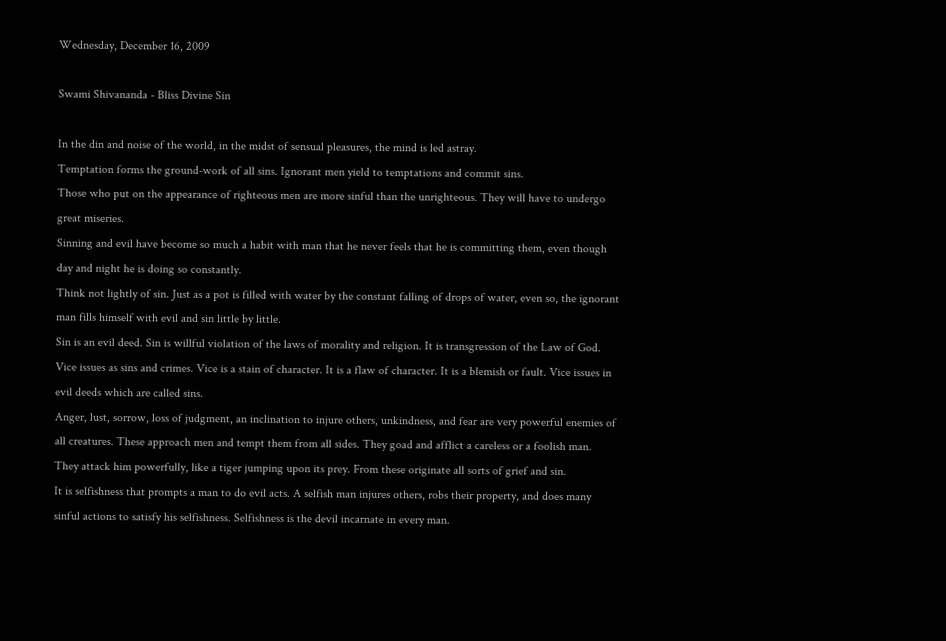Wednesday, December 16, 2009

Swami Shivananda - Bliss Divine Sin

In the din and noise of the world, in the midst of sensual pleasures, the mind is led astray.
Temptation forms the ground-work of all sins. Ignorant men yield to temptations and commit sins.
Those who put on the appearance of righteous men are more sinful than the unrighteous. They will have to undergo great miseries.
Sinning and evil have become so much a habit with man that he never feels that he is committing them, even though day and night he is doing so constantly.
Think not lightly of sin. Just as a pot is filled with water by the constant falling of drops of water, even so, the ignorant man fills himself with evil and sin little by little.
Sin is an evil deed. Sin is willful violation of the laws of morality and religion. It is transgression of the Law of God.
Vice issues as sins and crimes. Vice is a stain of character. It is a flaw of character. It is a blemish or fault. Vice issues in evil deeds which are called sins.
Anger, lust, sorrow, loss of judgment, an inclination to injure others, unkindness, and fear are very powerful enemies of all creatures. These approach men and tempt them from all sides. They goad and afflict a careless or a foolish man. They attack him powerfully, like a tiger jumping upon its prey. From these originate all sorts of grief and sin.
It is selfishness that prompts a man to do evil acts. A selfish man injures others, robs their property, and does many sinful actions to satisfy his selfishness. Selfishness is the devil incarnate in every man.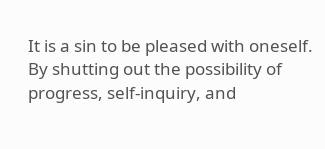It is a sin to be pleased with oneself. By shutting out the possibility of progress, self-inquiry, and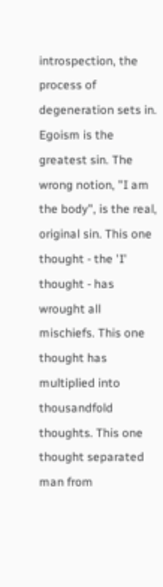introspection, the process of degeneration sets in.
Egoism is the greatest sin. The wrong notion, "I am the body", is the real, original sin. This one thought - the 'I' thought - has wrought all mischiefs. This one thought has multiplied into thousandfold thoughts. This one thought separated man from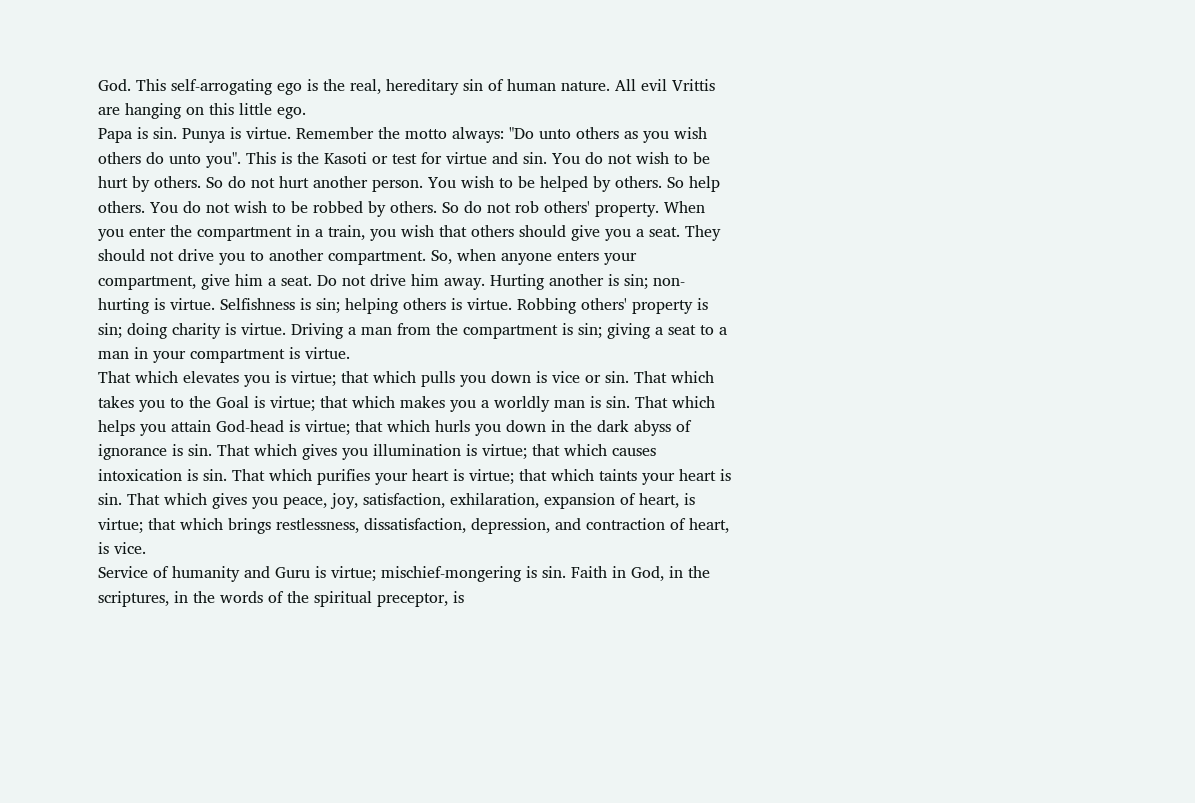God. This self-arrogating ego is the real, hereditary sin of human nature. All evil Vrittis are hanging on this little ego.
Papa is sin. Punya is virtue. Remember the motto always: "Do unto others as you wish others do unto you". This is the Kasoti or test for virtue and sin. You do not wish to be hurt by others. So do not hurt another person. You wish to be helped by others. So help others. You do not wish to be robbed by others. So do not rob others' property. When you enter the compartment in a train, you wish that others should give you a seat. They should not drive you to another compartment. So, when anyone enters your compartment, give him a seat. Do not drive him away. Hurting another is sin; non-hurting is virtue. Selfishness is sin; helping others is virtue. Robbing others' property is sin; doing charity is virtue. Driving a man from the compartment is sin; giving a seat to a man in your compartment is virtue.
That which elevates you is virtue; that which pulls you down is vice or sin. That which takes you to the Goal is virtue; that which makes you a worldly man is sin. That which helps you attain God-head is virtue; that which hurls you down in the dark abyss of ignorance is sin. That which gives you illumination is virtue; that which causes intoxication is sin. That which purifies your heart is virtue; that which taints your heart is sin. That which gives you peace, joy, satisfaction, exhilaration, expansion of heart, is virtue; that which brings restlessness, dissatisfaction, depression, and contraction of heart, is vice.
Service of humanity and Guru is virtue; mischief-mongering is sin. Faith in God, in the scriptures, in the words of the spiritual preceptor, is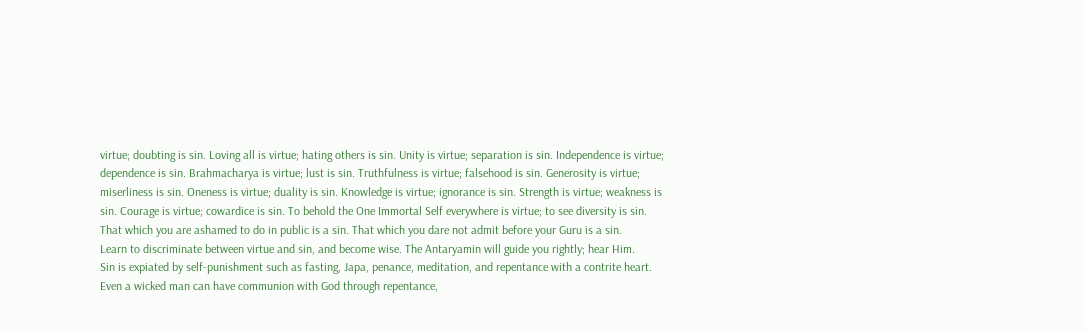virtue; doubting is sin. Loving all is virtue; hating others is sin. Unity is virtue; separation is sin. Independence is virtue; dependence is sin. Brahmacharya is virtue; lust is sin. Truthfulness is virtue; falsehood is sin. Generosity is virtue; miserliness is sin. Oneness is virtue; duality is sin. Knowledge is virtue; ignorance is sin. Strength is virtue; weakness is sin. Courage is virtue; cowardice is sin. To behold the One Immortal Self everywhere is virtue; to see diversity is sin.
That which you are ashamed to do in public is a sin. That which you dare not admit before your Guru is a sin.
Learn to discriminate between virtue and sin, and become wise. The Antaryamin will guide you rightly; hear Him.
Sin is expiated by self-punishment such as fasting, Japa, penance, meditation, and repentance with a contrite heart. Even a wicked man can have communion with God through repentance,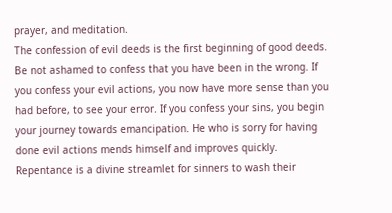prayer, and meditation.
The confession of evil deeds is the first beginning of good deeds. Be not ashamed to confess that you have been in the wrong. If you confess your evil actions, you now have more sense than you had before, to see your error. If you confess your sins, you begin your journey towards emancipation. He who is sorry for having done evil actions mends himself and improves quickly.
Repentance is a divine streamlet for sinners to wash their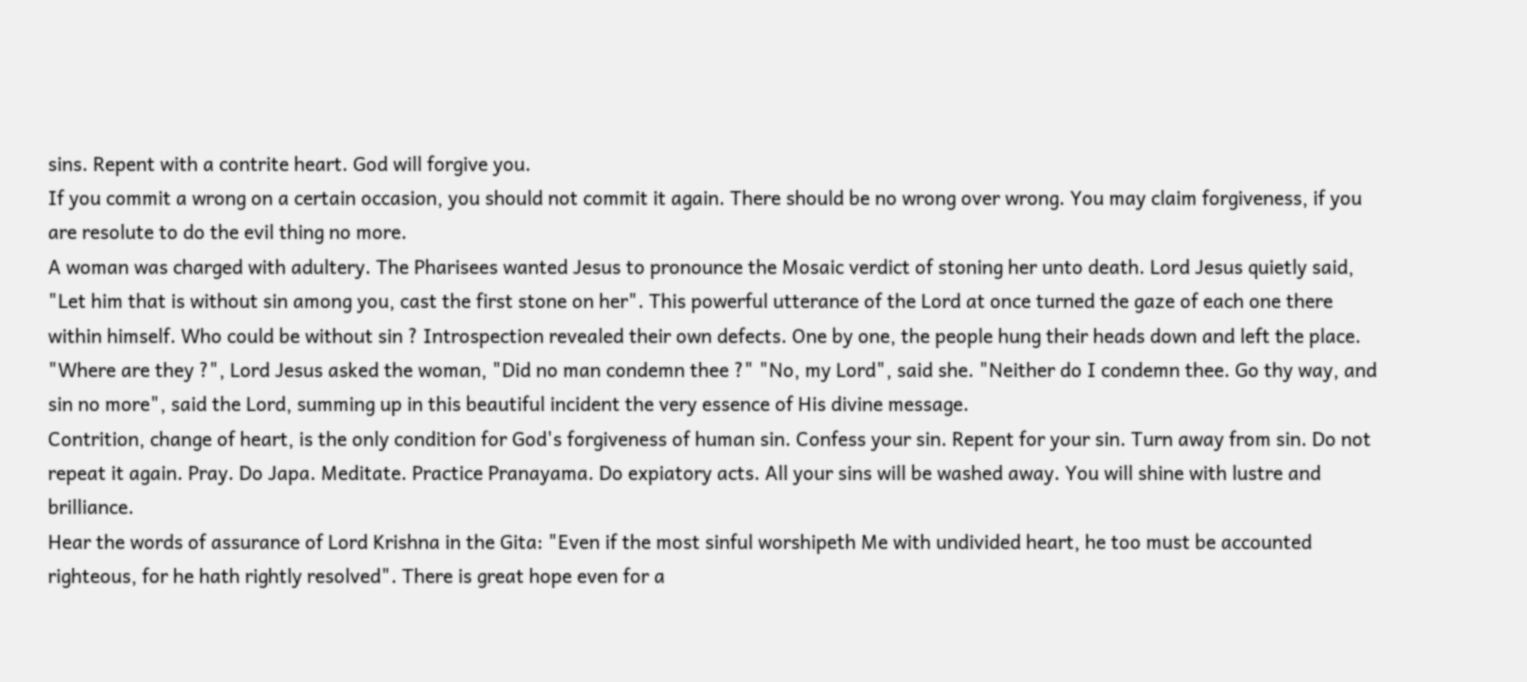sins. Repent with a contrite heart. God will forgive you.
If you commit a wrong on a certain occasion, you should not commit it again. There should be no wrong over wrong. You may claim forgiveness, if you are resolute to do the evil thing no more.
A woman was charged with adultery. The Pharisees wanted Jesus to pronounce the Mosaic verdict of stoning her unto death. Lord Jesus quietly said, "Let him that is without sin among you, cast the first stone on her". This powerful utterance of the Lord at once turned the gaze of each one there within himself. Who could be without sin ? Introspection revealed their own defects. One by one, the people hung their heads down and left the place. "Where are they ?", Lord Jesus asked the woman, "Did no man condemn thee ?" "No, my Lord", said she. "Neither do I condemn thee. Go thy way, and sin no more", said the Lord, summing up in this beautiful incident the very essence of His divine message.
Contrition, change of heart, is the only condition for God's forgiveness of human sin. Confess your sin. Repent for your sin. Turn away from sin. Do not repeat it again. Pray. Do Japa. Meditate. Practice Pranayama. Do expiatory acts. All your sins will be washed away. You will shine with lustre and brilliance.
Hear the words of assurance of Lord Krishna in the Gita: "Even if the most sinful worshipeth Me with undivided heart, he too must be accounted righteous, for he hath rightly resolved". There is great hope even for a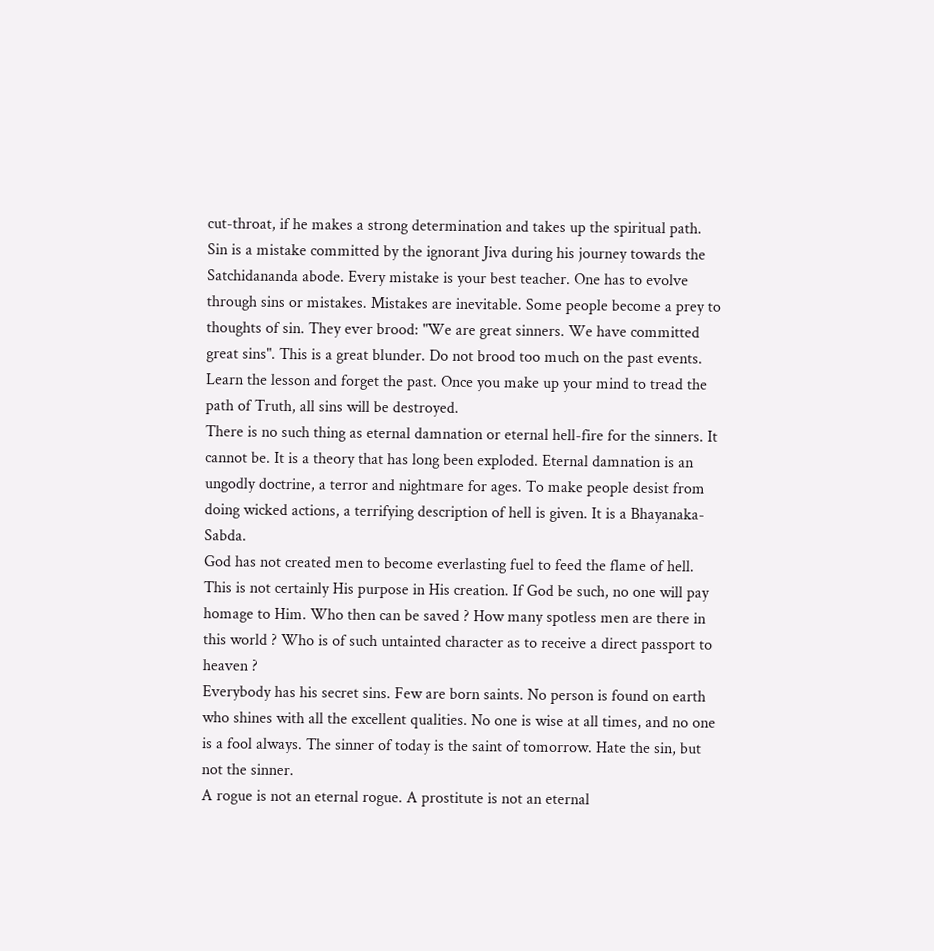cut-throat, if he makes a strong determination and takes up the spiritual path.
Sin is a mistake committed by the ignorant Jiva during his journey towards the Satchidananda abode. Every mistake is your best teacher. One has to evolve through sins or mistakes. Mistakes are inevitable. Some people become a prey to thoughts of sin. They ever brood: "We are great sinners. We have committed great sins". This is a great blunder. Do not brood too much on the past events. Learn the lesson and forget the past. Once you make up your mind to tread the path of Truth, all sins will be destroyed.
There is no such thing as eternal damnation or eternal hell-fire for the sinners. It cannot be. It is a theory that has long been exploded. Eternal damnation is an ungodly doctrine, a terror and nightmare for ages. To make people desist from doing wicked actions, a terrifying description of hell is given. It is a Bhayanaka-Sabda.
God has not created men to become everlasting fuel to feed the flame of hell. This is not certainly His purpose in His creation. If God be such, no one will pay homage to Him. Who then can be saved ? How many spotless men are there in this world ? Who is of such untainted character as to receive a direct passport to heaven ?
Everybody has his secret sins. Few are born saints. No person is found on earth who shines with all the excellent qualities. No one is wise at all times, and no one is a fool always. The sinner of today is the saint of tomorrow. Hate the sin, but not the sinner.
A rogue is not an eternal rogue. A prostitute is not an eternal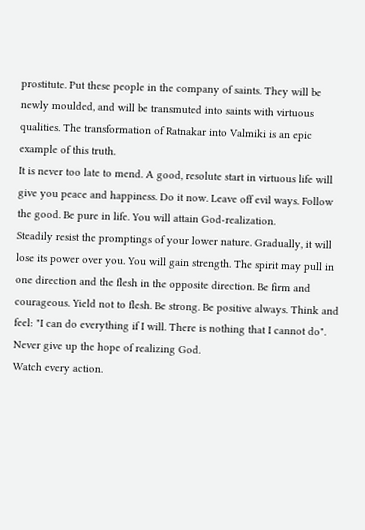prostitute. Put these people in the company of saints. They will be newly moulded, and will be transmuted into saints with virtuous qualities. The transformation of Ratnakar into Valmiki is an epic example of this truth.
It is never too late to mend. A good, resolute start in virtuous life will give you peace and happiness. Do it now. Leave off evil ways. Follow the good. Be pure in life. You will attain God-realization.
Steadily resist the promptings of your lower nature. Gradually, it will lose its power over you. You will gain strength. The spirit may pull in one direction and the flesh in the opposite direction. Be firm and courageous. Yield not to flesh. Be strong. Be positive always. Think and feel: "I can do everything if I will. There is nothing that I cannot do". Never give up the hope of realizing God.
Watch every action.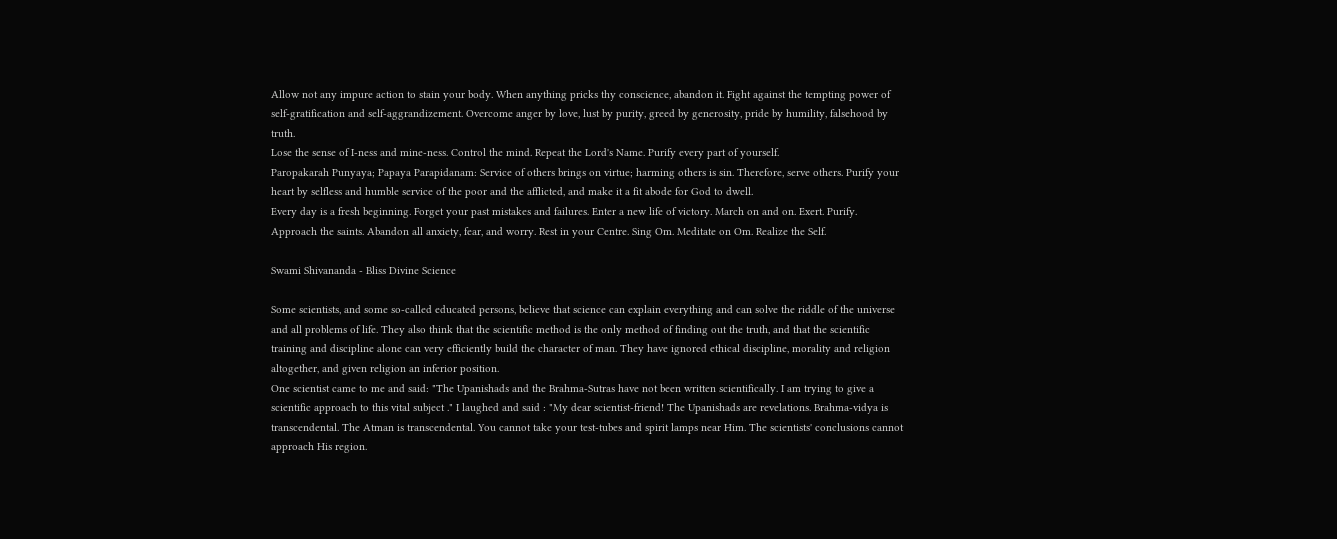Allow not any impure action to stain your body. When anything pricks thy conscience, abandon it. Fight against the tempting power of self-gratification and self-aggrandizement. Overcome anger by love, lust by purity, greed by generosity, pride by humility, falsehood by truth.
Lose the sense of I-ness and mine-ness. Control the mind. Repeat the Lord's Name. Purify every part of yourself.
Paropakarah Punyaya; Papaya Parapidanam: Service of others brings on virtue; harming others is sin. Therefore, serve others. Purify your heart by selfless and humble service of the poor and the afflicted, and make it a fit abode for God to dwell.
Every day is a fresh beginning. Forget your past mistakes and failures. Enter a new life of victory. March on and on. Exert. Purify. Approach the saints. Abandon all anxiety, fear, and worry. Rest in your Centre. Sing Om. Meditate on Om. Realize the Self.

Swami Shivananda - Bliss Divine Science

Some scientists, and some so-called educated persons, believe that science can explain everything and can solve the riddle of the universe and all problems of life. They also think that the scientific method is the only method of finding out the truth, and that the scientific training and discipline alone can very efficiently build the character of man. They have ignored ethical discipline, morality and religion altogether, and given religion an inferior position.
One scientist came to me and said: "The Upanishads and the Brahma-Sutras have not been written scientifically. I am trying to give a scientific approach to this vital subject ." I laughed and said : "My dear scientist-friend! The Upanishads are revelations. Brahma-vidya is transcendental. The Atman is transcendental. You cannot take your test-tubes and spirit lamps near Him. The scientists' conclusions cannot approach His region.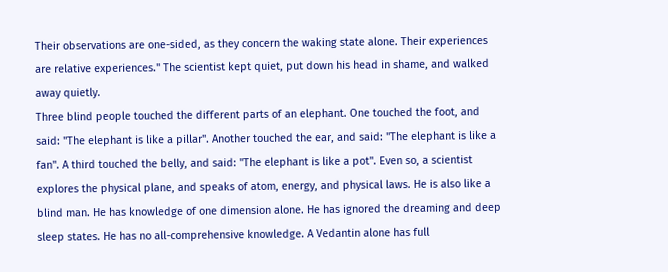Their observations are one-sided, as they concern the waking state alone. Their experiences are relative experiences." The scientist kept quiet, put down his head in shame, and walked away quietly.
Three blind people touched the different parts of an elephant. One touched the foot, and said: "The elephant is like a pillar". Another touched the ear, and said: "The elephant is like a fan". A third touched the belly, and said: "The elephant is like a pot". Even so, a scientist explores the physical plane, and speaks of atom, energy, and physical laws. He is also like a blind man. He has knowledge of one dimension alone. He has ignored the dreaming and deep sleep states. He has no all-comprehensive knowledge. A Vedantin alone has full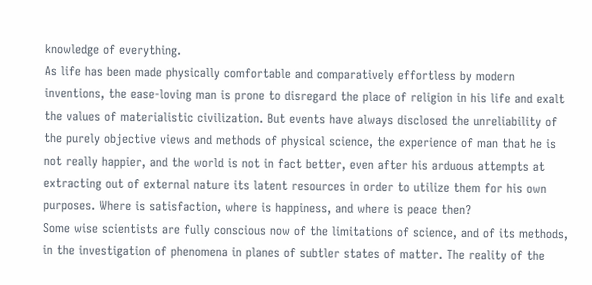knowledge of everything.
As life has been made physically comfortable and comparatively effortless by modern inventions, the ease-loving man is prone to disregard the place of religion in his life and exalt the values of materialistic civilization. But events have always disclosed the unreliability of the purely objective views and methods of physical science, the experience of man that he is not really happier, and the world is not in fact better, even after his arduous attempts at extracting out of external nature its latent resources in order to utilize them for his own purposes. Where is satisfaction, where is happiness, and where is peace then?
Some wise scientists are fully conscious now of the limitations of science, and of its methods, in the investigation of phenomena in planes of subtler states of matter. The reality of the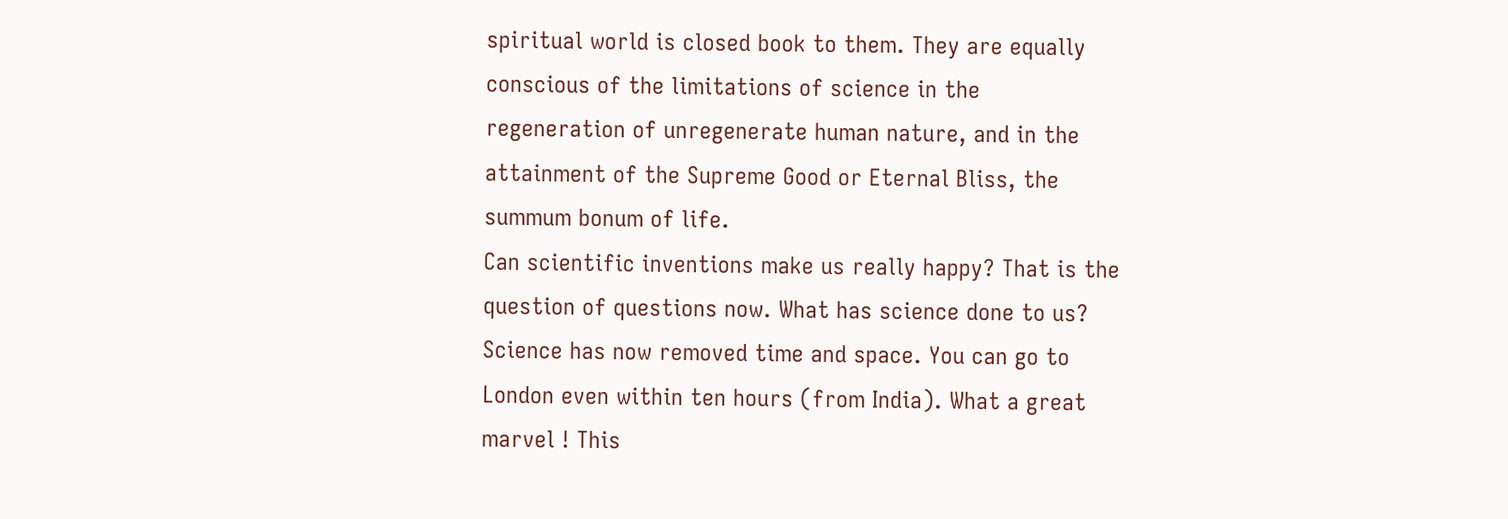spiritual world is closed book to them. They are equally conscious of the limitations of science in the regeneration of unregenerate human nature, and in the attainment of the Supreme Good or Eternal Bliss, the summum bonum of life.
Can scientific inventions make us really happy? That is the question of questions now. What has science done to us?
Science has now removed time and space. You can go to London even within ten hours (from India). What a great marvel ! This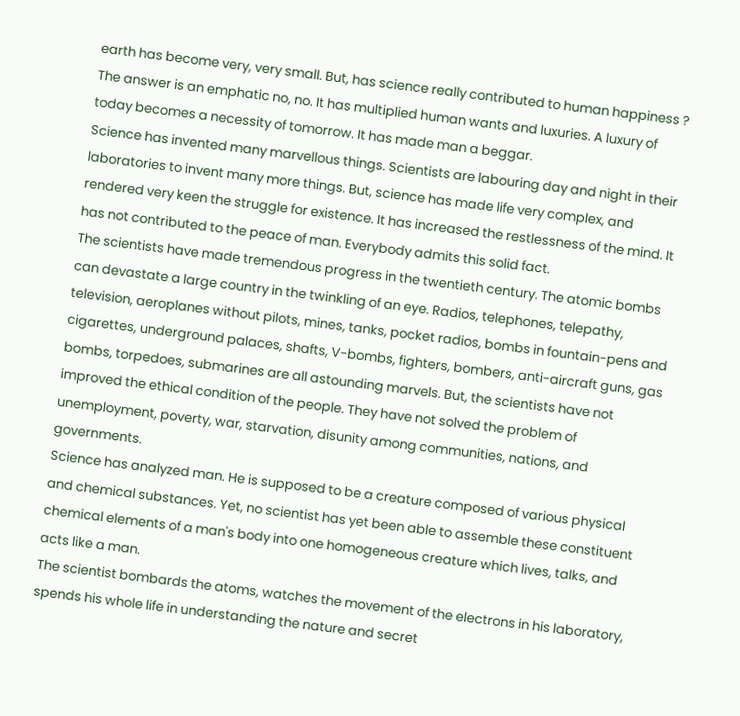earth has become very, very small. But, has science really contributed to human happiness ? The answer is an emphatic no, no. It has multiplied human wants and luxuries. A luxury of today becomes a necessity of tomorrow. It has made man a beggar.
Science has invented many marvellous things. Scientists are labouring day and night in their laboratories to invent many more things. But, science has made life very complex, and rendered very keen the struggle for existence. It has increased the restlessness of the mind. It has not contributed to the peace of man. Everybody admits this solid fact.
The scientists have made tremendous progress in the twentieth century. The atomic bombs can devastate a large country in the twinkling of an eye. Radios, telephones, telepathy, television, aeroplanes without pilots, mines, tanks, pocket radios, bombs in fountain-pens and cigarettes, underground palaces, shafts, V-bombs, fighters, bombers, anti-aircraft guns, gas bombs, torpedoes, submarines are all astounding marvels. But, the scientists have not improved the ethical condition of the people. They have not solved the problem of unemployment, poverty, war, starvation, disunity among communities, nations, and governments.
Science has analyzed man. He is supposed to be a creature composed of various physical and chemical substances. Yet, no scientist has yet been able to assemble these constituent chemical elements of a man's body into one homogeneous creature which lives, talks, and acts like a man.
The scientist bombards the atoms, watches the movement of the electrons in his laboratory, spends his whole life in understanding the nature and secret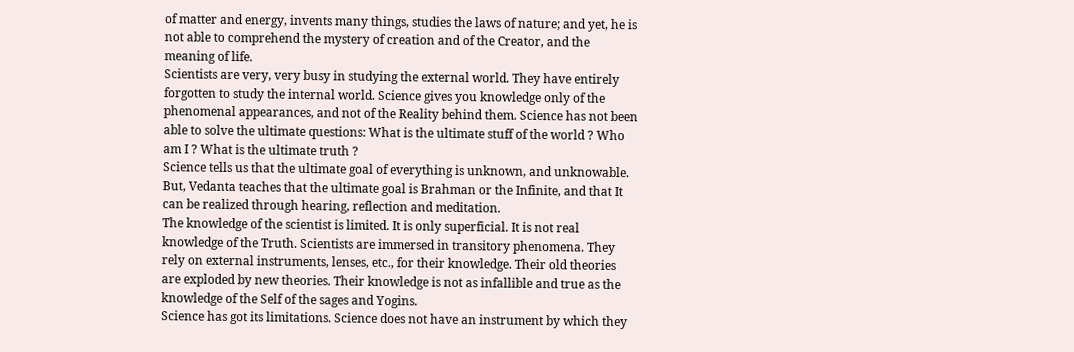of matter and energy, invents many things, studies the laws of nature; and yet, he is not able to comprehend the mystery of creation and of the Creator, and the meaning of life.
Scientists are very, very busy in studying the external world. They have entirely forgotten to study the internal world. Science gives you knowledge only of the phenomenal appearances, and not of the Reality behind them. Science has not been able to solve the ultimate questions: What is the ultimate stuff of the world ? Who am I ? What is the ultimate truth ?
Science tells us that the ultimate goal of everything is unknown, and unknowable. But, Vedanta teaches that the ultimate goal is Brahman or the Infinite, and that It can be realized through hearing, reflection and meditation.
The knowledge of the scientist is limited. It is only superficial. It is not real knowledge of the Truth. Scientists are immersed in transitory phenomena. They rely on external instruments, lenses, etc., for their knowledge. Their old theories are exploded by new theories. Their knowledge is not as infallible and true as the knowledge of the Self of the sages and Yogins.
Science has got its limitations. Science does not have an instrument by which they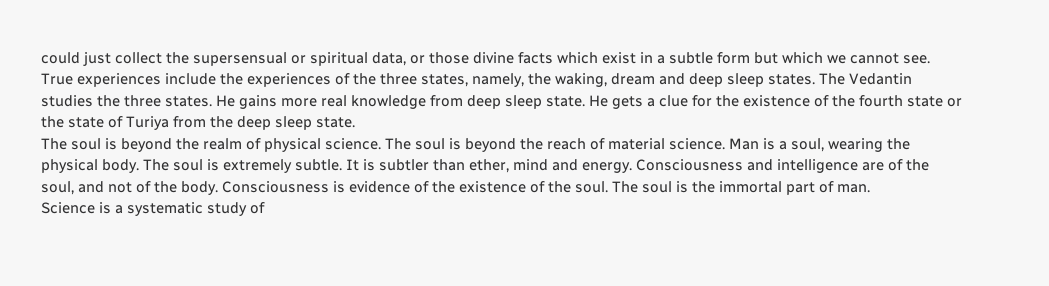could just collect the supersensual or spiritual data, or those divine facts which exist in a subtle form but which we cannot see. True experiences include the experiences of the three states, namely, the waking, dream and deep sleep states. The Vedantin studies the three states. He gains more real knowledge from deep sleep state. He gets a clue for the existence of the fourth state or the state of Turiya from the deep sleep state.
The soul is beyond the realm of physical science. The soul is beyond the reach of material science. Man is a soul, wearing the physical body. The soul is extremely subtle. It is subtler than ether, mind and energy. Consciousness and intelligence are of the soul, and not of the body. Consciousness is evidence of the existence of the soul. The soul is the immortal part of man.
Science is a systematic study of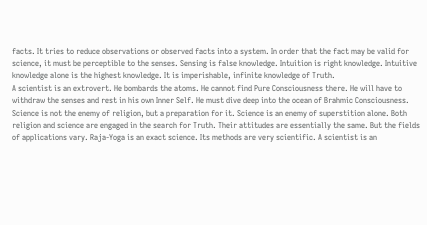facts. It tries to reduce observations or observed facts into a system. In order that the fact may be valid for science, it must be perceptible to the senses. Sensing is false knowledge. Intuition is right knowledge. Intuitive knowledge alone is the highest knowledge. It is imperishable, infinite knowledge of Truth.
A scientist is an extrovert. He bombards the atoms. He cannot find Pure Consciousness there. He will have to withdraw the senses and rest in his own Inner Self. He must dive deep into the ocean of Brahmic Consciousness.
Science is not the enemy of religion, but a preparation for it. Science is an enemy of superstition alone. Both religion and science are engaged in the search for Truth. Their attitudes are essentially the same. But the fields of applications vary. Raja-Yoga is an exact science. Its methods are very scientific. A scientist is an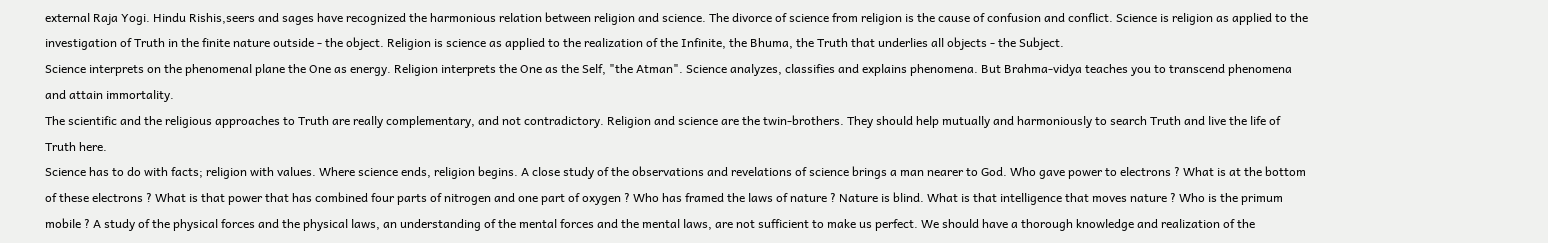external Raja Yogi. Hindu Rishis,seers and sages have recognized the harmonious relation between religion and science. The divorce of science from religion is the cause of confusion and conflict. Science is religion as applied to the investigation of Truth in the finite nature outside - the object. Religion is science as applied to the realization of the Infinite, the Bhuma, the Truth that underlies all objects - the Subject.
Science interprets on the phenomenal plane the One as energy. Religion interprets the One as the Self, "the Atman". Science analyzes, classifies and explains phenomena. But Brahma-vidya teaches you to transcend phenomena and attain immortality.
The scientific and the religious approaches to Truth are really complementary, and not contradictory. Religion and science are the twin-brothers. They should help mutually and harmoniously to search Truth and live the life of Truth here.
Science has to do with facts; religion with values. Where science ends, religion begins. A close study of the observations and revelations of science brings a man nearer to God. Who gave power to electrons ? What is at the bottom of these electrons ? What is that power that has combined four parts of nitrogen and one part of oxygen ? Who has framed the laws of nature ? Nature is blind. What is that intelligence that moves nature ? Who is the primum mobile ? A study of the physical forces and the physical laws, an understanding of the mental forces and the mental laws, are not sufficient to make us perfect. We should have a thorough knowledge and realization of the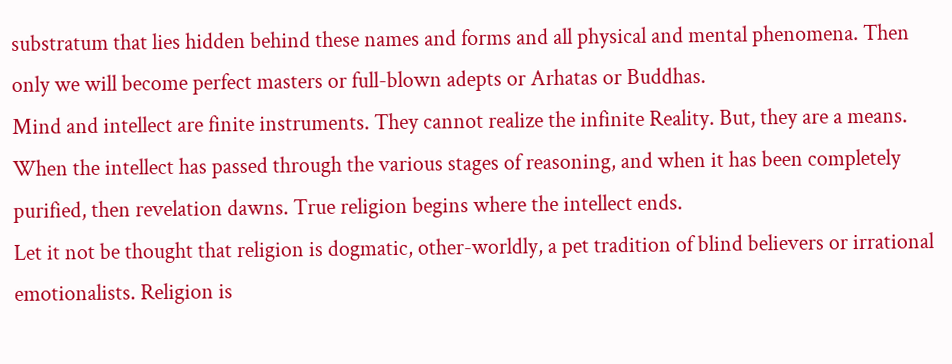substratum that lies hidden behind these names and forms and all physical and mental phenomena. Then only we will become perfect masters or full-blown adepts or Arhatas or Buddhas.
Mind and intellect are finite instruments. They cannot realize the infinite Reality. But, they are a means. When the intellect has passed through the various stages of reasoning, and when it has been completely purified, then revelation dawns. True religion begins where the intellect ends.
Let it not be thought that religion is dogmatic, other-worldly, a pet tradition of blind believers or irrational emotionalists. Religion is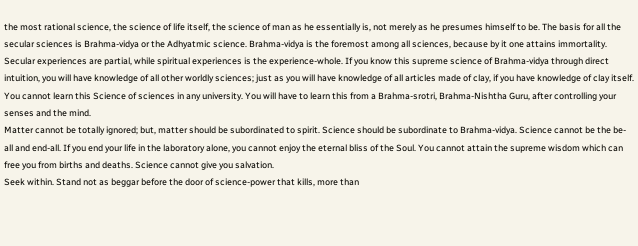the most rational science, the science of life itself, the science of man as he essentially is, not merely as he presumes himself to be. The basis for all the secular sciences is Brahma-vidya or the Adhyatmic science. Brahma-vidya is the foremost among all sciences, because by it one attains immortality. Secular experiences are partial, while spiritual experiences is the experience-whole. If you know this supreme science of Brahma-vidya through direct intuition, you will have knowledge of all other worldly sciences; just as you will have knowledge of all articles made of clay, if you have knowledge of clay itself. You cannot learn this Science of sciences in any university. You will have to learn this from a Brahma-srotri, Brahma-Nishtha Guru, after controlling your senses and the mind.
Matter cannot be totally ignored; but, matter should be subordinated to spirit. Science should be subordinate to Brahma-vidya. Science cannot be the be-all and end-all. If you end your life in the laboratory alone, you cannot enjoy the eternal bliss of the Soul. You cannot attain the supreme wisdom which can free you from births and deaths. Science cannot give you salvation.
Seek within. Stand not as beggar before the door of science-power that kills, more than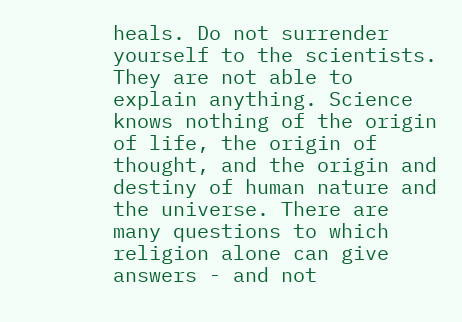heals. Do not surrender yourself to the scientists. They are not able to explain anything. Science knows nothing of the origin of life, the origin of thought, and the origin and destiny of human nature and the universe. There are many questions to which religion alone can give answers - and not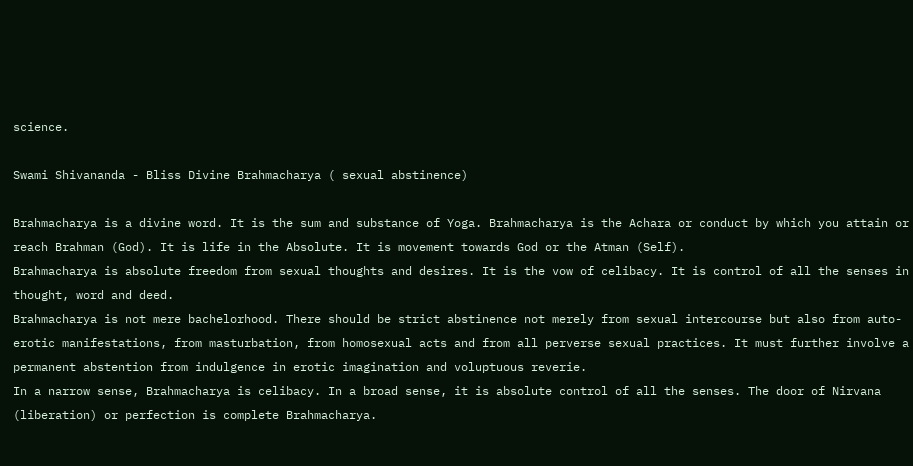science.

Swami Shivananda - Bliss Divine Brahmacharya ( sexual abstinence)

Brahmacharya is a divine word. It is the sum and substance of Yoga. Brahmacharya is the Achara or conduct by which you attain or reach Brahman (God). It is life in the Absolute. It is movement towards God or the Atman (Self).
Brahmacharya is absolute freedom from sexual thoughts and desires. It is the vow of celibacy. It is control of all the senses in thought, word and deed.
Brahmacharya is not mere bachelorhood. There should be strict abstinence not merely from sexual intercourse but also from auto-erotic manifestations, from masturbation, from homosexual acts and from all perverse sexual practices. It must further involve a permanent abstention from indulgence in erotic imagination and voluptuous reverie.
In a narrow sense, Brahmacharya is celibacy. In a broad sense, it is absolute control of all the senses. The door of Nirvana (liberation) or perfection is complete Brahmacharya.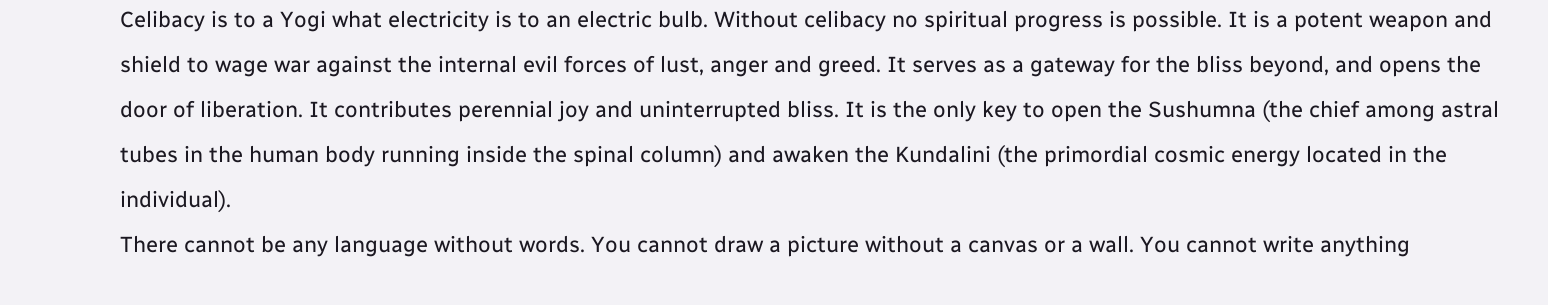Celibacy is to a Yogi what electricity is to an electric bulb. Without celibacy no spiritual progress is possible. It is a potent weapon and shield to wage war against the internal evil forces of lust, anger and greed. It serves as a gateway for the bliss beyond, and opens the door of liberation. It contributes perennial joy and uninterrupted bliss. It is the only key to open the Sushumna (the chief among astral tubes in the human body running inside the spinal column) and awaken the Kundalini (the primordial cosmic energy located in the individual).
There cannot be any language without words. You cannot draw a picture without a canvas or a wall. You cannot write anything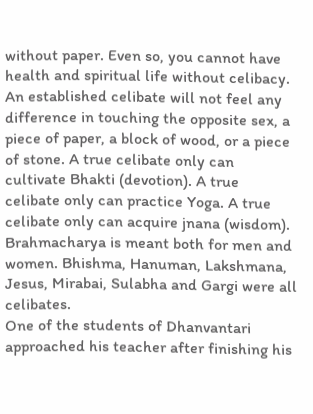without paper. Even so, you cannot have health and spiritual life without celibacy.
An established celibate will not feel any difference in touching the opposite sex, a piece of paper, a block of wood, or a piece of stone. A true celibate only can cultivate Bhakti (devotion). A true celibate only can practice Yoga. A true celibate only can acquire jnana (wisdom).
Brahmacharya is meant both for men and women. Bhishma, Hanuman, Lakshmana, Jesus, Mirabai, Sulabha and Gargi were all celibates.
One of the students of Dhanvantari approached his teacher after finishing his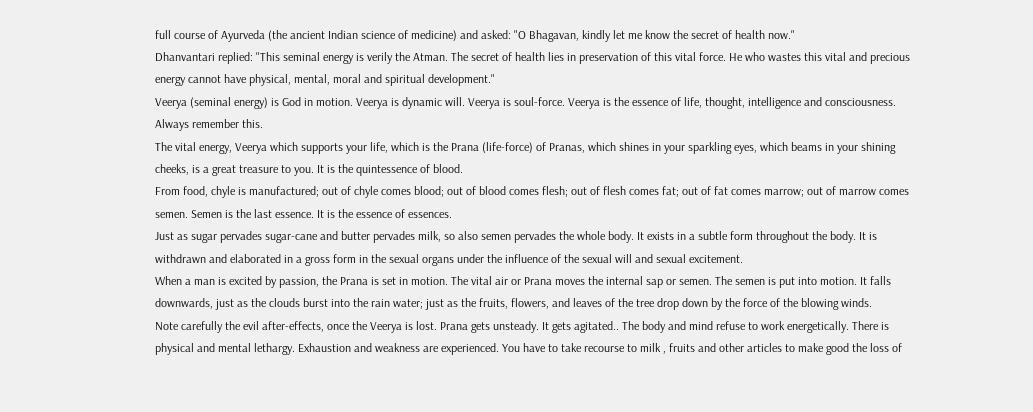full course of Ayurveda (the ancient Indian science of medicine) and asked: "O Bhagavan, kindly let me know the secret of health now."
Dhanvantari replied: "This seminal energy is verily the Atman. The secret of health lies in preservation of this vital force. He who wastes this vital and precious energy cannot have physical, mental, moral and spiritual development."
Veerya (seminal energy) is God in motion. Veerya is dynamic will. Veerya is soul-force. Veerya is the essence of life, thought, intelligence and consciousness. Always remember this.
The vital energy, Veerya which supports your life, which is the Prana (life-force) of Pranas, which shines in your sparkling eyes, which beams in your shining cheeks, is a great treasure to you. It is the quintessence of blood.
From food, chyle is manufactured; out of chyle comes blood; out of blood comes flesh; out of flesh comes fat; out of fat comes marrow; out of marrow comes semen. Semen is the last essence. It is the essence of essences.
Just as sugar pervades sugar-cane and butter pervades milk, so also semen pervades the whole body. It exists in a subtle form throughout the body. It is withdrawn and elaborated in a gross form in the sexual organs under the influence of the sexual will and sexual excitement.
When a man is excited by passion, the Prana is set in motion. The vital air or Prana moves the internal sap or semen. The semen is put into motion. It falls downwards, just as the clouds burst into the rain water; just as the fruits, flowers, and leaves of the tree drop down by the force of the blowing winds.
Note carefully the evil after-effects, once the Veerya is lost. Prana gets unsteady. It gets agitated.. The body and mind refuse to work energetically. There is physical and mental lethargy. Exhaustion and weakness are experienced. You have to take recourse to milk , fruits and other articles to make good the loss of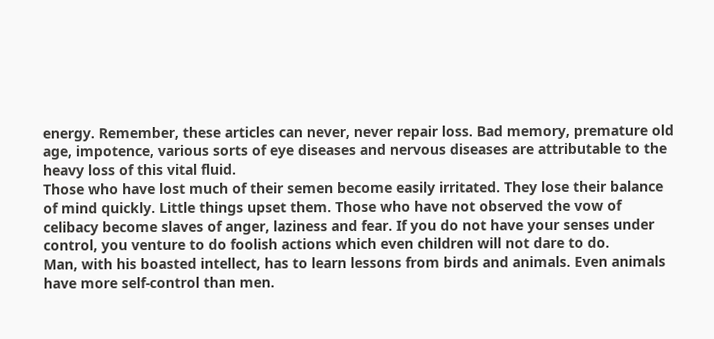energy. Remember, these articles can never, never repair loss. Bad memory, premature old age, impotence, various sorts of eye diseases and nervous diseases are attributable to the heavy loss of this vital fluid.
Those who have lost much of their semen become easily irritated. They lose their balance of mind quickly. Little things upset them. Those who have not observed the vow of celibacy become slaves of anger, laziness and fear. If you do not have your senses under control, you venture to do foolish actions which even children will not dare to do.
Man, with his boasted intellect, has to learn lessons from birds and animals. Even animals have more self-control than men.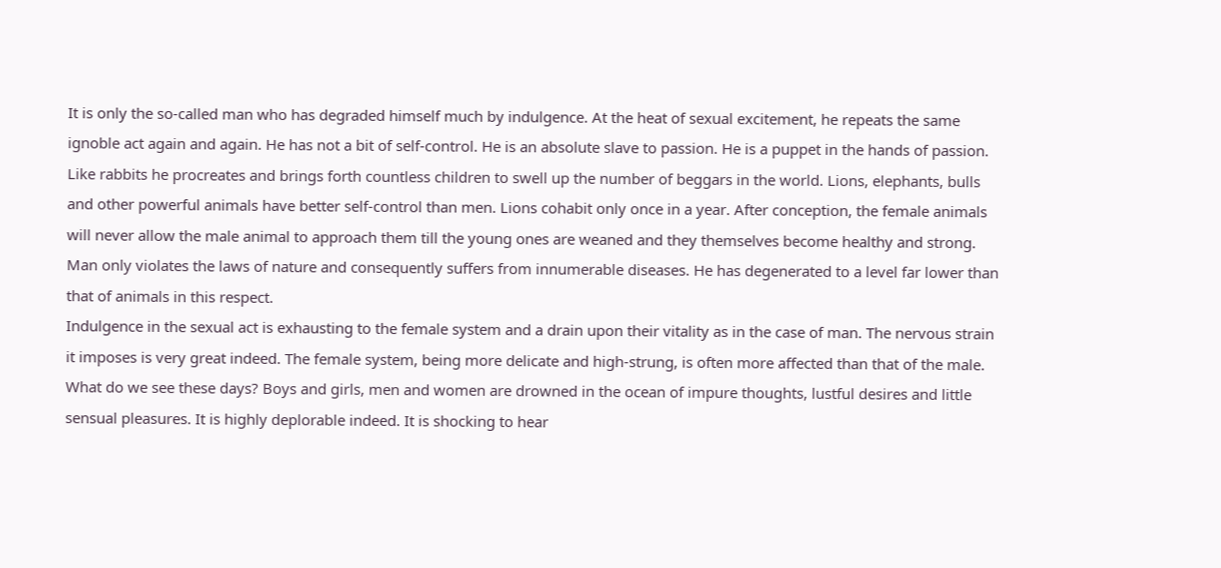It is only the so-called man who has degraded himself much by indulgence. At the heat of sexual excitement, he repeats the same ignoble act again and again. He has not a bit of self-control. He is an absolute slave to passion. He is a puppet in the hands of passion. Like rabbits he procreates and brings forth countless children to swell up the number of beggars in the world. Lions, elephants, bulls and other powerful animals have better self-control than men. Lions cohabit only once in a year. After conception, the female animals will never allow the male animal to approach them till the young ones are weaned and they themselves become healthy and strong. Man only violates the laws of nature and consequently suffers from innumerable diseases. He has degenerated to a level far lower than that of animals in this respect.
Indulgence in the sexual act is exhausting to the female system and a drain upon their vitality as in the case of man. The nervous strain it imposes is very great indeed. The female system, being more delicate and high-strung, is often more affected than that of the male.
What do we see these days? Boys and girls, men and women are drowned in the ocean of impure thoughts, lustful desires and little sensual pleasures. It is highly deplorable indeed. It is shocking to hear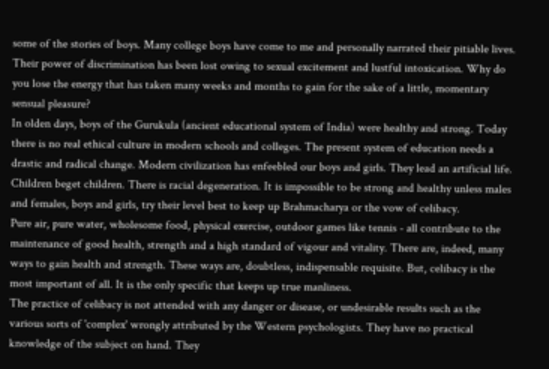some of the stories of boys. Many college boys have come to me and personally narrated their pitiable lives. Their power of discrimination has been lost owing to sexual excitement and lustful intoxication. Why do you lose the energy that has taken many weeks and months to gain for the sake of a little, momentary sensual pleasure?
In olden days, boys of the Gurukula (ancient educational system of India) were healthy and strong. Today there is no real ethical culture in modern schools and colleges. The present system of education needs a drastic and radical change. Modern civilization has enfeebled our boys and girls. They lead an artificial life. Children beget children. There is racial degeneration. It is impossible to be strong and healthy unless males and females, boys and girls, try their level best to keep up Brahmacharya or the vow of celibacy.
Pure air, pure water, wholesome food, physical exercise, outdoor games like tennis - all contribute to the maintenance of good health, strength and a high standard of vigour and vitality. There are, indeed, many ways to gain health and strength. These ways are, doubtless, indispensable requisite. But, celibacy is the most important of all. It is the only specific that keeps up true manliness.
The practice of celibacy is not attended with any danger or disease, or undesirable results such as the various sorts of 'complex' wrongly attributed by the Western psychologists. They have no practical knowledge of the subject on hand. They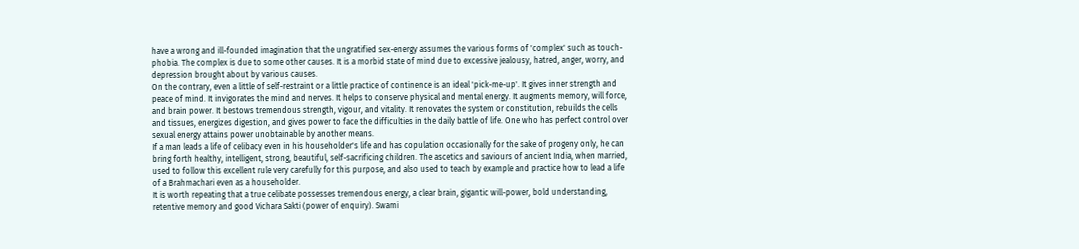have a wrong and ill-founded imagination that the ungratified sex-energy assumes the various forms of 'complex' such as touch-phobia. The complex is due to some other causes. It is a morbid state of mind due to excessive jealousy, hatred, anger, worry, and depression brought about by various causes.
On the contrary, even a little of self-restraint or a little practice of continence is an ideal 'pick-me-up'. It gives inner strength and peace of mind. It invigorates the mind and nerves. It helps to conserve physical and mental energy. It augments memory, will force, and brain power. It bestows tremendous strength, vigour, and vitality. It renovates the system or constitution, rebuilds the cells and tissues, energizes digestion, and gives power to face the difficulties in the daily battle of life. One who has perfect control over sexual energy attains power unobtainable by another means.
If a man leads a life of celibacy even in his householder's life and has copulation occasionally for the sake of progeny only, he can bring forth healthy, intelligent, strong, beautiful, self-sacrificing children. The ascetics and saviours of ancient India, when married, used to follow this excellent rule very carefully for this purpose, and also used to teach by example and practice how to lead a life of a Brahmachari even as a householder.
It is worth repeating that a true celibate possesses tremendous energy, a clear brain, gigantic will-power, bold understanding, retentive memory and good Vichara Sakti (power of enquiry). Swami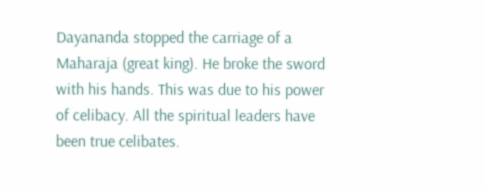Dayananda stopped the carriage of a Maharaja (great king). He broke the sword with his hands. This was due to his power of celibacy. All the spiritual leaders have been true celibates.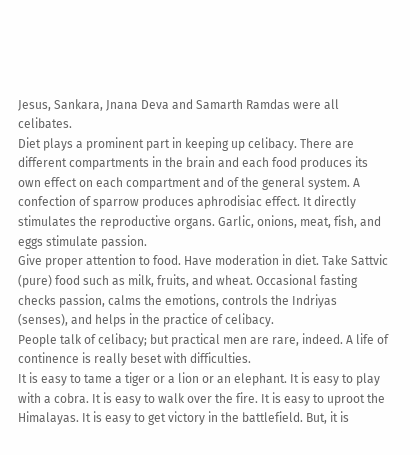Jesus, Sankara, Jnana Deva and Samarth Ramdas were all celibates.
Diet plays a prominent part in keeping up celibacy. There are different compartments in the brain and each food produces its own effect on each compartment and of the general system. A confection of sparrow produces aphrodisiac effect. It directly stimulates the reproductive organs. Garlic, onions, meat, fish, and eggs stimulate passion.
Give proper attention to food. Have moderation in diet. Take Sattvic (pure) food such as milk, fruits, and wheat. Occasional fasting checks passion, calms the emotions, controls the Indriyas (senses), and helps in the practice of celibacy.
People talk of celibacy; but practical men are rare, indeed. A life of continence is really beset with difficulties.
It is easy to tame a tiger or a lion or an elephant. It is easy to play with a cobra. It is easy to walk over the fire. It is easy to uproot the Himalayas. It is easy to get victory in the battlefield. But, it is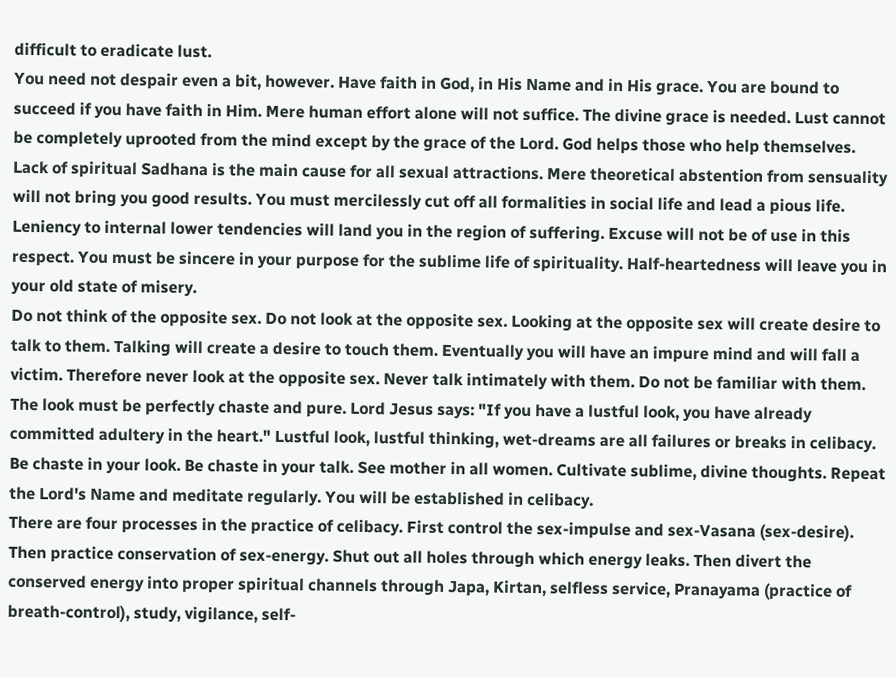difficult to eradicate lust.
You need not despair even a bit, however. Have faith in God, in His Name and in His grace. You are bound to succeed if you have faith in Him. Mere human effort alone will not suffice. The divine grace is needed. Lust cannot be completely uprooted from the mind except by the grace of the Lord. God helps those who help themselves.
Lack of spiritual Sadhana is the main cause for all sexual attractions. Mere theoretical abstention from sensuality will not bring you good results. You must mercilessly cut off all formalities in social life and lead a pious life. Leniency to internal lower tendencies will land you in the region of suffering. Excuse will not be of use in this respect. You must be sincere in your purpose for the sublime life of spirituality. Half-heartedness will leave you in your old state of misery.
Do not think of the opposite sex. Do not look at the opposite sex. Looking at the opposite sex will create desire to talk to them. Talking will create a desire to touch them. Eventually you will have an impure mind and will fall a victim. Therefore never look at the opposite sex. Never talk intimately with them. Do not be familiar with them.
The look must be perfectly chaste and pure. Lord Jesus says: "If you have a lustful look, you have already committed adultery in the heart." Lustful look, lustful thinking, wet-dreams are all failures or breaks in celibacy. Be chaste in your look. Be chaste in your talk. See mother in all women. Cultivate sublime, divine thoughts. Repeat the Lord's Name and meditate regularly. You will be established in celibacy.
There are four processes in the practice of celibacy. First control the sex-impulse and sex-Vasana (sex-desire). Then practice conservation of sex-energy. Shut out all holes through which energy leaks. Then divert the conserved energy into proper spiritual channels through Japa, Kirtan, selfless service, Pranayama (practice of breath-control), study, vigilance, self-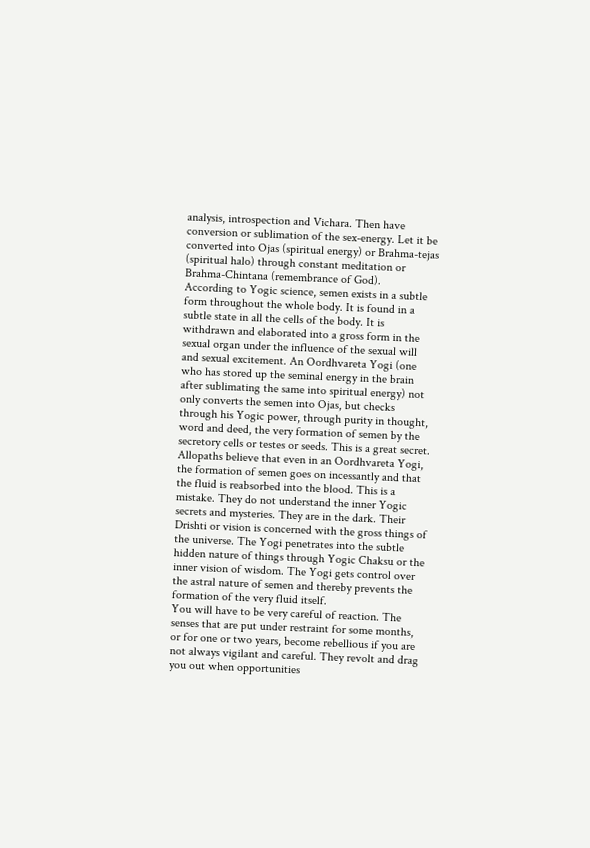analysis, introspection and Vichara. Then have conversion or sublimation of the sex-energy. Let it be converted into Ojas (spiritual energy) or Brahma-tejas (spiritual halo) through constant meditation or Brahma-Chintana (remembrance of God).
According to Yogic science, semen exists in a subtle form throughout the whole body. It is found in a subtle state in all the cells of the body. It is withdrawn and elaborated into a gross form in the sexual organ under the influence of the sexual will and sexual excitement. An Oordhvareta Yogi (one who has stored up the seminal energy in the brain after sublimating the same into spiritual energy) not only converts the semen into Ojas, but checks through his Yogic power, through purity in thought, word and deed, the very formation of semen by the secretory cells or testes or seeds. This is a great secret. Allopaths believe that even in an Oordhvareta Yogi, the formation of semen goes on incessantly and that the fluid is reabsorbed into the blood. This is a mistake. They do not understand the inner Yogic secrets and mysteries. They are in the dark. Their Drishti or vision is concerned with the gross things of the universe. The Yogi penetrates into the subtle hidden nature of things through Yogic Chaksu or the inner vision of wisdom. The Yogi gets control over the astral nature of semen and thereby prevents the formation of the very fluid itself.
You will have to be very careful of reaction. The senses that are put under restraint for some months, or for one or two years, become rebellious if you are not always vigilant and careful. They revolt and drag you out when opportunities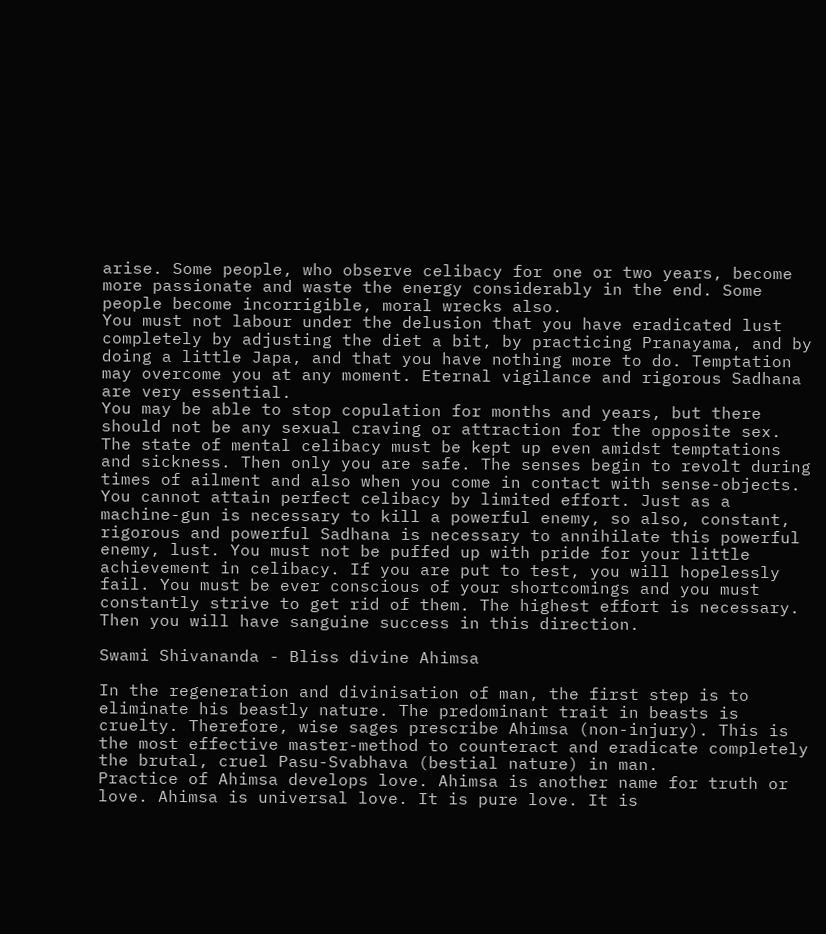arise. Some people, who observe celibacy for one or two years, become more passionate and waste the energy considerably in the end. Some people become incorrigible, moral wrecks also.
You must not labour under the delusion that you have eradicated lust completely by adjusting the diet a bit, by practicing Pranayama, and by doing a little Japa, and that you have nothing more to do. Temptation may overcome you at any moment. Eternal vigilance and rigorous Sadhana are very essential.
You may be able to stop copulation for months and years, but there should not be any sexual craving or attraction for the opposite sex.
The state of mental celibacy must be kept up even amidst temptations and sickness. Then only you are safe. The senses begin to revolt during times of ailment and also when you come in contact with sense-objects.
You cannot attain perfect celibacy by limited effort. Just as a machine-gun is necessary to kill a powerful enemy, so also, constant, rigorous and powerful Sadhana is necessary to annihilate this powerful enemy, lust. You must not be puffed up with pride for your little achievement in celibacy. If you are put to test, you will hopelessly fail. You must be ever conscious of your shortcomings and you must constantly strive to get rid of them. The highest effort is necessary. Then you will have sanguine success in this direction.

Swami Shivananda - Bliss divine Ahimsa

In the regeneration and divinisation of man, the first step is to eliminate his beastly nature. The predominant trait in beasts is cruelty. Therefore, wise sages prescribe Ahimsa (non-injury). This is the most effective master-method to counteract and eradicate completely the brutal, cruel Pasu-Svabhava (bestial nature) in man.
Practice of Ahimsa develops love. Ahimsa is another name for truth or love. Ahimsa is universal love. It is pure love. It is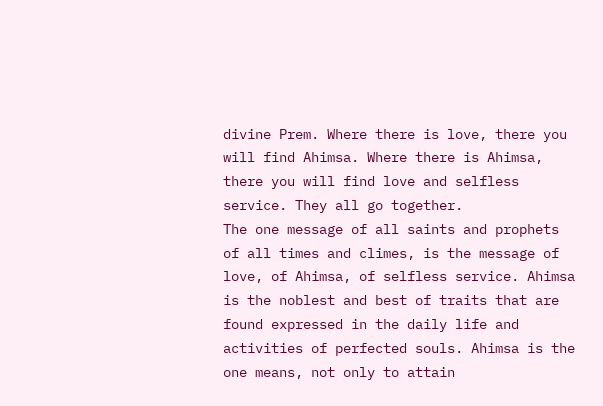divine Prem. Where there is love, there you will find Ahimsa. Where there is Ahimsa, there you will find love and selfless service. They all go together.
The one message of all saints and prophets of all times and climes, is the message of love, of Ahimsa, of selfless service. Ahimsa is the noblest and best of traits that are found expressed in the daily life and activities of perfected souls. Ahimsa is the one means, not only to attain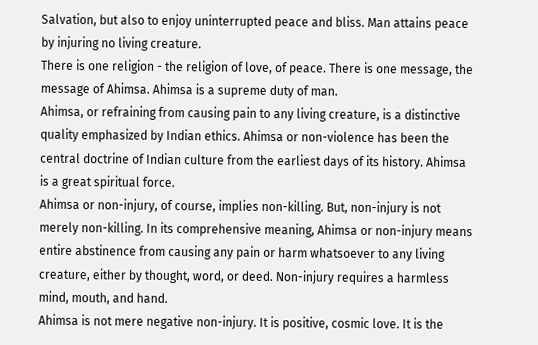Salvation, but also to enjoy uninterrupted peace and bliss. Man attains peace by injuring no living creature.
There is one religion - the religion of love, of peace. There is one message, the message of Ahimsa. Ahimsa is a supreme duty of man.
Ahimsa, or refraining from causing pain to any living creature, is a distinctive quality emphasized by Indian ethics. Ahimsa or non-violence has been the central doctrine of Indian culture from the earliest days of its history. Ahimsa is a great spiritual force.
Ahimsa or non-injury, of course, implies non-killing. But, non-injury is not merely non-killing. In its comprehensive meaning, Ahimsa or non-injury means entire abstinence from causing any pain or harm whatsoever to any living creature, either by thought, word, or deed. Non-injury requires a harmless mind, mouth, and hand.
Ahimsa is not mere negative non-injury. It is positive, cosmic love. It is the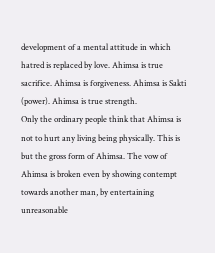development of a mental attitude in which hatred is replaced by love. Ahimsa is true sacrifice. Ahimsa is forgiveness. Ahimsa is Sakti (power). Ahimsa is true strength.
Only the ordinary people think that Ahimsa is not to hurt any living being physically. This is but the gross form of Ahimsa. The vow of Ahimsa is broken even by showing contempt towards another man, by entertaining unreasonable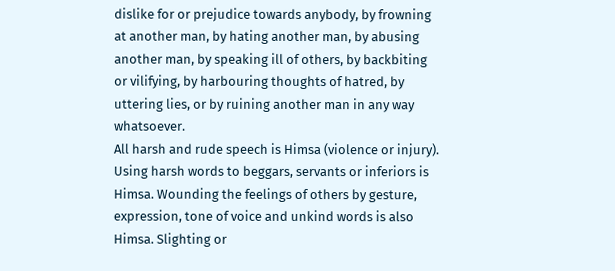dislike for or prejudice towards anybody, by frowning at another man, by hating another man, by abusing another man, by speaking ill of others, by backbiting or vilifying, by harbouring thoughts of hatred, by uttering lies, or by ruining another man in any way whatsoever.
All harsh and rude speech is Himsa (violence or injury). Using harsh words to beggars, servants or inferiors is Himsa. Wounding the feelings of others by gesture, expression, tone of voice and unkind words is also Himsa. Slighting or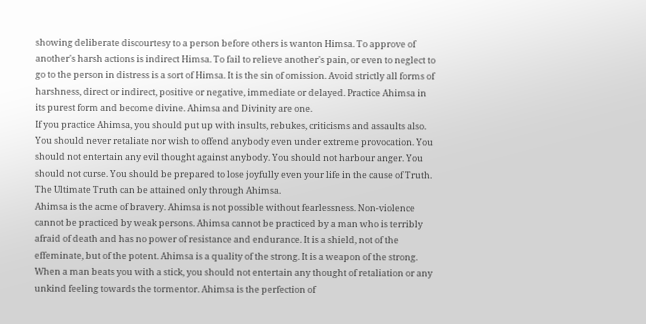showing deliberate discourtesy to a person before others is wanton Himsa. To approve of another's harsh actions is indirect Himsa. To fail to relieve another's pain, or even to neglect to go to the person in distress is a sort of Himsa. It is the sin of omission. Avoid strictly all forms of harshness, direct or indirect, positive or negative, immediate or delayed. Practice Ahimsa in its purest form and become divine. Ahimsa and Divinity are one.
If you practice Ahimsa, you should put up with insults, rebukes, criticisms and assaults also. You should never retaliate nor wish to offend anybody even under extreme provocation. You should not entertain any evil thought against anybody. You should not harbour anger. You should not curse. You should be prepared to lose joyfully even your life in the cause of Truth. The Ultimate Truth can be attained only through Ahimsa.
Ahimsa is the acme of bravery. Ahimsa is not possible without fearlessness. Non-violence cannot be practiced by weak persons. Ahimsa cannot be practiced by a man who is terribly afraid of death and has no power of resistance and endurance. It is a shield, not of the effeminate, but of the potent. Ahimsa is a quality of the strong. It is a weapon of the strong. When a man beats you with a stick, you should not entertain any thought of retaliation or any unkind feeling towards the tormentor. Ahimsa is the perfection of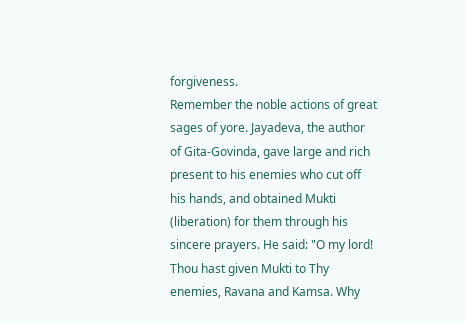forgiveness.
Remember the noble actions of great sages of yore. Jayadeva, the author of Gita-Govinda, gave large and rich present to his enemies who cut off his hands, and obtained Mukti (liberation) for them through his sincere prayers. He said: "O my lord! Thou hast given Mukti to Thy enemies, Ravana and Kamsa. Why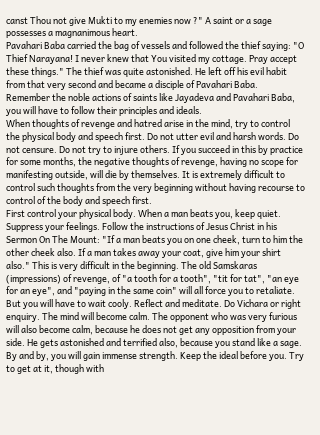canst Thou not give Mukti to my enemies now ?" A saint or a sage possesses a magnanimous heart.
Pavahari Baba carried the bag of vessels and followed the thief saying: "O Thief Narayana! I never knew that You visited my cottage. Pray accept these things." The thief was quite astonished. He left off his evil habit from that very second and became a disciple of Pavahari Baba.
Remember the noble actions of saints like Jayadeva and Pavahari Baba, you will have to follow their principles and ideals.
When thoughts of revenge and hatred arise in the mind, try to control the physical body and speech first. Do not utter evil and harsh words. Do not censure. Do not try to injure others. If you succeed in this by practice for some months, the negative thoughts of revenge, having no scope for manifesting outside, will die by themselves. It is extremely difficult to control such thoughts from the very beginning without having recourse to control of the body and speech first.
First control your physical body. When a man beats you, keep quiet. Suppress your feelings. Follow the instructions of Jesus Christ in his Sermon On The Mount: "If a man beats you on one cheek, turn to him the other cheek also. If a man takes away your coat, give him your shirt also." This is very difficult in the beginning. The old Samskaras (impressions) of revenge, of "a tooth for a tooth", "tit for tat", "an eye for an eye", and "paying in the same coin" will all force you to retaliate. But you will have to wait cooly. Reflect and meditate. Do Vichara or right enquiry. The mind will become calm. The opponent who was very furious will also become calm, because he does not get any opposition from your side. He gets astonished and terrified also, because you stand like a sage. By and by, you will gain immense strength. Keep the ideal before you. Try to get at it, though with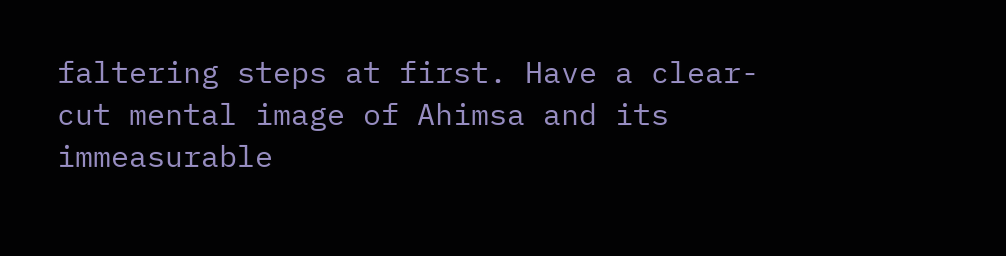faltering steps at first. Have a clear-cut mental image of Ahimsa and its immeasurable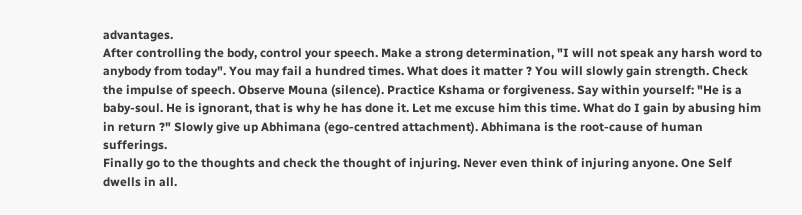advantages.
After controlling the body, control your speech. Make a strong determination, "I will not speak any harsh word to anybody from today". You may fail a hundred times. What does it matter ? You will slowly gain strength. Check the impulse of speech. Observe Mouna (silence). Practice Kshama or forgiveness. Say within yourself: "He is a baby-soul. He is ignorant, that is why he has done it. Let me excuse him this time. What do I gain by abusing him in return ?" Slowly give up Abhimana (ego-centred attachment). Abhimana is the root-cause of human sufferings.
Finally go to the thoughts and check the thought of injuring. Never even think of injuring anyone. One Self dwells in all.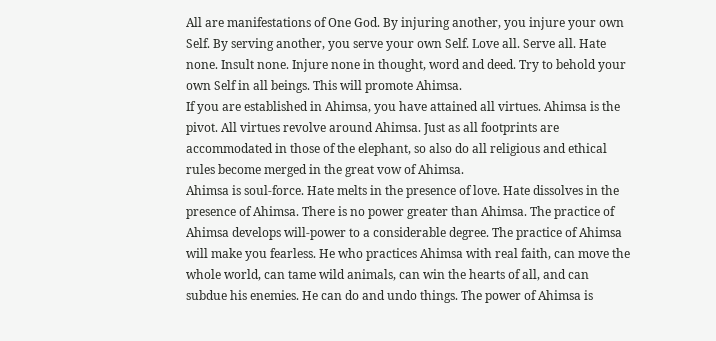All are manifestations of One God. By injuring another, you injure your own Self. By serving another, you serve your own Self. Love all. Serve all. Hate none. Insult none. Injure none in thought, word and deed. Try to behold your own Self in all beings. This will promote Ahimsa.
If you are established in Ahimsa, you have attained all virtues. Ahimsa is the pivot. All virtues revolve around Ahimsa. Just as all footprints are accommodated in those of the elephant, so also do all religious and ethical rules become merged in the great vow of Ahimsa.
Ahimsa is soul-force. Hate melts in the presence of love. Hate dissolves in the presence of Ahimsa. There is no power greater than Ahimsa. The practice of Ahimsa develops will-power to a considerable degree. The practice of Ahimsa will make you fearless. He who practices Ahimsa with real faith, can move the whole world, can tame wild animals, can win the hearts of all, and can subdue his enemies. He can do and undo things. The power of Ahimsa is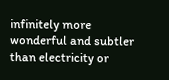infinitely more wonderful and subtler than electricity or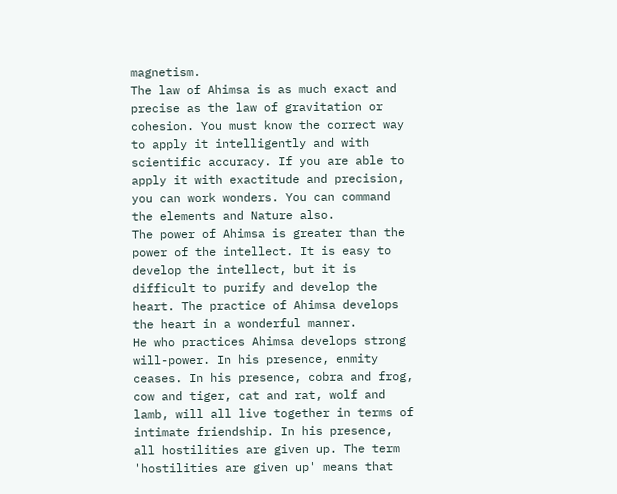magnetism.
The law of Ahimsa is as much exact and precise as the law of gravitation or cohesion. You must know the correct way to apply it intelligently and with scientific accuracy. If you are able to apply it with exactitude and precision, you can work wonders. You can command the elements and Nature also.
The power of Ahimsa is greater than the power of the intellect. It is easy to develop the intellect, but it is difficult to purify and develop the heart. The practice of Ahimsa develops the heart in a wonderful manner.
He who practices Ahimsa develops strong will-power. In his presence, enmity ceases. In his presence, cobra and frog, cow and tiger, cat and rat, wolf and lamb, will all live together in terms of intimate friendship. In his presence, all hostilities are given up. The term 'hostilities are given up' means that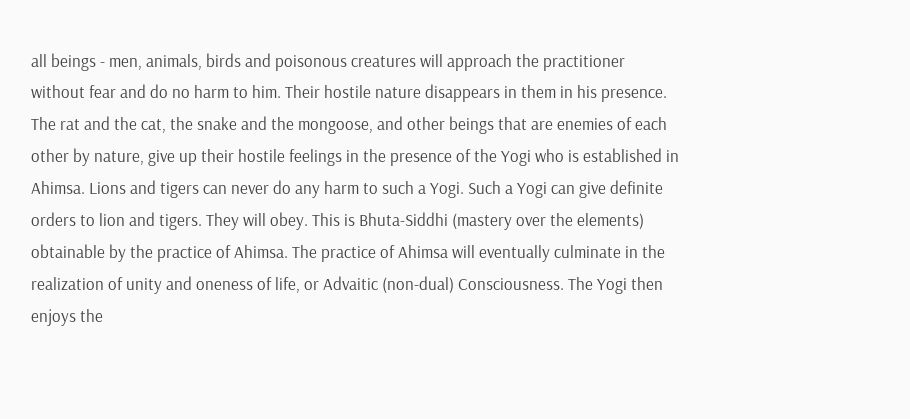all beings - men, animals, birds and poisonous creatures will approach the practitioner without fear and do no harm to him. Their hostile nature disappears in them in his presence. The rat and the cat, the snake and the mongoose, and other beings that are enemies of each other by nature, give up their hostile feelings in the presence of the Yogi who is established in Ahimsa. Lions and tigers can never do any harm to such a Yogi. Such a Yogi can give definite orders to lion and tigers. They will obey. This is Bhuta-Siddhi (mastery over the elements) obtainable by the practice of Ahimsa. The practice of Ahimsa will eventually culminate in the realization of unity and oneness of life, or Advaitic (non-dual) Consciousness. The Yogi then enjoys the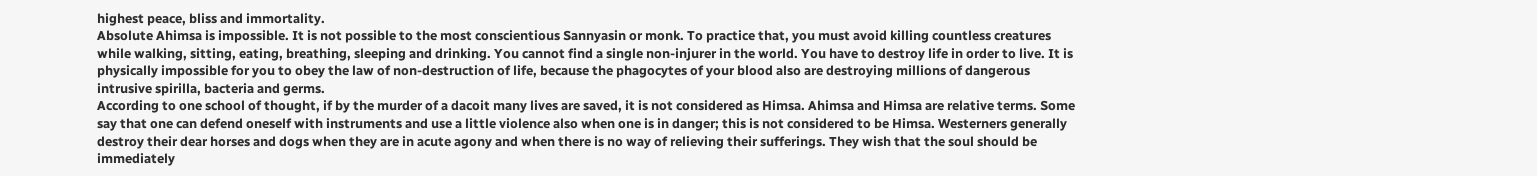highest peace, bliss and immortality.
Absolute Ahimsa is impossible. It is not possible to the most conscientious Sannyasin or monk. To practice that, you must avoid killing countless creatures while walking, sitting, eating, breathing, sleeping and drinking. You cannot find a single non-injurer in the world. You have to destroy life in order to live. It is physically impossible for you to obey the law of non-destruction of life, because the phagocytes of your blood also are destroying millions of dangerous intrusive spirilla, bacteria and germs.
According to one school of thought, if by the murder of a dacoit many lives are saved, it is not considered as Himsa. Ahimsa and Himsa are relative terms. Some say that one can defend oneself with instruments and use a little violence also when one is in danger; this is not considered to be Himsa. Westerners generally destroy their dear horses and dogs when they are in acute agony and when there is no way of relieving their sufferings. They wish that the soul should be immediately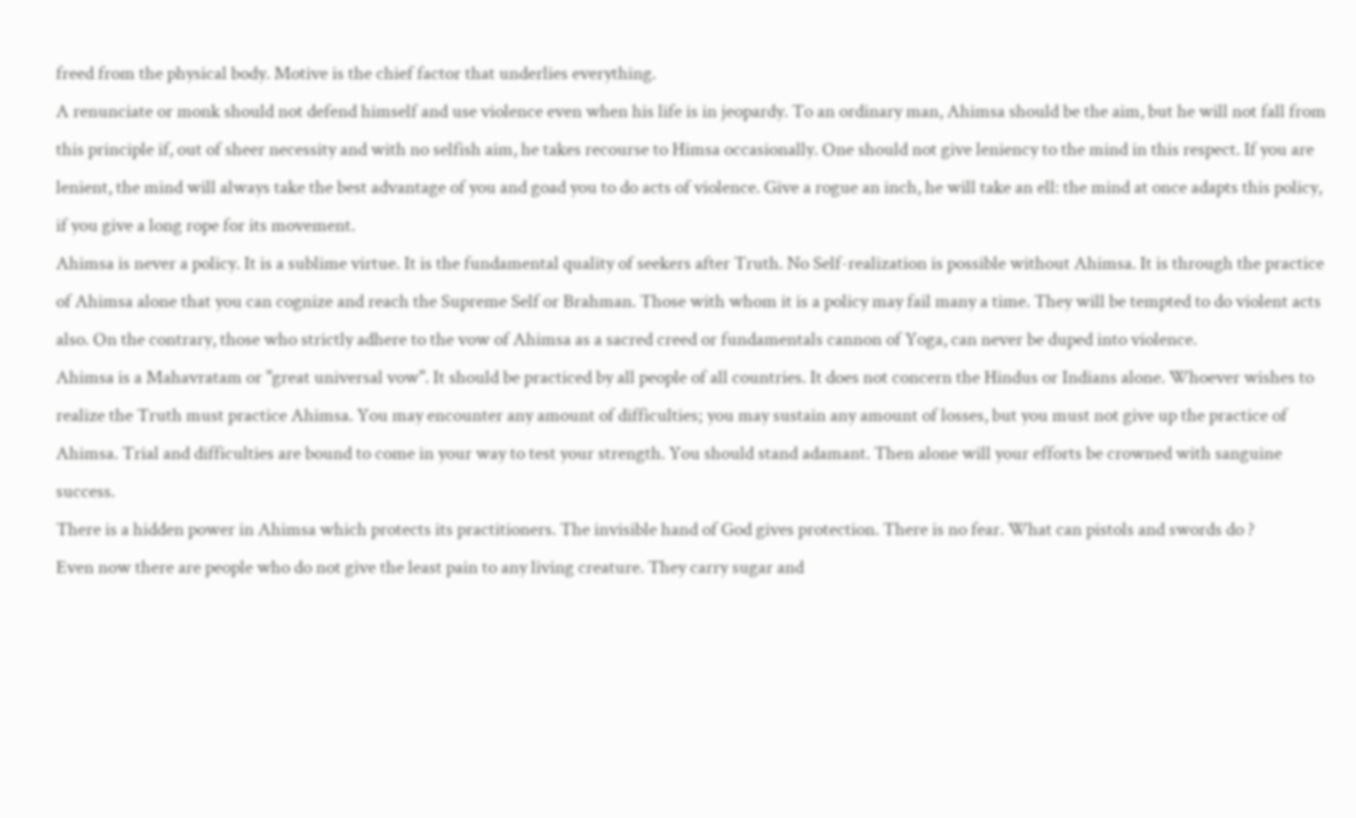freed from the physical body. Motive is the chief factor that underlies everything.
A renunciate or monk should not defend himself and use violence even when his life is in jeopardy. To an ordinary man, Ahimsa should be the aim, but he will not fall from this principle if, out of sheer necessity and with no selfish aim, he takes recourse to Himsa occasionally. One should not give leniency to the mind in this respect. If you are lenient, the mind will always take the best advantage of you and goad you to do acts of violence. Give a rogue an inch, he will take an ell: the mind at once adapts this policy, if you give a long rope for its movement.
Ahimsa is never a policy. It is a sublime virtue. It is the fundamental quality of seekers after Truth. No Self-realization is possible without Ahimsa. It is through the practice of Ahimsa alone that you can cognize and reach the Supreme Self or Brahman. Those with whom it is a policy may fail many a time. They will be tempted to do violent acts also. On the contrary, those who strictly adhere to the vow of Ahimsa as a sacred creed or fundamentals cannon of Yoga, can never be duped into violence.
Ahimsa is a Mahavratam or "great universal vow". It should be practiced by all people of all countries. It does not concern the Hindus or Indians alone. Whoever wishes to realize the Truth must practice Ahimsa. You may encounter any amount of difficulties; you may sustain any amount of losses, but you must not give up the practice of Ahimsa. Trial and difficulties are bound to come in your way to test your strength. You should stand adamant. Then alone will your efforts be crowned with sanguine success.
There is a hidden power in Ahimsa which protects its practitioners. The invisible hand of God gives protection. There is no fear. What can pistols and swords do ?
Even now there are people who do not give the least pain to any living creature. They carry sugar and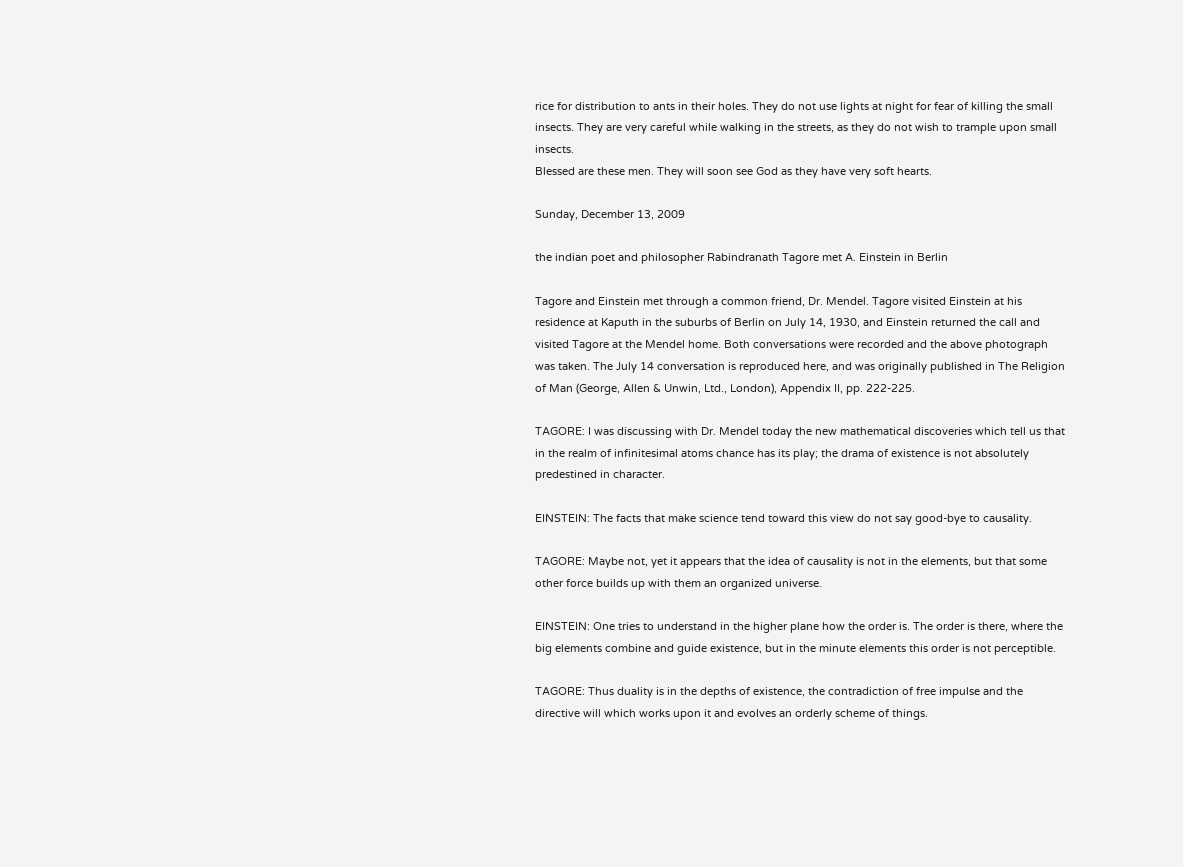rice for distribution to ants in their holes. They do not use lights at night for fear of killing the small insects. They are very careful while walking in the streets, as they do not wish to trample upon small insects.
Blessed are these men. They will soon see God as they have very soft hearts.

Sunday, December 13, 2009

the indian poet and philosopher Rabindranath Tagore met A. Einstein in Berlin

Tagore and Einstein met through a common friend, Dr. Mendel. Tagore visited Einstein at his residence at Kaputh in the suburbs of Berlin on July 14, 1930, and Einstein returned the call and visited Tagore at the Mendel home. Both conversations were recorded and the above photograph was taken. The July 14 conversation is reproduced here, and was originally published in The Religion of Man (George, Allen & Unwin, Ltd., London), Appendix II, pp. 222-225.

TAGORE: I was discussing with Dr. Mendel today the new mathematical discoveries which tell us that in the realm of infinitesimal atoms chance has its play; the drama of existence is not absolutely predestined in character.

EINSTEIN: The facts that make science tend toward this view do not say good-bye to causality.

TAGORE: Maybe not, yet it appears that the idea of causality is not in the elements, but that some other force builds up with them an organized universe.

EINSTEIN: One tries to understand in the higher plane how the order is. The order is there, where the big elements combine and guide existence, but in the minute elements this order is not perceptible.

TAGORE: Thus duality is in the depths of existence, the contradiction of free impulse and the directive will which works upon it and evolves an orderly scheme of things.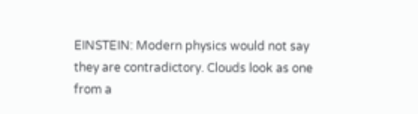EINSTEIN: Modern physics would not say they are contradictory. Clouds look as one from a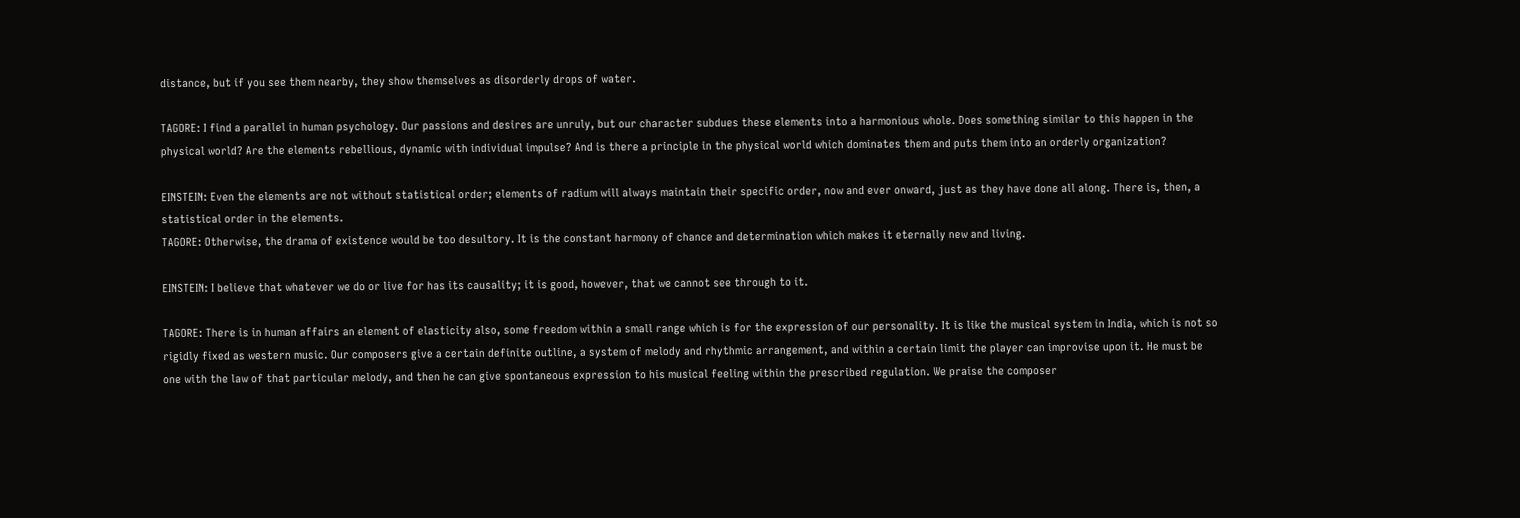distance, but if you see them nearby, they show themselves as disorderly drops of water.

TAGORE: I find a parallel in human psychology. Our passions and desires are unruly, but our character subdues these elements into a harmonious whole. Does something similar to this happen in the physical world? Are the elements rebellious, dynamic with individual impulse? And is there a principle in the physical world which dominates them and puts them into an orderly organization?

EINSTEIN: Even the elements are not without statistical order; elements of radium will always maintain their specific order, now and ever onward, just as they have done all along. There is, then, a statistical order in the elements.
TAGORE: Otherwise, the drama of existence would be too desultory. It is the constant harmony of chance and determination which makes it eternally new and living.

EINSTEIN: I believe that whatever we do or live for has its causality; it is good, however, that we cannot see through to it.

TAGORE: There is in human affairs an element of elasticity also, some freedom within a small range which is for the expression of our personality. It is like the musical system in India, which is not so rigidly fixed as western music. Our composers give a certain definite outline, a system of melody and rhythmic arrangement, and within a certain limit the player can improvise upon it. He must be one with the law of that particular melody, and then he can give spontaneous expression to his musical feeling within the prescribed regulation. We praise the composer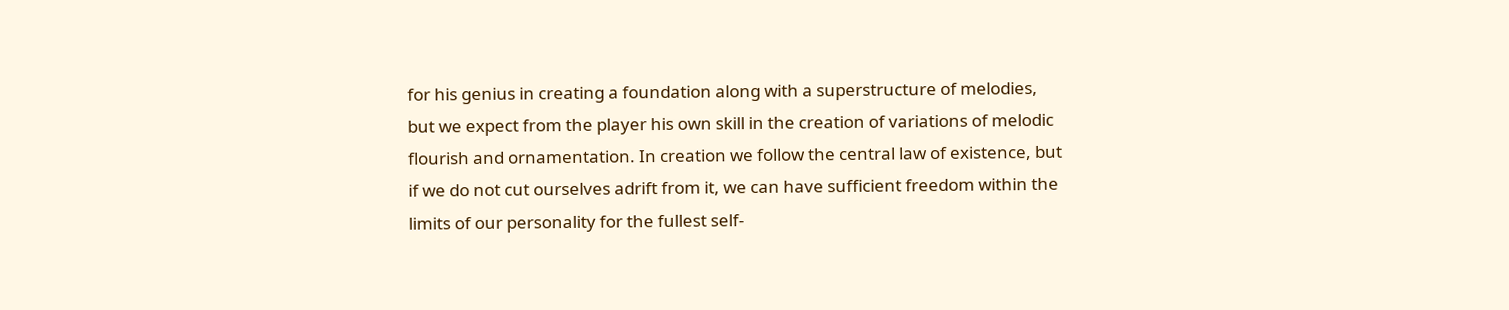for his genius in creating a foundation along with a superstructure of melodies, but we expect from the player his own skill in the creation of variations of melodic flourish and ornamentation. In creation we follow the central law of existence, but if we do not cut ourselves adrift from it, we can have sufficient freedom within the limits of our personality for the fullest self-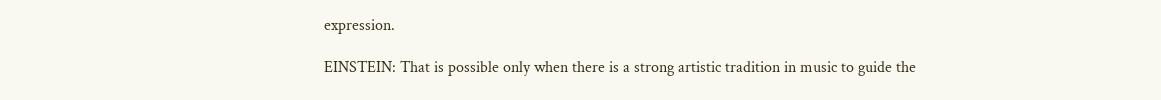expression.

EINSTEIN: That is possible only when there is a strong artistic tradition in music to guide the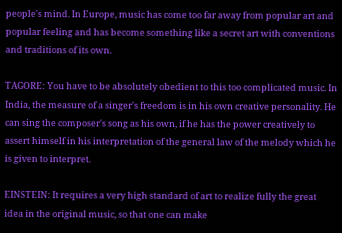people's mind. In Europe, music has come too far away from popular art and popular feeling and has become something like a secret art with conventions and traditions of its own.

TAGORE: You have to be absolutely obedient to this too complicated music. In India, the measure of a singer's freedom is in his own creative personality. He can sing the composer's song as his own, if he has the power creatively to assert himself in his interpretation of the general law of the melody which he is given to interpret.

EINSTEIN: It requires a very high standard of art to realize fully the great idea in the original music, so that one can make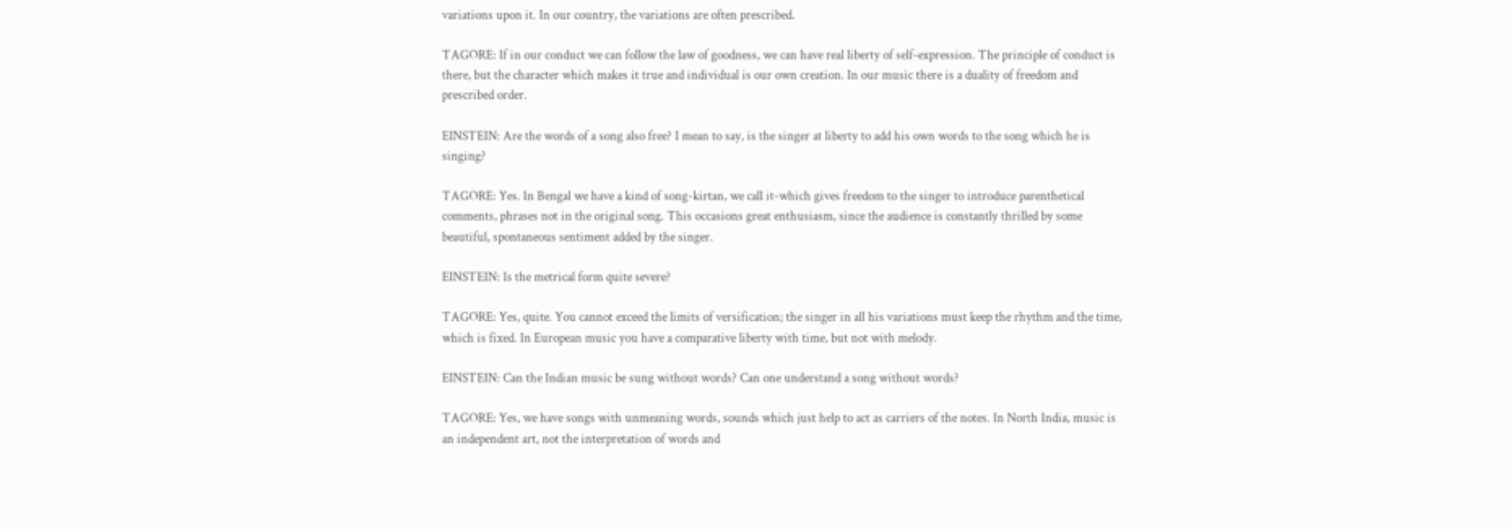variations upon it. In our country, the variations are often prescribed.

TAGORE: If in our conduct we can follow the law of goodness, we can have real liberty of self-expression. The principle of conduct is there, but the character which makes it true and individual is our own creation. In our music there is a duality of freedom and prescribed order.

EINSTEIN: Are the words of a song also free? I mean to say, is the singer at liberty to add his own words to the song which he is singing?

TAGORE: Yes. In Bengal we have a kind of song-kirtan, we call it-which gives freedom to the singer to introduce parenthetical comments, phrases not in the original song. This occasions great enthusiasm, since the audience is constantly thrilled by some beautiful, spontaneous sentiment added by the singer.

EINSTEIN: Is the metrical form quite severe?

TAGORE: Yes, quite. You cannot exceed the limits of versification; the singer in all his variations must keep the rhythm and the time, which is fixed. In European music you have a comparative liberty with time, but not with melody.

EINSTEIN: Can the Indian music be sung without words? Can one understand a song without words?

TAGORE: Yes, we have songs with unmeaning words, sounds which just help to act as carriers of the notes. In North India, music is an independent art, not the interpretation of words and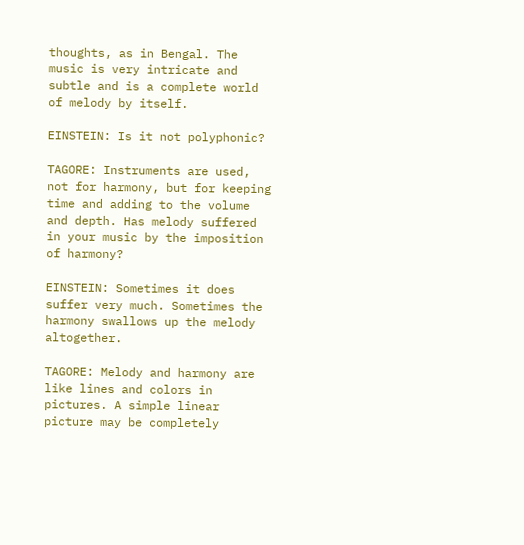thoughts, as in Bengal. The music is very intricate and subtle and is a complete world of melody by itself.

EINSTEIN: Is it not polyphonic?

TAGORE: Instruments are used, not for harmony, but for keeping time and adding to the volume and depth. Has melody suffered in your music by the imposition of harmony?

EINSTEIN: Sometimes it does suffer very much. Sometimes the harmony swallows up the melody altogether.

TAGORE: Melody and harmony are like lines and colors in pictures. A simple linear picture may be completely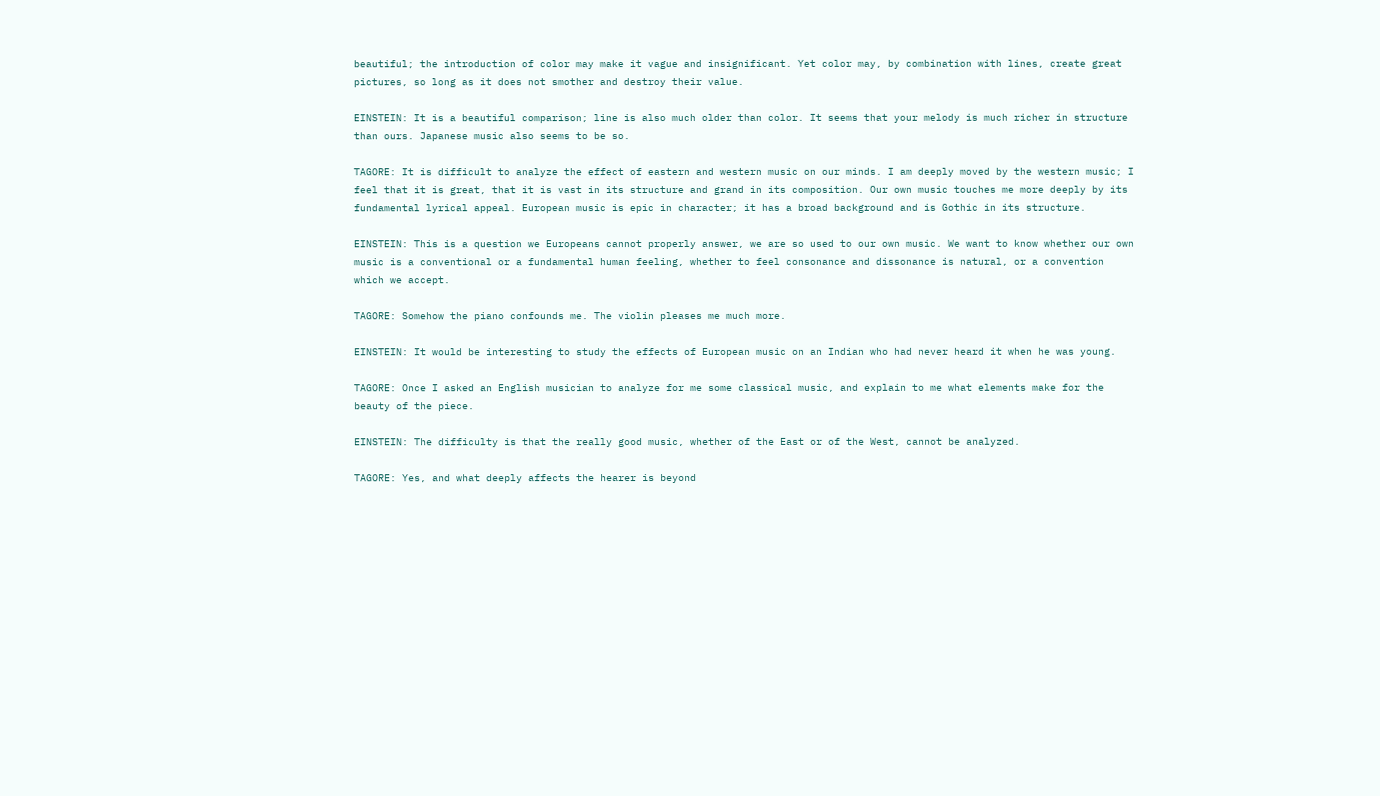beautiful; the introduction of color may make it vague and insignificant. Yet color may, by combination with lines, create great pictures, so long as it does not smother and destroy their value.

EINSTEIN: It is a beautiful comparison; line is also much older than color. It seems that your melody is much richer in structure than ours. Japanese music also seems to be so.

TAGORE: It is difficult to analyze the effect of eastern and western music on our minds. I am deeply moved by the western music; I feel that it is great, that it is vast in its structure and grand in its composition. Our own music touches me more deeply by its fundamental lyrical appeal. European music is epic in character; it has a broad background and is Gothic in its structure.

EINSTEIN: This is a question we Europeans cannot properly answer, we are so used to our own music. We want to know whether our own music is a conventional or a fundamental human feeling, whether to feel consonance and dissonance is natural, or a convention which we accept.

TAGORE: Somehow the piano confounds me. The violin pleases me much more.

EINSTEIN: It would be interesting to study the effects of European music on an Indian who had never heard it when he was young.

TAGORE: Once I asked an English musician to analyze for me some classical music, and explain to me what elements make for the beauty of the piece.

EINSTEIN: The difficulty is that the really good music, whether of the East or of the West, cannot be analyzed.

TAGORE: Yes, and what deeply affects the hearer is beyond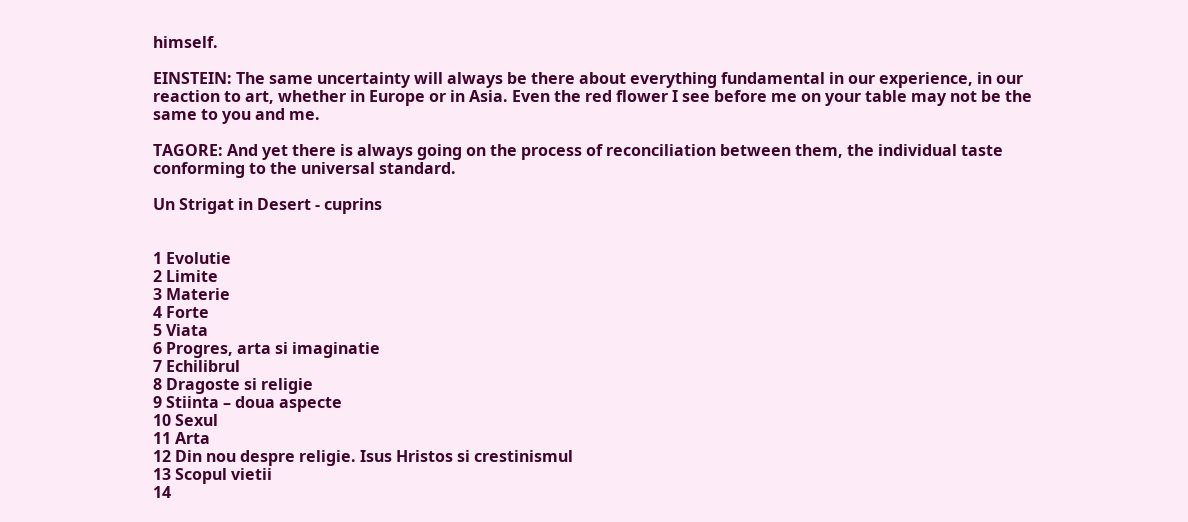himself.

EINSTEIN: The same uncertainty will always be there about everything fundamental in our experience, in our reaction to art, whether in Europe or in Asia. Even the red flower I see before me on your table may not be the same to you and me.

TAGORE: And yet there is always going on the process of reconciliation between them, the individual taste conforming to the universal standard.

Un Strigat in Desert - cuprins


1 Evolutie
2 Limite
3 Materie
4 Forte
5 Viata
6 Progres, arta si imaginatie
7 Echilibrul
8 Dragoste si religie
9 Stiinta – doua aspecte
10 Sexul
11 Arta
12 Din nou despre religie. Isus Hristos si crestinismul
13 Scopul vietii
14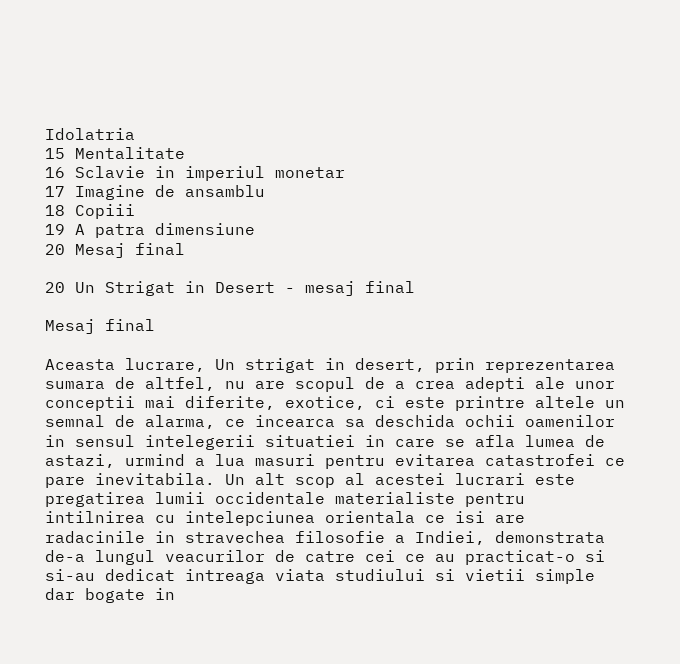Idolatria
15 Mentalitate
16 Sclavie in imperiul monetar
17 Imagine de ansamblu
18 Copiii
19 A patra dimensiune
20 Mesaj final

20 Un Strigat in Desert - mesaj final

Mesaj final

Aceasta lucrare, Un strigat in desert, prin reprezentarea sumara de altfel, nu are scopul de a crea adepti ale unor conceptii mai diferite, exotice, ci este printre altele un semnal de alarma, ce incearca sa deschida ochii oamenilor in sensul intelegerii situatiei in care se afla lumea de astazi, urmind a lua masuri pentru evitarea catastrofei ce pare inevitabila. Un alt scop al acestei lucrari este pregatirea lumii occidentale materialiste pentru intilnirea cu intelepciunea orientala ce isi are radacinile in stravechea filosofie a Indiei, demonstrata de-a lungul veacurilor de catre cei ce au practicat-o si si-au dedicat intreaga viata studiului si vietii simple dar bogate in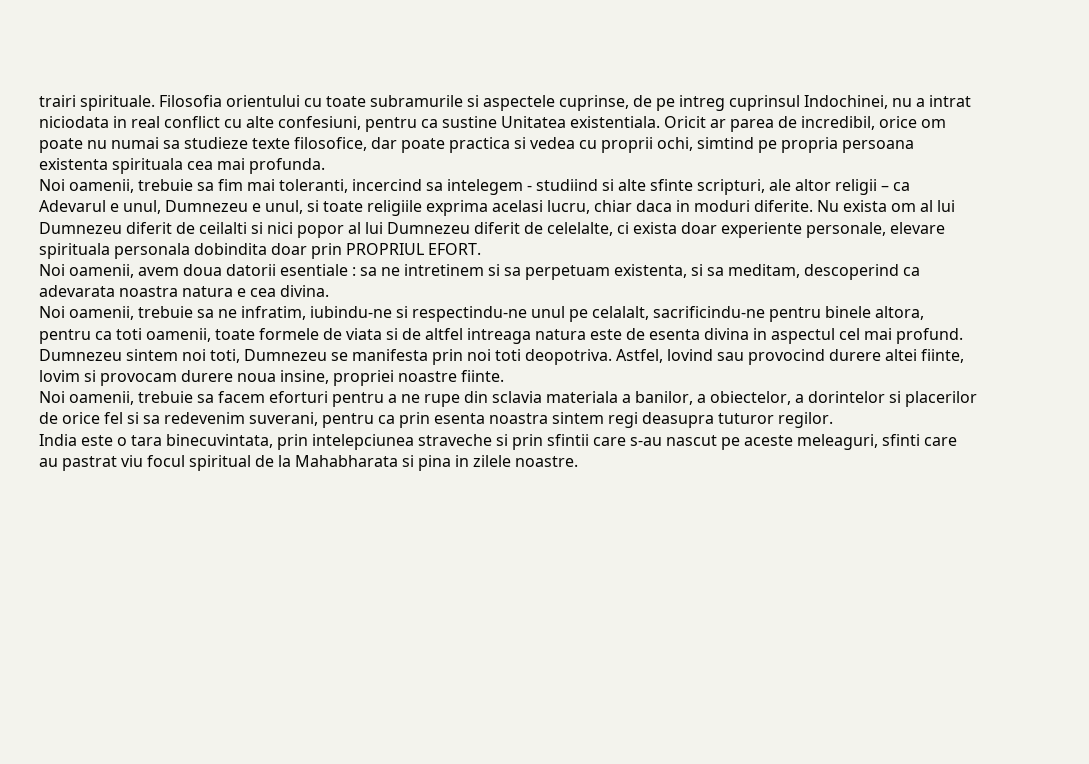trairi spirituale. Filosofia orientului cu toate subramurile si aspectele cuprinse, de pe intreg cuprinsul Indochinei, nu a intrat niciodata in real conflict cu alte confesiuni, pentru ca sustine Unitatea existentiala. Oricit ar parea de incredibil, orice om poate nu numai sa studieze texte filosofice, dar poate practica si vedea cu proprii ochi, simtind pe propria persoana existenta spirituala cea mai profunda.
Noi oamenii, trebuie sa fim mai toleranti, incercind sa intelegem - studiind si alte sfinte scripturi, ale altor religii – ca Adevarul e unul, Dumnezeu e unul, si toate religiile exprima acelasi lucru, chiar daca in moduri diferite. Nu exista om al lui Dumnezeu diferit de ceilalti si nici popor al lui Dumnezeu diferit de celelalte, ci exista doar experiente personale, elevare spirituala personala dobindita doar prin PROPRIUL EFORT.
Noi oamenii, avem doua datorii esentiale : sa ne intretinem si sa perpetuam existenta, si sa meditam, descoperind ca adevarata noastra natura e cea divina.
Noi oamenii, trebuie sa ne infratim, iubindu-ne si respectindu-ne unul pe celalalt, sacrificindu-ne pentru binele altora, pentru ca toti oamenii, toate formele de viata si de altfel intreaga natura este de esenta divina in aspectul cel mai profund. Dumnezeu sintem noi toti, Dumnezeu se manifesta prin noi toti deopotriva. Astfel, lovind sau provocind durere altei fiinte, lovim si provocam durere noua insine, propriei noastre fiinte.
Noi oamenii, trebuie sa facem eforturi pentru a ne rupe din sclavia materiala a banilor, a obiectelor, a dorintelor si placerilor de orice fel si sa redevenim suverani, pentru ca prin esenta noastra sintem regi deasupra tuturor regilor.
India este o tara binecuvintata, prin intelepciunea straveche si prin sfintii care s-au nascut pe aceste meleaguri, sfinti care au pastrat viu focul spiritual de la Mahabharata si pina in zilele noastre.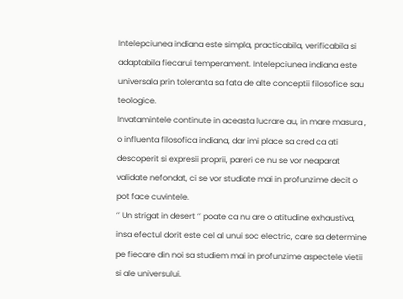Intelepciunea indiana este simpla, practicabila, verificabila si adaptabila fiecarui temperament. Intelepciunea indiana este universala prin toleranta sa fata de alte conceptii filosofice sau teologice.
Invatamintele continute in aceasta lucrare au, in mare masura , o influenta filosofica indiana, dar imi place sa cred ca ati descoperit si expresii proprii, pareri ce nu se vor neaparat validate nefondat, ci se vor studiate mai in profunzime decit o pot face cuvintele.
‘’ Un strigat in desert ‘’ poate ca nu are o atitudine exhaustiva, insa efectul dorit este cel al unui soc electric, care sa determine pe fiecare din noi sa studiem mai in profunzime aspectele vietii si ale universului.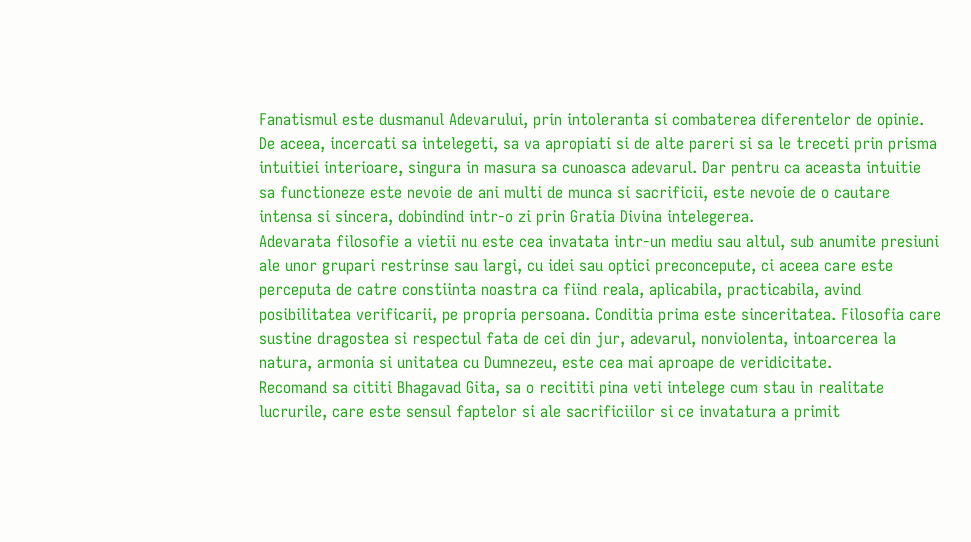Fanatismul este dusmanul Adevarului, prin intoleranta si combaterea diferentelor de opinie. De aceea, incercati sa intelegeti, sa va apropiati si de alte pareri si sa le treceti prin prisma intuitiei interioare, singura in masura sa cunoasca adevarul. Dar pentru ca aceasta intuitie sa functioneze este nevoie de ani multi de munca si sacrificii, este nevoie de o cautare intensa si sincera, dobindind intr-o zi prin Gratia Divina intelegerea.
Adevarata filosofie a vietii nu este cea invatata intr-un mediu sau altul, sub anumite presiuni ale unor grupari restrinse sau largi, cu idei sau optici preconcepute, ci aceea care este perceputa de catre constiinta noastra ca fiind reala, aplicabila, practicabila, avind posibilitatea verificarii, pe propria persoana. Conditia prima este sinceritatea. Filosofia care sustine dragostea si respectul fata de cei din jur, adevarul, nonviolenta, intoarcerea la natura, armonia si unitatea cu Dumnezeu, este cea mai aproape de veridicitate.
Recomand sa cititi Bhagavad Gita, sa o recititi pina veti intelege cum stau in realitate lucrurile, care este sensul faptelor si ale sacrificiilor si ce invatatura a primit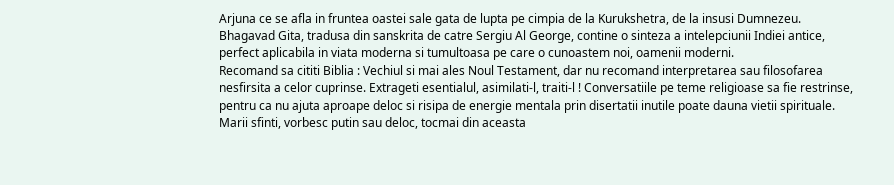Arjuna ce se afla in fruntea oastei sale gata de lupta pe cimpia de la Kurukshetra, de la insusi Dumnezeu. Bhagavad Gita, tradusa din sanskrita de catre Sergiu Al George, contine o sinteza a intelepciunii Indiei antice, perfect aplicabila in viata moderna si tumultoasa pe care o cunoastem noi, oamenii moderni.
Recomand sa cititi Biblia : Vechiul si mai ales Noul Testament, dar nu recomand interpretarea sau filosofarea nesfirsita a celor cuprinse. Extrageti esentialul, asimilati-l, traiti-l ! Conversatiile pe teme religioase sa fie restrinse, pentru ca nu ajuta aproape deloc si risipa de energie mentala prin disertatii inutile poate dauna vietii spirituale. Marii sfinti, vorbesc putin sau deloc, tocmai din aceasta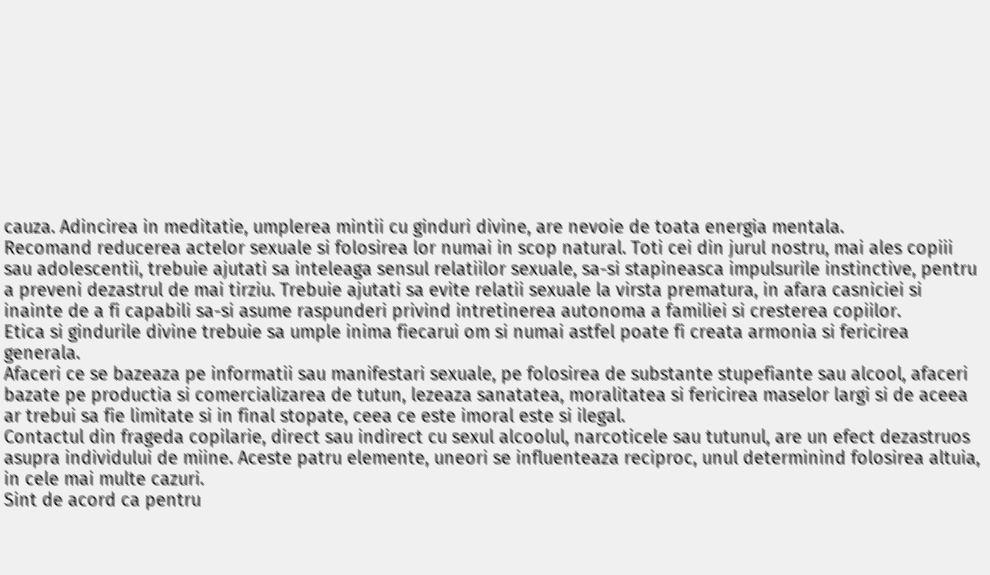cauza. Adincirea in meditatie, umplerea mintii cu ginduri divine, are nevoie de toata energia mentala.
Recomand reducerea actelor sexuale si folosirea lor numai in scop natural. Toti cei din jurul nostru, mai ales copiii sau adolescentii, trebuie ajutati sa inteleaga sensul relatiilor sexuale, sa-si stapineasca impulsurile instinctive, pentru a preveni dezastrul de mai tirziu. Trebuie ajutati sa evite relatii sexuale la virsta prematura, in afara casniciei si inainte de a fi capabili sa-si asume raspunderi privind intretinerea autonoma a familiei si cresterea copiilor.
Etica si gindurile divine trebuie sa umple inima fiecarui om si numai astfel poate fi creata armonia si fericirea generala.
Afaceri ce se bazeaza pe informatii sau manifestari sexuale, pe folosirea de substante stupefiante sau alcool, afaceri bazate pe productia si comercializarea de tutun, lezeaza sanatatea, moralitatea si fericirea maselor largi si de aceea ar trebui sa fie limitate si in final stopate, ceea ce este imoral este si ilegal.
Contactul din frageda copilarie, direct sau indirect cu sexul alcoolul, narcoticele sau tutunul, are un efect dezastruos asupra individului de miine. Aceste patru elemente, uneori se influenteaza reciproc, unul determinind folosirea altuia, in cele mai multe cazuri.
Sint de acord ca pentru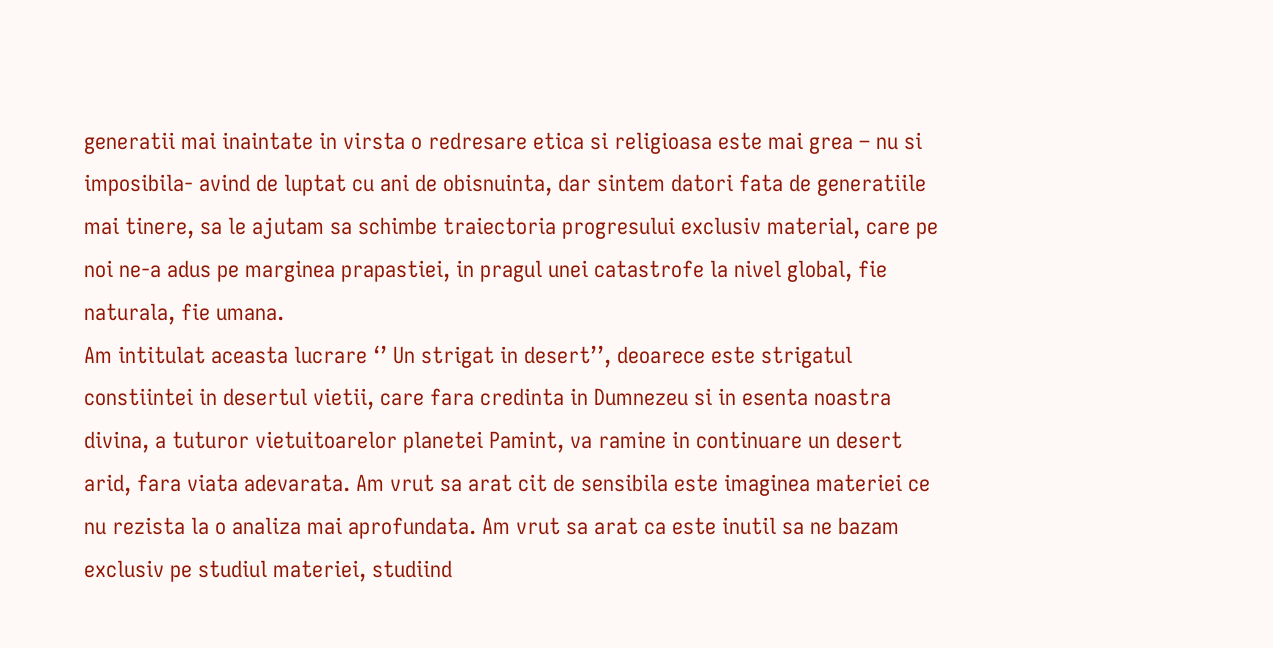generatii mai inaintate in virsta o redresare etica si religioasa este mai grea – nu si imposibila- avind de luptat cu ani de obisnuinta, dar sintem datori fata de generatiile mai tinere, sa le ajutam sa schimbe traiectoria progresului exclusiv material, care pe noi ne-a adus pe marginea prapastiei, in pragul unei catastrofe la nivel global, fie naturala, fie umana.
Am intitulat aceasta lucrare ‘’ Un strigat in desert’’, deoarece este strigatul constiintei in desertul vietii, care fara credinta in Dumnezeu si in esenta noastra divina, a tuturor vietuitoarelor planetei Pamint, va ramine in continuare un desert arid, fara viata adevarata. Am vrut sa arat cit de sensibila este imaginea materiei ce nu rezista la o analiza mai aprofundata. Am vrut sa arat ca este inutil sa ne bazam exclusiv pe studiul materiei, studiind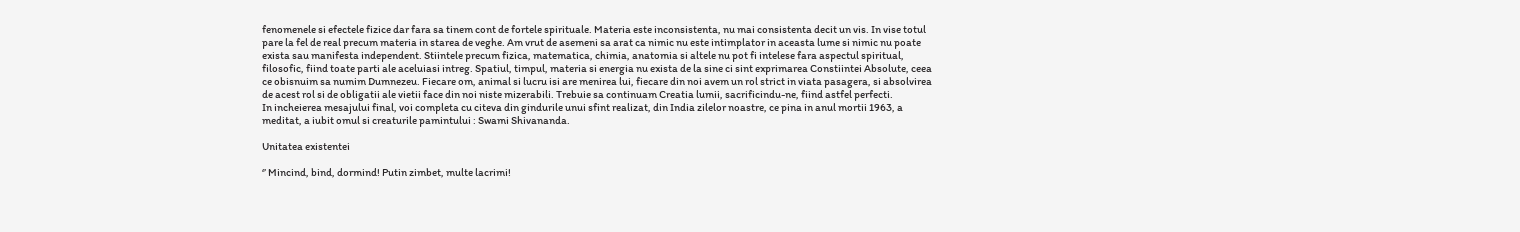fenomenele si efectele fizice dar fara sa tinem cont de fortele spirituale. Materia este inconsistenta, nu mai consistenta decit un vis. In vise totul pare la fel de real precum materia in starea de veghe. Am vrut de asemeni sa arat ca nimic nu este intimplator in aceasta lume si nimic nu poate exista sau manifesta independent. Stiintele precum fizica, matematica, chimia, anatomia si altele nu pot fi intelese fara aspectul spiritual, filosofic, fiind toate parti ale aceluiasi intreg. Spatiul, timpul, materia si energia nu exista de la sine ci sint exprimarea Constiintei Absolute, ceea ce obisnuim sa numim Dumnezeu. Fiecare om, animal si lucru isi are menirea lui, fiecare din noi avem un rol strict in viata pasagera, si absolvirea de acest rol si de obligatii ale vietii face din noi niste mizerabili. Trebuie sa continuam Creatia lumii, sacrificindu-ne, fiind astfel perfecti.
In incheierea mesajului final, voi completa cu citeva din gindurile unui sfint realizat, din India zilelor noastre, ce pina in anul mortii 1963, a meditat, a iubit omul si creaturile pamintului : Swami Shivananda.

Unitatea existentei

‘’ Mincind, bind, dormind! Putin zimbet, multe lacrimi!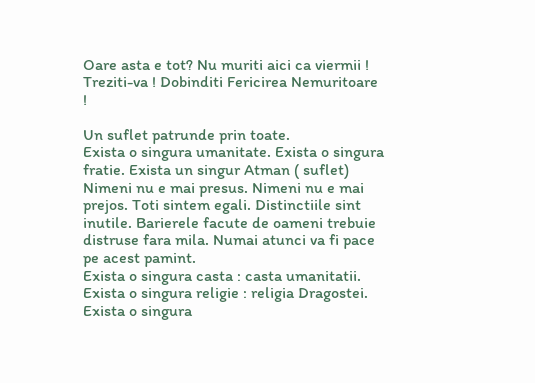Oare asta e tot? Nu muriti aici ca viermii ! Treziti-va ! Dobinditi Fericirea Nemuritoare !

Un suflet patrunde prin toate.
Exista o singura umanitate. Exista o singura fratie. Exista un singur Atman ( suflet)
Nimeni nu e mai presus. Nimeni nu e mai prejos. Toti sintem egali. Distinctiile sint inutile. Barierele facute de oameni trebuie distruse fara mila. Numai atunci va fi pace pe acest pamint.
Exista o singura casta : casta umanitatii. Exista o singura religie : religia Dragostei.
Exista o singura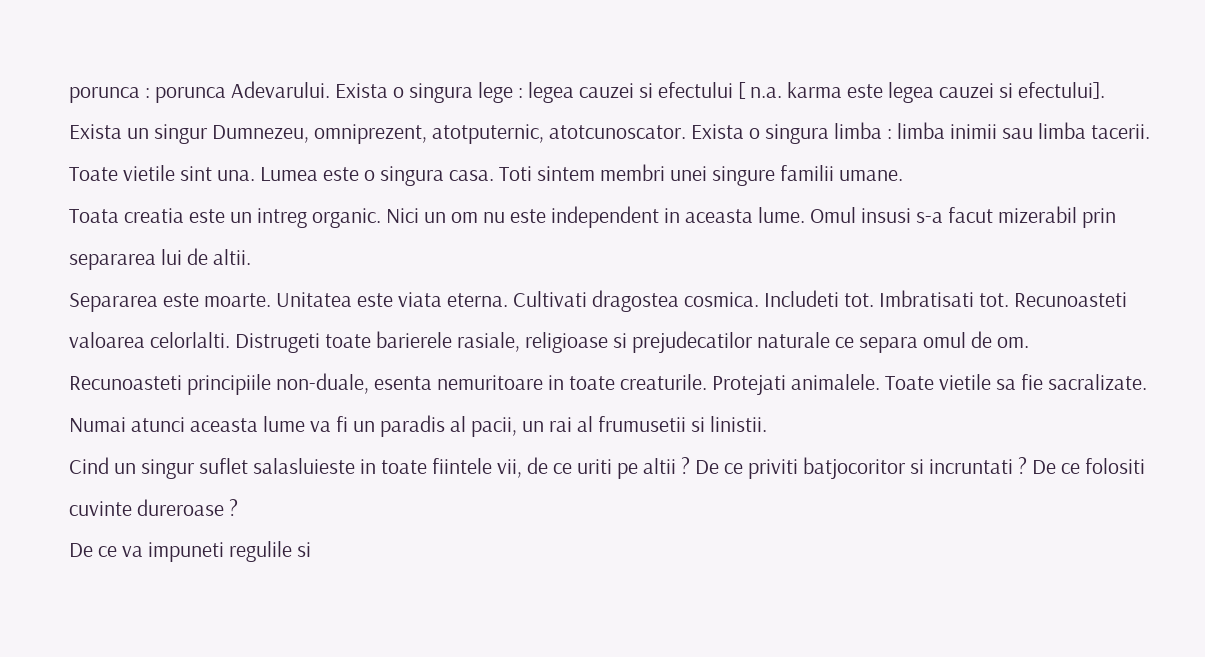porunca : porunca Adevarului. Exista o singura lege : legea cauzei si efectului [ n.a. karma este legea cauzei si efectului].
Exista un singur Dumnezeu, omniprezent, atotputernic, atotcunoscator. Exista o singura limba : limba inimii sau limba tacerii. Toate vietile sint una. Lumea este o singura casa. Toti sintem membri unei singure familii umane.
Toata creatia este un intreg organic. Nici un om nu este independent in aceasta lume. Omul insusi s-a facut mizerabil prin separarea lui de altii.
Separarea este moarte. Unitatea este viata eterna. Cultivati dragostea cosmica. Includeti tot. Imbratisati tot. Recunoasteti valoarea celorlalti. Distrugeti toate barierele rasiale, religioase si prejudecatilor naturale ce separa omul de om.
Recunoasteti principiile non-duale, esenta nemuritoare in toate creaturile. Protejati animalele. Toate vietile sa fie sacralizate. Numai atunci aceasta lume va fi un paradis al pacii, un rai al frumusetii si linistii.
Cind un singur suflet salasluieste in toate fiintele vii, de ce uriti pe altii ? De ce priviti batjocoritor si incruntati ? De ce folositi cuvinte dureroase ?
De ce va impuneti regulile si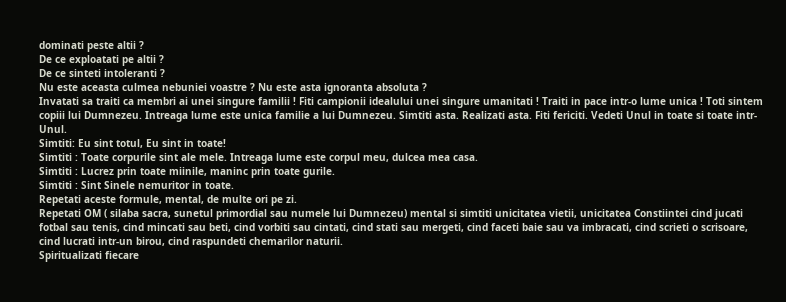dominati peste altii ?
De ce exploatati pe altii ?
De ce sinteti intoleranti ?
Nu este aceasta culmea nebuniei voastre ? Nu este asta ignoranta absoluta ?
Invatati sa traiti ca membri ai unei singure familii ! Fiti campionii idealului unei singure umanitati ! Traiti in pace intr-o lume unica ! Toti sintem copiii lui Dumnezeu. Intreaga lume este unica familie a lui Dumnezeu. Simtiti asta. Realizati asta. Fiti fericiti. Vedeti Unul in toate si toate intr-Unul.
Simtiti: Eu sint totul, Eu sint in toate!
Simtiti : Toate corpurile sint ale mele. Intreaga lume este corpul meu, dulcea mea casa.
Simtiti : Lucrez prin toate miinile, maninc prin toate gurile.
Simtiti : Sint Sinele nemuritor in toate.
Repetati aceste formule, mental, de multe ori pe zi.
Repetati OM ( silaba sacra, sunetul primordial sau numele lui Dumnezeu) mental si simtiti unicitatea vietii, unicitatea Constiintei cind jucati fotbal sau tenis, cind mincati sau beti, cind vorbiti sau cintati, cind stati sau mergeti, cind faceti baie sau va imbracati, cind scrieti o scrisoare, cind lucrati intr-un birou, cind raspundeti chemarilor naturii.
Spiritualizati fiecare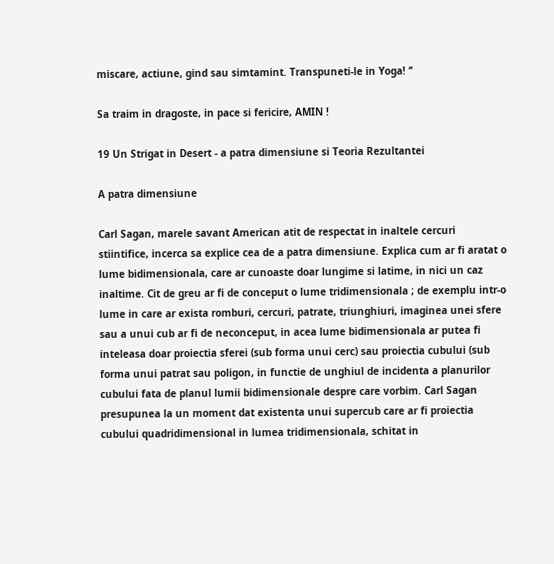miscare, actiune, gind sau simtamint. Transpuneti-le in Yoga! ‘’

Sa traim in dragoste, in pace si fericire, AMIN !

19 Un Strigat in Desert - a patra dimensiune si Teoria Rezultantei

A patra dimensiune

Carl Sagan, marele savant American atit de respectat in inaltele cercuri stiintifice, incerca sa explice cea de a patra dimensiune. Explica cum ar fi aratat o lume bidimensionala, care ar cunoaste doar lungime si latime, in nici un caz inaltime. Cit de greu ar fi de conceput o lume tridimensionala ; de exemplu intr-o lume in care ar exista romburi, cercuri, patrate, triunghiuri, imaginea unei sfere sau a unui cub ar fi de neconceput, in acea lume bidimensionala ar putea fi inteleasa doar proiectia sferei (sub forma unui cerc) sau proiectia cubului (sub forma unui patrat sau poligon, in functie de unghiul de incidenta a planurilor cubului fata de planul lumii bidimensionale despre care vorbim. Carl Sagan presupunea la un moment dat existenta unui supercub care ar fi proiectia cubului quadridimensional in lumea tridimensionala, schitat in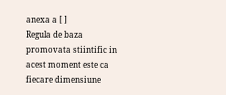anexa a [ ]
Regula de baza promovata stiintific in acest moment este ca fiecare dimensiune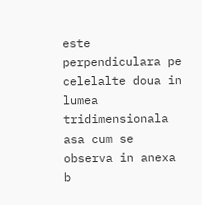este perpendiculara pe celelalte doua in lumea tridimensionala asa cum se observa in anexa b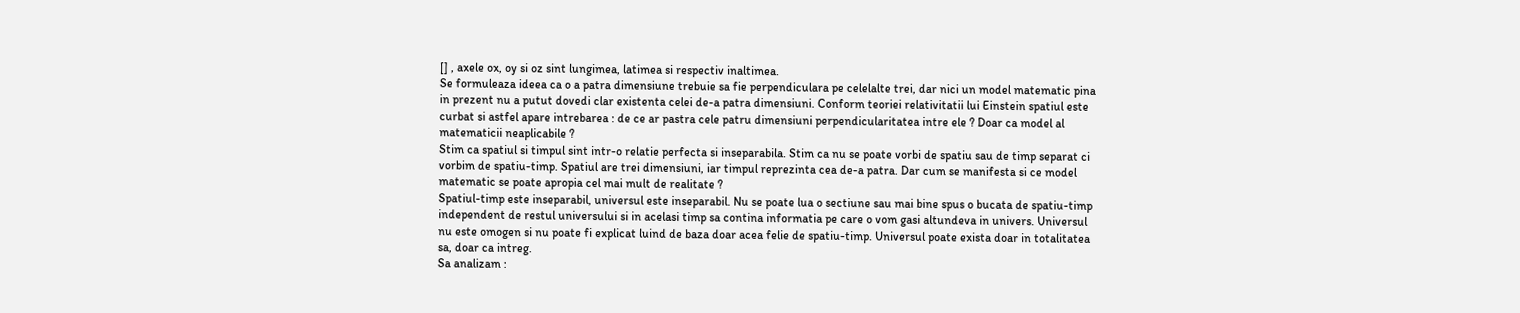[] , axele ox, oy si oz sint lungimea, latimea si respectiv inaltimea.
Se formuleaza ideea ca o a patra dimensiune trebuie sa fie perpendiculara pe celelalte trei, dar nici un model matematic pina in prezent nu a putut dovedi clar existenta celei de-a patra dimensiuni. Conform teoriei relativitatii lui Einstein spatiul este curbat si astfel apare intrebarea : de ce ar pastra cele patru dimensiuni perpendicularitatea intre ele ? Doar ca model al matematicii neaplicabile ?
Stim ca spatiul si timpul sint intr-o relatie perfecta si inseparabila. Stim ca nu se poate vorbi de spatiu sau de timp separat ci vorbim de spatiu-timp. Spatiul are trei dimensiuni, iar timpul reprezinta cea de-a patra. Dar cum se manifesta si ce model matematic se poate apropia cel mai mult de realitate ?
Spatiul-timp este inseparabil, universul este inseparabil. Nu se poate lua o sectiune sau mai bine spus o bucata de spatiu-timp independent de restul universului si in acelasi timp sa contina informatia pe care o vom gasi altundeva in univers. Universul nu este omogen si nu poate fi explicat luind de baza doar acea felie de spatiu-timp. Universul poate exista doar in totalitatea sa, doar ca intreg.
Sa analizam :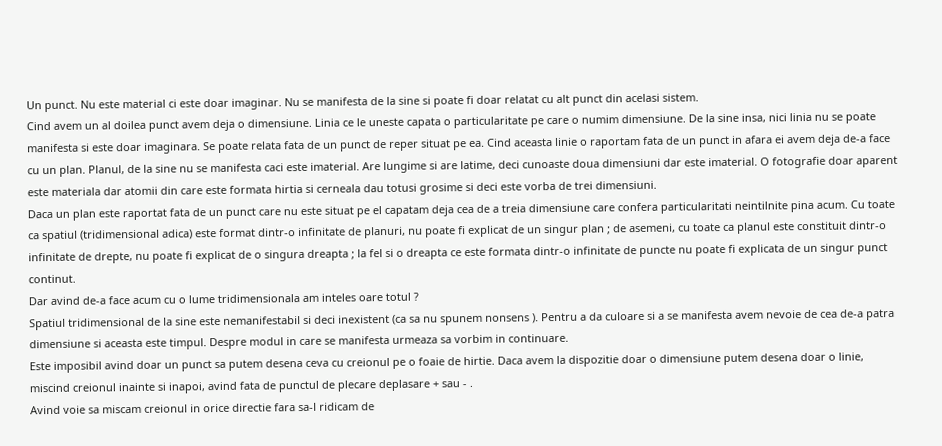Un punct. Nu este material ci este doar imaginar. Nu se manifesta de la sine si poate fi doar relatat cu alt punct din acelasi sistem.
Cind avem un al doilea punct avem deja o dimensiune. Linia ce le uneste capata o particularitate pe care o numim dimensiune. De la sine insa, nici linia nu se poate manifesta si este doar imaginara. Se poate relata fata de un punct de reper situat pe ea. Cind aceasta linie o raportam fata de un punct in afara ei avem deja de-a face cu un plan. Planul, de la sine nu se manifesta caci este imaterial. Are lungime si are latime, deci cunoaste doua dimensiuni dar este imaterial. O fotografie doar aparent este materiala dar atomii din care este formata hirtia si cerneala dau totusi grosime si deci este vorba de trei dimensiuni.
Daca un plan este raportat fata de un punct care nu este situat pe el capatam deja cea de a treia dimensiune care confera particularitati neintilnite pina acum. Cu toate ca spatiul (tridimensional adica) este format dintr-o infinitate de planuri, nu poate fi explicat de un singur plan ; de asemeni, cu toate ca planul este constituit dintr-o infinitate de drepte, nu poate fi explicat de o singura dreapta ; la fel si o dreapta ce este formata dintr-o infinitate de puncte nu poate fi explicata de un singur punct continut.
Dar avind de-a face acum cu o lume tridimensionala am inteles oare totul ?
Spatiul tridimensional de la sine este nemanifestabil si deci inexistent (ca sa nu spunem nonsens ). Pentru a da culoare si a se manifesta avem nevoie de cea de-a patra dimensiune si aceasta este timpul. Despre modul in care se manifesta urmeaza sa vorbim in continuare.
Este imposibil avind doar un punct sa putem desena ceva cu creionul pe o foaie de hirtie. Daca avem la dispozitie doar o dimensiune putem desena doar o linie, miscind creionul inainte si inapoi, avind fata de punctul de plecare deplasare + sau - .
Avind voie sa miscam creionul in orice directie fara sa-l ridicam de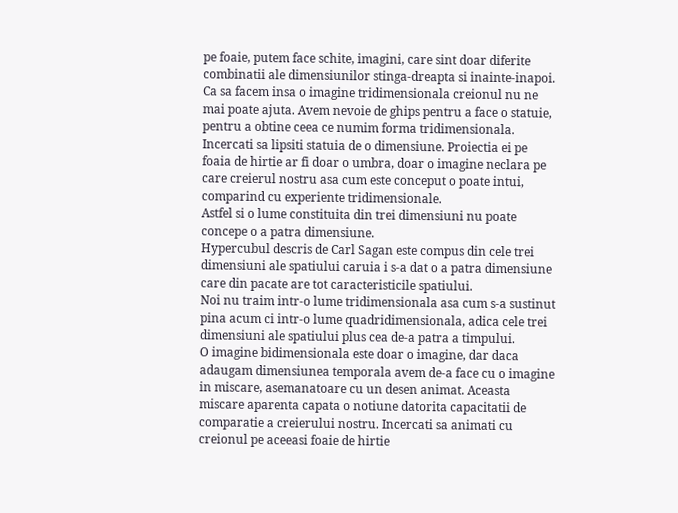pe foaie, putem face schite, imagini, care sint doar diferite combinatii ale dimensiunilor stinga-dreapta si inainte-inapoi.
Ca sa facem insa o imagine tridimensionala creionul nu ne mai poate ajuta. Avem nevoie de ghips pentru a face o statuie, pentru a obtine ceea ce numim forma tridimensionala. Incercati sa lipsiti statuia de o dimensiune. Proiectia ei pe foaia de hirtie ar fi doar o umbra, doar o imagine neclara pe care creierul nostru asa cum este conceput o poate intui, comparind cu experiente tridimensionale.
Astfel si o lume constituita din trei dimensiuni nu poate concepe o a patra dimensiune.
Hypercubul descris de Carl Sagan este compus din cele trei dimensiuni ale spatiului caruia i s-a dat o a patra dimensiune care din pacate are tot caracteristicile spatiului.
Noi nu traim intr-o lume tridimensionala asa cum s-a sustinut pina acum ci intr-o lume quadridimensionala, adica cele trei dimensiuni ale spatiului plus cea de-a patra a timpului.
O imagine bidimensionala este doar o imagine, dar daca adaugam dimensiunea temporala avem de-a face cu o imagine in miscare, asemanatoare cu un desen animat. Aceasta miscare aparenta capata o notiune datorita capacitatii de comparatie a creierului nostru. Incercati sa animati cu creionul pe aceeasi foaie de hirtie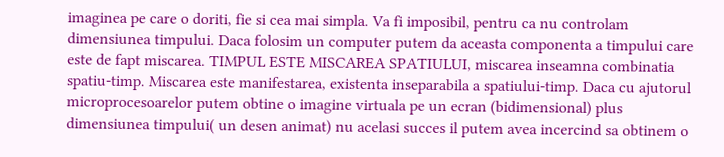imaginea pe care o doriti, fie si cea mai simpla. Va fi imposibil, pentru ca nu controlam dimensiunea timpului. Daca folosim un computer putem da aceasta componenta a timpului care este de fapt miscarea. TIMPUL ESTE MISCAREA SPATIULUI, miscarea inseamna combinatia spatiu-timp. Miscarea este manifestarea, existenta inseparabila a spatiului-timp. Daca cu ajutorul microprocesoarelor putem obtine o imagine virtuala pe un ecran (bidimensional) plus dimensiunea timpului( un desen animat) nu acelasi succes il putem avea incercind sa obtinem o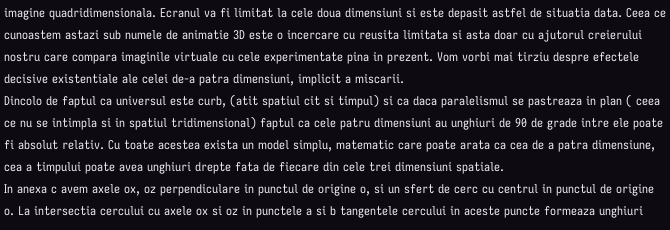imagine quadridimensionala. Ecranul va fi limitat la cele doua dimensiuni si este depasit astfel de situatia data. Ceea ce cunoastem astazi sub numele de animatie 3D este o incercare cu reusita limitata si asta doar cu ajutorul creierului nostru care compara imaginile virtuale cu cele experimentate pina in prezent. Vom vorbi mai tirziu despre efectele decisive existentiale ale celei de-a patra dimensiuni, implicit a miscarii.
Dincolo de faptul ca universul este curb, (atit spatiul cit si timpul) si ca daca paralelismul se pastreaza in plan ( ceea ce nu se intimpla si in spatiul tridimensional) faptul ca cele patru dimensiuni au unghiuri de 90 de grade intre ele poate fi absolut relativ. Cu toate acestea exista un model simplu, matematic care poate arata ca cea de a patra dimensiune, cea a timpului poate avea unghiuri drepte fata de fiecare din cele trei dimensiuni spatiale.
In anexa c avem axele ox, oz perpendiculare in punctul de origine o, si un sfert de cerc cu centrul in punctul de origine o. La intersectia cercului cu axele ox si oz in punctele a si b tangentele cercului in aceste puncte formeaza unghiuri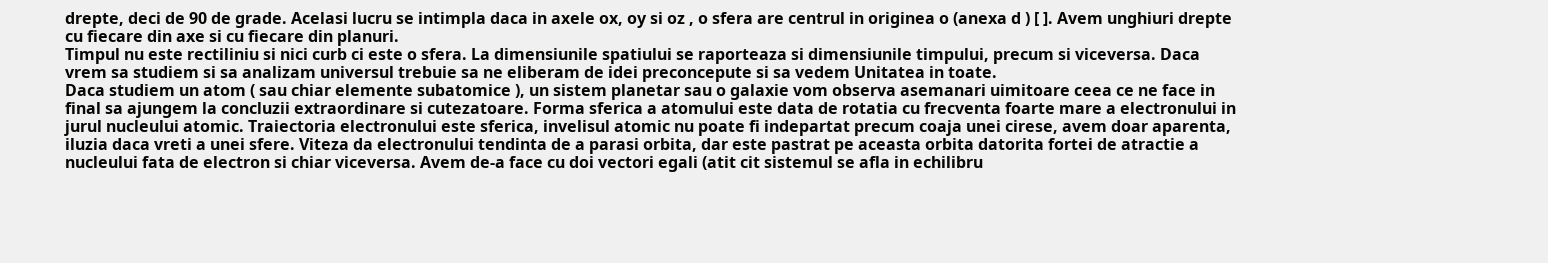drepte, deci de 90 de grade. Acelasi lucru se intimpla daca in axele ox, oy si oz , o sfera are centrul in originea o (anexa d ) [ ]. Avem unghiuri drepte cu fiecare din axe si cu fiecare din planuri.
Timpul nu este rectiliniu si nici curb ci este o sfera. La dimensiunile spatiului se raporteaza si dimensiunile timpului, precum si viceversa. Daca vrem sa studiem si sa analizam universul trebuie sa ne eliberam de idei preconcepute si sa vedem Unitatea in toate.
Daca studiem un atom ( sau chiar elemente subatomice ), un sistem planetar sau o galaxie vom observa asemanari uimitoare ceea ce ne face in final sa ajungem la concluzii extraordinare si cutezatoare. Forma sferica a atomului este data de rotatia cu frecventa foarte mare a electronului in jurul nucleului atomic. Traiectoria electronului este sferica, invelisul atomic nu poate fi indepartat precum coaja unei cirese, avem doar aparenta, iluzia daca vreti a unei sfere. Viteza da electronului tendinta de a parasi orbita, dar este pastrat pe aceasta orbita datorita fortei de atractie a nucleului fata de electron si chiar viceversa. Avem de-a face cu doi vectori egali (atit cit sistemul se afla in echilibru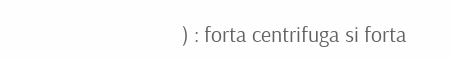) : forta centrifuga si forta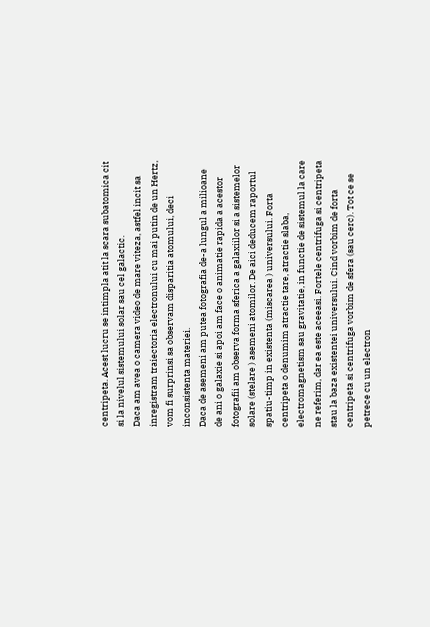centripeta. Acest lucru se intimpla atit la scara subatomica cit si la nivelul sistemului solar sau cel galactic.
Daca am avea o camera video de mare viteza, astfel incit sa inregistram traiectoria electronului cu mai putin de un Hertz, vom fi surprinsi sa observam disparitia atomului, deci inconsistenta materiei.
Daca de asemeni am putea fotografia de-a lungul a milioane de ani o galaxie si apoi am face o animatie rapida a acestor fotografii am observa forma sferica a galaxiilor si a sistemelor solare (stelare ) asemeni atomilor. De aici deducem raportul spatiu-timp in existenta (miscarea ) universului. Forta centripeta o denumim atractie tare, atractie slaba, electromagnetism sau gravitatie, in functie de sistemul la care ne referim, dar ea este aceeasi. Fortele centrifuga si centripeta stau la baza existentei universului. Cind vorbim de forta centripeta si centrifuga vorbim de sfera (sau cerc). Tot ce se petrece cu un electron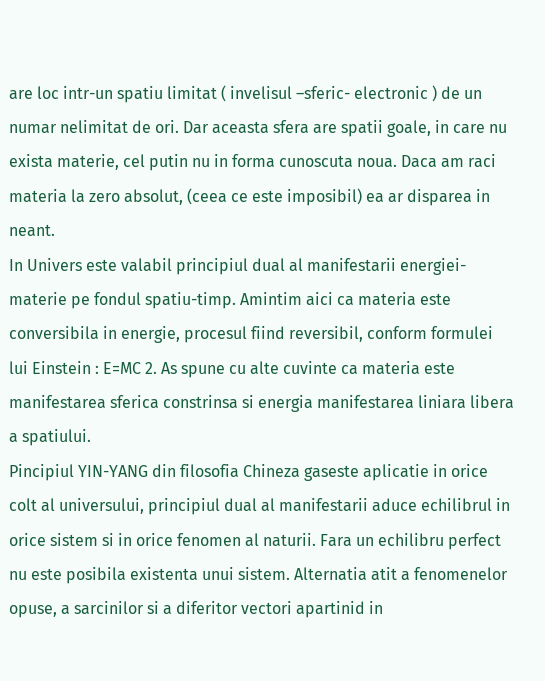are loc intr-un spatiu limitat ( invelisul –sferic- electronic ) de un numar nelimitat de ori. Dar aceasta sfera are spatii goale, in care nu exista materie, cel putin nu in forma cunoscuta noua. Daca am raci materia la zero absolut, (ceea ce este imposibil) ea ar disparea in neant.
In Univers este valabil principiul dual al manifestarii energiei-materie pe fondul spatiu-timp. Amintim aici ca materia este conversibila in energie, procesul fiind reversibil, conform formulei lui Einstein : E=MC 2. As spune cu alte cuvinte ca materia este manifestarea sferica constrinsa si energia manifestarea liniara libera a spatiului.
Pincipiul YIN-YANG din filosofia Chineza gaseste aplicatie in orice colt al universului, principiul dual al manifestarii aduce echilibrul in orice sistem si in orice fenomen al naturii. Fara un echilibru perfect nu este posibila existenta unui sistem. Alternatia atit a fenomenelor opuse, a sarcinilor si a diferitor vectori apartinid in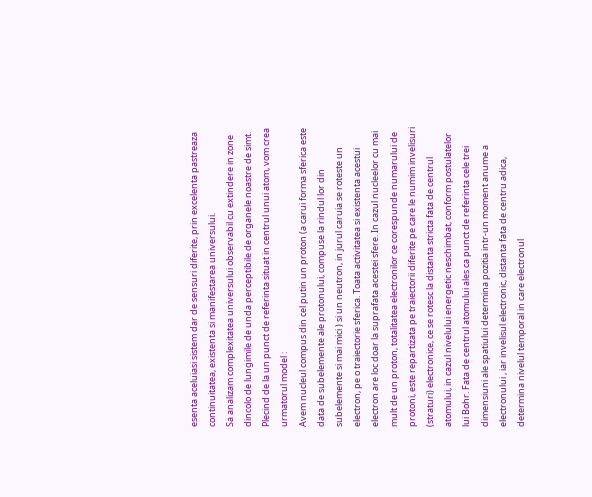esenta aceluiasi sistem dar de sensuri diferite, prin excelenta pastreaza continuitatea, existenta si manifestarea universului.
Sa analizam complexitatea universului observabil cu extindere in zone dincolo de lungimile de unda perceptibile de organele noastre de simt. Plecind de la un punct de referinta situat in centrul unui atom, vom crea urmatorul model :
Avem nucleul compus din cel putin un proton (a carui forma sferica este data de subelemente ale protonului, compuse la rindul lor din subelemente si mai mici ) si un neutron, in jurul caruia se roteste un electron, pe o traiectorie sferica. Toata activitatea si existenta acestui electron are loc doar la suprafata acestei sfere. In cazul nucleelor cu mai mult de un proton, totalitatea electronilor ce corespunde numarului de protoni, este repartizata pe traiectorii diferite pe care le numim invelisuri (straturi) electronice, ce se rotesc la distanta stricta fata de centrul atomului, in cazul nivelului energetic neschimbat, conform postulatelor lui Bohr. Fata de centrul atomului ales ca punct de referinta cele trei dimensiuni ale spatiului determina pozitia intr-un moment anume a electronului , iar invelisul electronic, distanta fata de centru adica, determina nivelul temporal in care electronul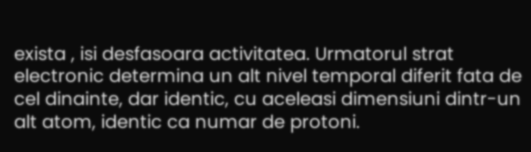exista , isi desfasoara activitatea. Urmatorul strat electronic determina un alt nivel temporal diferit fata de cel dinainte, dar identic, cu aceleasi dimensiuni dintr-un alt atom, identic ca numar de protoni.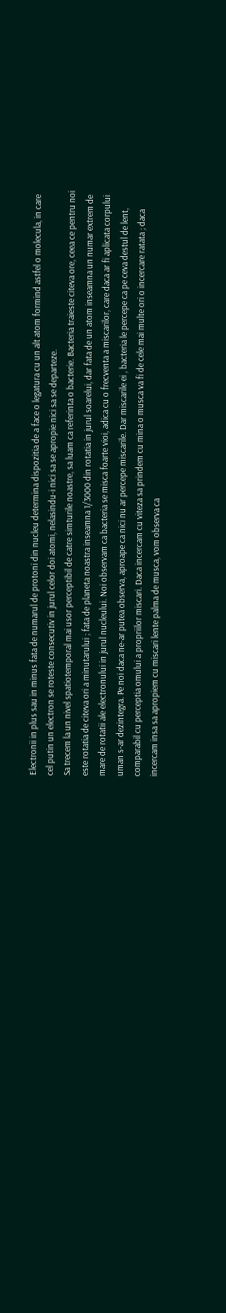Electronii in plus sau in minus fata de numarul de protoni din nucleu determina dispozitia de a face o legatura cu un alt atom formind astfel o molecula, in care cel putin un electron se roteste consecutiv in jurul celor doi atomi, nelasindu-i nici sa se apropie nici sa se departeze.
Sa trecem la un nivel spatiotemporal mai usor perceptibil de catre simturile noastre, sa luam ca referinta o bacterie. Bacteria traieste citeva ore, ceea ce pentru noi este rotatia de citeva ori a minutarului ; fata de planeta noastra inseamna 1/3000 din rotatia in jurul soarelui, dar fata de un atom inseamna un numar extrem de mare de rotatii ale electronului in jurul nucleului. Noi observam ca bacteria se misca foarte vioi, adica cu o frecventa a miscarilor, care daca ar fi aplicata corpului uman s-ar dezintegra. Pe noi daca ne-ar putea observa, aproape ca nici nu ar percepe miscarile. Dar miscarile ei , bacteria le percepe ca pe ceva destul de lent, comparabil cu perceptia omului a propriilor miscari. Daca incercam cu viteza sa prindem cu mina o musca va fi de cele mai multe ori o incercare ratata ; daca incercam insa sa apropiem cu miscari lente palma de musca, vom observa ca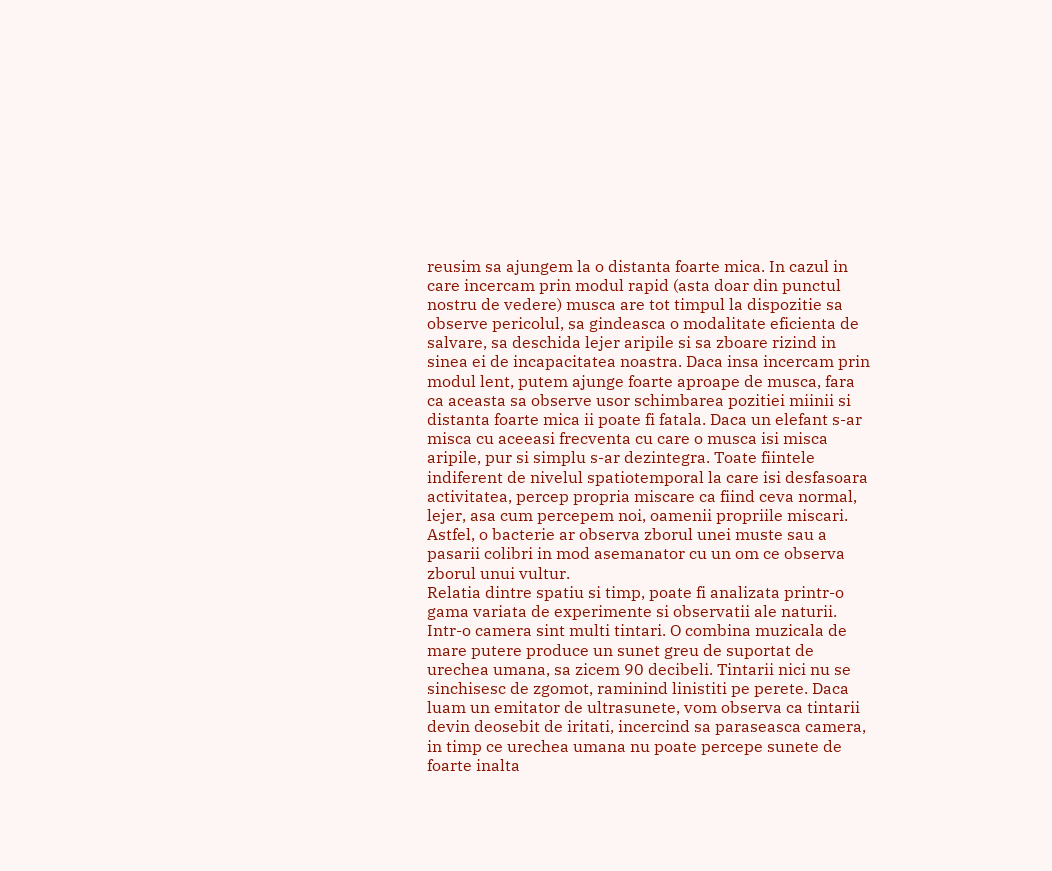reusim sa ajungem la o distanta foarte mica. In cazul in care incercam prin modul rapid (asta doar din punctul nostru de vedere) musca are tot timpul la dispozitie sa observe pericolul, sa gindeasca o modalitate eficienta de salvare, sa deschida lejer aripile si sa zboare rizind in sinea ei de incapacitatea noastra. Daca insa incercam prin modul lent, putem ajunge foarte aproape de musca, fara ca aceasta sa observe usor schimbarea pozitiei miinii si distanta foarte mica ii poate fi fatala. Daca un elefant s-ar misca cu aceeasi frecventa cu care o musca isi misca aripile, pur si simplu s-ar dezintegra. Toate fiintele indiferent de nivelul spatiotemporal la care isi desfasoara activitatea, percep propria miscare ca fiind ceva normal, lejer, asa cum percepem noi, oamenii propriile miscari. Astfel, o bacterie ar observa zborul unei muste sau a pasarii colibri in mod asemanator cu un om ce observa zborul unui vultur.
Relatia dintre spatiu si timp, poate fi analizata printr-o gama variata de experimente si observatii ale naturii. Intr-o camera sint multi tintari. O combina muzicala de mare putere produce un sunet greu de suportat de urechea umana, sa zicem 90 decibeli. Tintarii nici nu se sinchisesc de zgomot, raminind linistiti pe perete. Daca luam un emitator de ultrasunete, vom observa ca tintarii devin deosebit de iritati, incercind sa paraseasca camera, in timp ce urechea umana nu poate percepe sunete de foarte inalta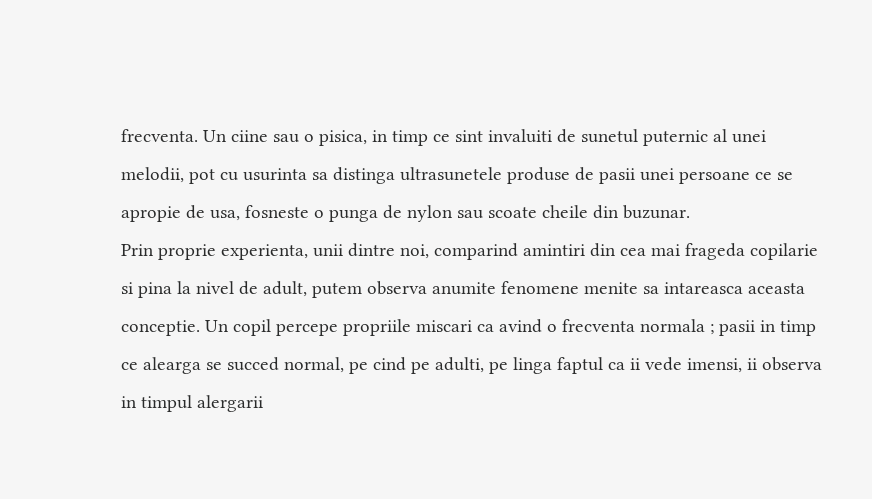frecventa. Un ciine sau o pisica, in timp ce sint invaluiti de sunetul puternic al unei melodii, pot cu usurinta sa distinga ultrasunetele produse de pasii unei persoane ce se apropie de usa, fosneste o punga de nylon sau scoate cheile din buzunar.
Prin proprie experienta, unii dintre noi, comparind amintiri din cea mai frageda copilarie si pina la nivel de adult, putem observa anumite fenomene menite sa intareasca aceasta conceptie. Un copil percepe propriile miscari ca avind o frecventa normala ; pasii in timp ce alearga se succed normal, pe cind pe adulti, pe linga faptul ca ii vede imensi, ii observa in timpul alergarii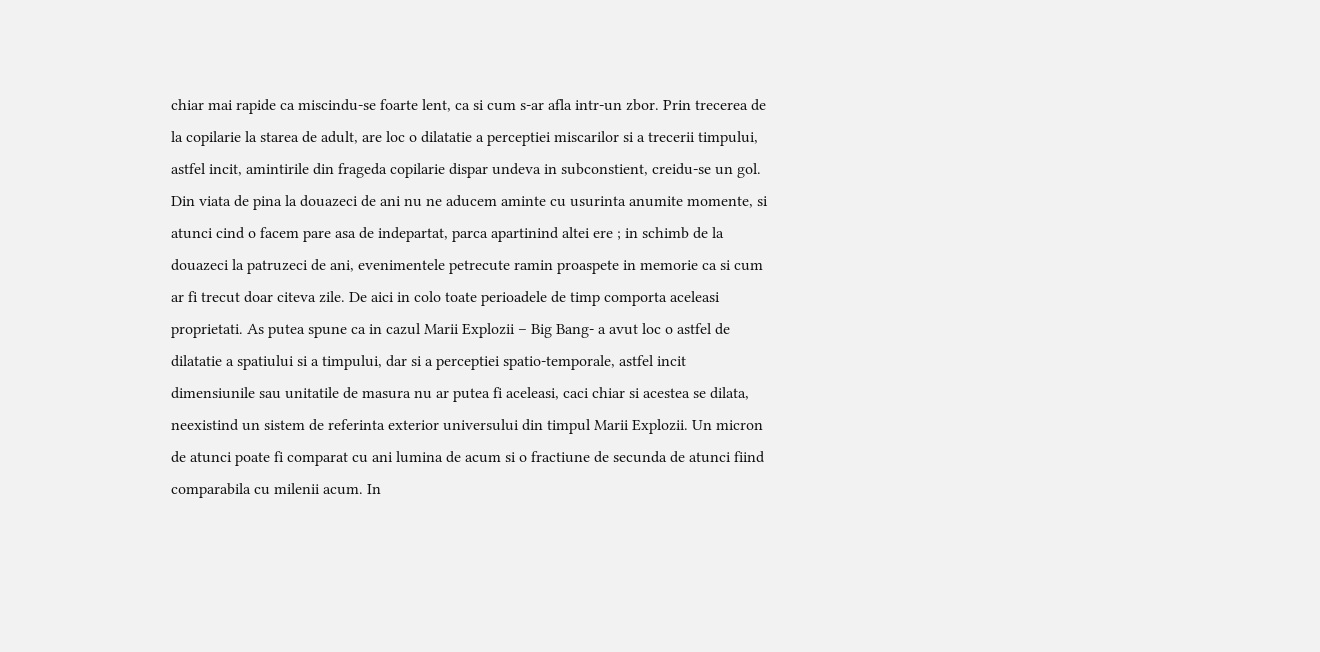chiar mai rapide ca miscindu-se foarte lent, ca si cum s-ar afla intr-un zbor. Prin trecerea de la copilarie la starea de adult, are loc o dilatatie a perceptiei miscarilor si a trecerii timpului, astfel incit, amintirile din frageda copilarie dispar undeva in subconstient, creidu-se un gol. Din viata de pina la douazeci de ani nu ne aducem aminte cu usurinta anumite momente, si atunci cind o facem pare asa de indepartat, parca apartinind altei ere ; in schimb de la douazeci la patruzeci de ani, evenimentele petrecute ramin proaspete in memorie ca si cum ar fi trecut doar citeva zile. De aici in colo toate perioadele de timp comporta aceleasi proprietati. As putea spune ca in cazul Marii Explozii – Big Bang- a avut loc o astfel de dilatatie a spatiului si a timpului, dar si a perceptiei spatio-temporale, astfel incit dimensiunile sau unitatile de masura nu ar putea fi aceleasi, caci chiar si acestea se dilata, neexistind un sistem de referinta exterior universului din timpul Marii Explozii. Un micron de atunci poate fi comparat cu ani lumina de acum si o fractiune de secunda de atunci fiind comparabila cu milenii acum. In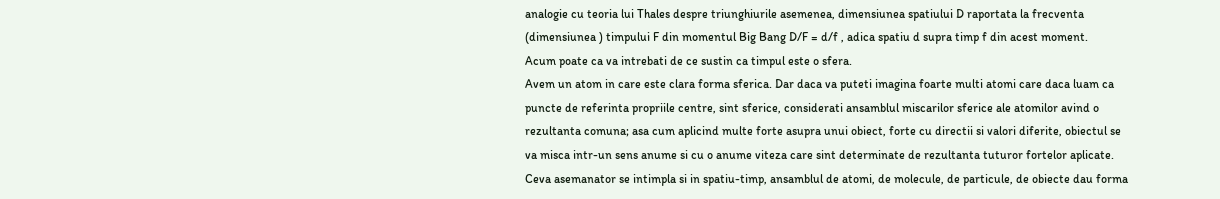analogie cu teoria lui Thales despre triunghiurile asemenea, dimensiunea spatiului D raportata la frecventa (dimensiunea ) timpului F din momentul Big Bang D/F = d/f , adica spatiu d supra timp f din acest moment.
Acum poate ca va intrebati de ce sustin ca timpul este o sfera.
Avem un atom in care este clara forma sferica. Dar daca va puteti imagina foarte multi atomi care daca luam ca puncte de referinta propriile centre, sint sferice, considerati ansamblul miscarilor sferice ale atomilor avind o rezultanta comuna; asa cum aplicind multe forte asupra unui obiect, forte cu directii si valori diferite, obiectul se va misca intr-un sens anume si cu o anume viteza care sint determinate de rezultanta tuturor fortelor aplicate. Ceva asemanator se intimpla si in spatiu-timp, ansamblul de atomi, de molecule, de particule, de obiecte dau forma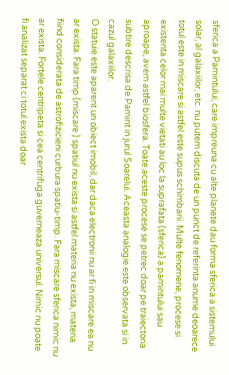sferica a Pamintului, care impreuna cu alte planete dau forma sferica a sistemului solar, al galaxiilor, etc. nu putem discuta de un punct de referinta anume deoarece totul este in miscare si astfel este supus schimbarii. Multe fenomene, procese si existenta celor mai multe vietati au loc la suprafata (sferica) a pamintului sau aproape, avem astfel biosfera. Toate aceste procese se petrec doar pe traiectoria subtire descrisa de Pamint in jurul Soarelui. Aceasta analogie este observata si in cazul galaxiilor.
O statuie este aparent un obiect imobil, dar daca electronii nu ar fi in miscare ea nu ar exista. Fara timp (miscare ) spatiul nu exista si astfel materia nu exista, materia fiind considerata de astrofizicieni curbura spatiu-timp. Fara miscare sferica nimic nu ar exista. Fortele centripeta si cea centrifuga guverneaza universul. Nimic nu poate fi analizat separat ci totul exista doar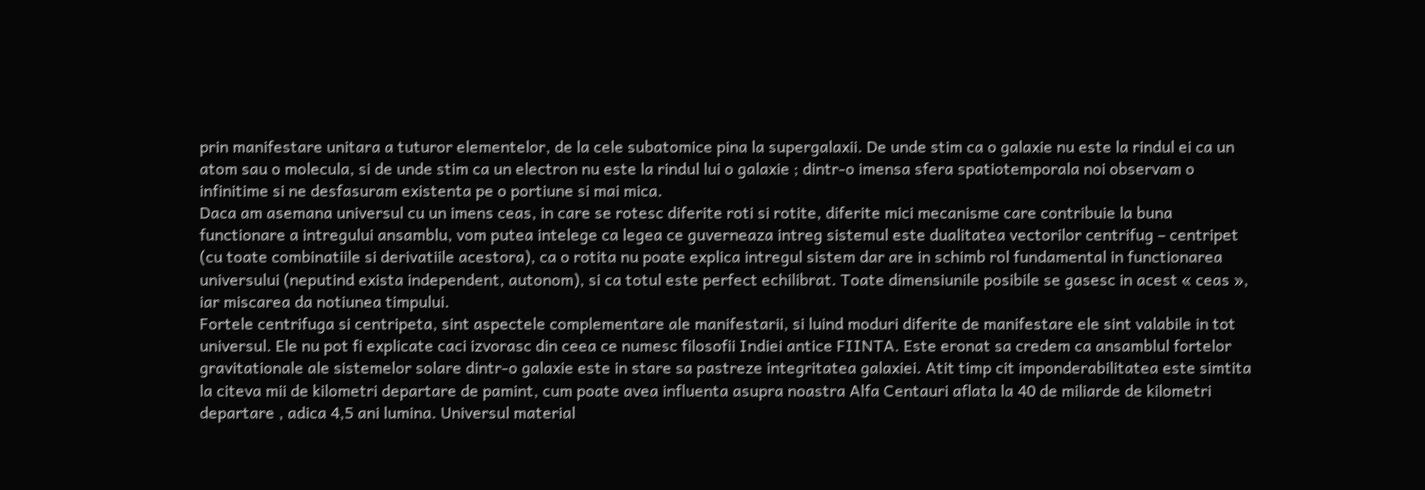prin manifestare unitara a tuturor elementelor, de la cele subatomice pina la supergalaxii. De unde stim ca o galaxie nu este la rindul ei ca un atom sau o molecula, si de unde stim ca un electron nu este la rindul lui o galaxie ; dintr-o imensa sfera spatiotemporala noi observam o infinitime si ne desfasuram existenta pe o portiune si mai mica.
Daca am asemana universul cu un imens ceas, in care se rotesc diferite roti si rotite, diferite mici mecanisme care contribuie la buna functionare a intregului ansamblu, vom putea intelege ca legea ce guverneaza intreg sistemul este dualitatea vectorilor centrifug – centripet (cu toate combinatiile si derivatiile acestora), ca o rotita nu poate explica intregul sistem dar are in schimb rol fundamental in functionarea universului (neputind exista independent, autonom), si ca totul este perfect echilibrat. Toate dimensiunile posibile se gasesc in acest « ceas », iar miscarea da notiunea timpului.
Fortele centrifuga si centripeta, sint aspectele complementare ale manifestarii, si luind moduri diferite de manifestare ele sint valabile in tot universul. Ele nu pot fi explicate caci izvorasc din ceea ce numesc filosofii Indiei antice FIINTA. Este eronat sa credem ca ansamblul fortelor gravitationale ale sistemelor solare dintr-o galaxie este in stare sa pastreze integritatea galaxiei. Atit timp cit imponderabilitatea este simtita la citeva mii de kilometri departare de pamint, cum poate avea influenta asupra noastra Alfa Centauri aflata la 40 de miliarde de kilometri departare , adica 4,5 ani lumina. Universul material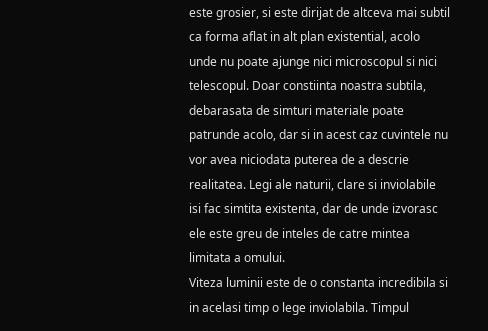este grosier, si este dirijat de altceva mai subtil ca forma aflat in alt plan existential, acolo unde nu poate ajunge nici microscopul si nici telescopul. Doar constiinta noastra subtila, debarasata de simturi materiale poate patrunde acolo, dar si in acest caz cuvintele nu vor avea niciodata puterea de a descrie realitatea. Legi ale naturii, clare si inviolabile isi fac simtita existenta, dar de unde izvorasc ele este greu de inteles de catre mintea limitata a omului.
Viteza luminii este de o constanta incredibila si in acelasi timp o lege inviolabila. Timpul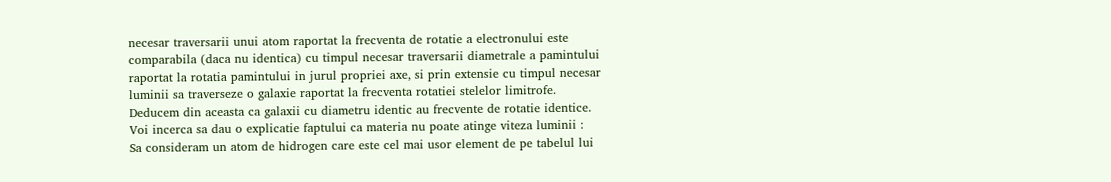necesar traversarii unui atom raportat la frecventa de rotatie a electronului este comparabila (daca nu identica) cu timpul necesar traversarii diametrale a pamintului raportat la rotatia pamintului in jurul propriei axe, si prin extensie cu timpul necesar luminii sa traverseze o galaxie raportat la frecventa rotatiei stelelor limitrofe. Deducem din aceasta ca galaxii cu diametru identic au frecvente de rotatie identice.
Voi incerca sa dau o explicatie faptului ca materia nu poate atinge viteza luminii :
Sa consideram un atom de hidrogen care este cel mai usor element de pe tabelul lui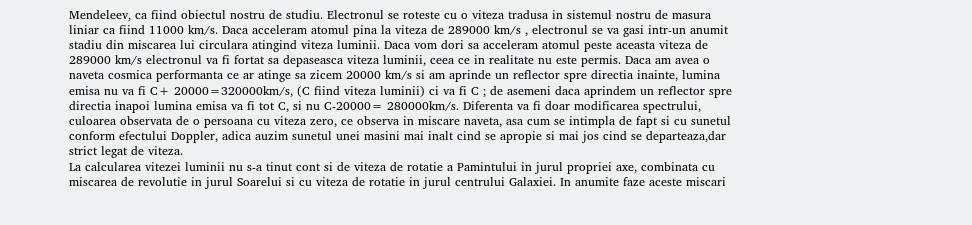Mendeleev, ca fiind obiectul nostru de studiu. Electronul se roteste cu o viteza tradusa in sistemul nostru de masura liniar ca fiind 11000 km/s. Daca acceleram atomul pina la viteza de 289000 km/s , electronul se va gasi intr-un anumit stadiu din miscarea lui circulara atingind viteza luminii. Daca vom dori sa acceleram atomul peste aceasta viteza de 289000 km/s electronul va fi fortat sa depaseasca viteza luminii, ceea ce in realitate nu este permis. Daca am avea o naveta cosmica performanta ce ar atinge sa zicem 20000 km/s si am aprinde un reflector spre directia inainte, lumina emisa nu va fi C+ 20000=320000km/s, (C fiind viteza luminii) ci va fi C ; de asemeni daca aprindem un reflector spre directia inapoi lumina emisa va fi tot C, si nu C-20000= 280000km/s. Diferenta va fi doar modificarea spectrului, culoarea observata de o persoana cu viteza zero, ce observa in miscare naveta, asa cum se intimpla de fapt si cu sunetul conform efectului Doppler, adica auzim sunetul unei masini mai inalt cind se apropie si mai jos cind se departeaza,dar strict legat de viteza.
La calcularea vitezei luminii nu s-a tinut cont si de viteza de rotatie a Pamintului in jurul propriei axe, combinata cu miscarea de revolutie in jurul Soarelui si cu viteza de rotatie in jurul centrului Galaxiei. In anumite faze aceste miscari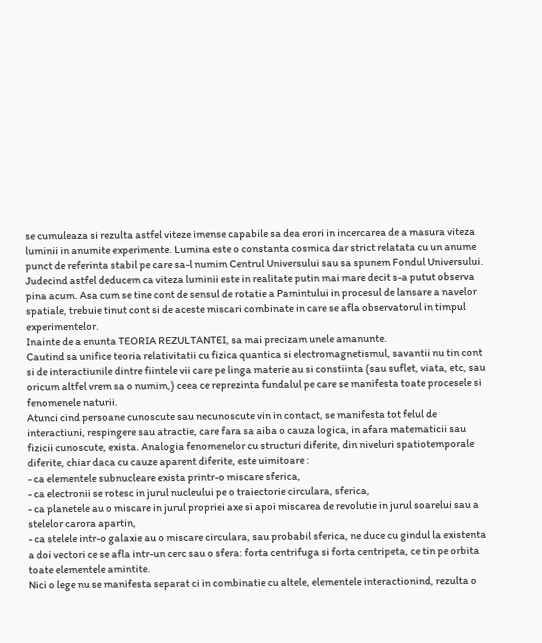se cumuleaza si rezulta astfel viteze imense capabile sa dea erori in incercarea de a masura viteza luminii in anumite experimente. Lumina este o constanta cosmica dar strict relatata cu un anume punct de referinta stabil pe care sa-l numim Centrul Universului sau sa spunem Fondul Universului. Judecind astfel deducem ca viteza luminii este in realitate putin mai mare decit s-a putut observa pina acum. Asa cum se tine cont de sensul de rotatie a Pamintului in procesul de lansare a navelor spatiale, trebuie tinut cont si de aceste miscari combinate in care se afla observatorul in timpul experimentelor.
Inainte de a enunta TEORIA REZULTANTEI, sa mai precizam unele amanunte.
Cautind sa unifice teoria relativitatii cu fizica quantica si electromagnetismul, savantii nu tin cont si de interactiunile dintre fiintele vii care pe linga materie au si constiinta (sau suflet, viata, etc, sau oricum altfel vrem sa o numim,) ceea ce reprezinta fundalul pe care se manifesta toate procesele si fenomenele naturii.
Atunci cind persoane cunoscute sau necunoscute vin in contact, se manifesta tot felul de interactiuni, respingere sau atractie, care fara sa aiba o cauza logica, in afara matematicii sau fizicii cunoscute, exista. Analogia fenomenelor cu structuri diferite, din niveluri spatiotemporale diferite, chiar daca cu cauze aparent diferite, este uimitoare :
- ca elementele subnucleare exista printr-o miscare sferica,
- ca electronii se rotesc in jurul nucleului pe o traiectorie circulara, sferica,
- ca planetele au o miscare in jurul propriei axe si apoi miscarea de revolutie in jurul soarelui sau a stelelor carora apartin,
- ca stelele intr-o galaxie au o miscare circulara, sau probabil sferica, ne duce cu gindul la existenta a doi vectori ce se afla intr-un cerc sau o sfera: forta centrifuga si forta centripeta, ce tin pe orbita toate elementele amintite.
Nici o lege nu se manifesta separat ci in combinatie cu altele, elementele interactionind, rezulta o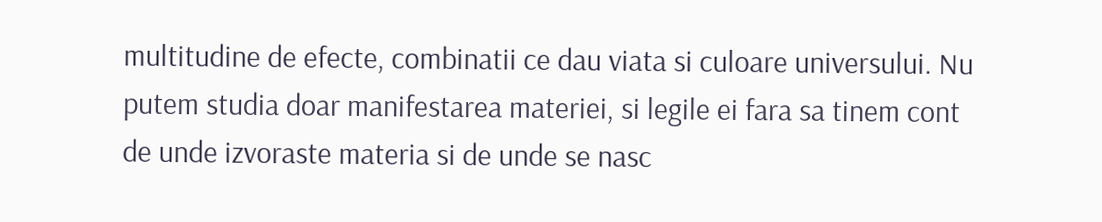multitudine de efecte, combinatii ce dau viata si culoare universului. Nu putem studia doar manifestarea materiei, si legile ei fara sa tinem cont de unde izvoraste materia si de unde se nasc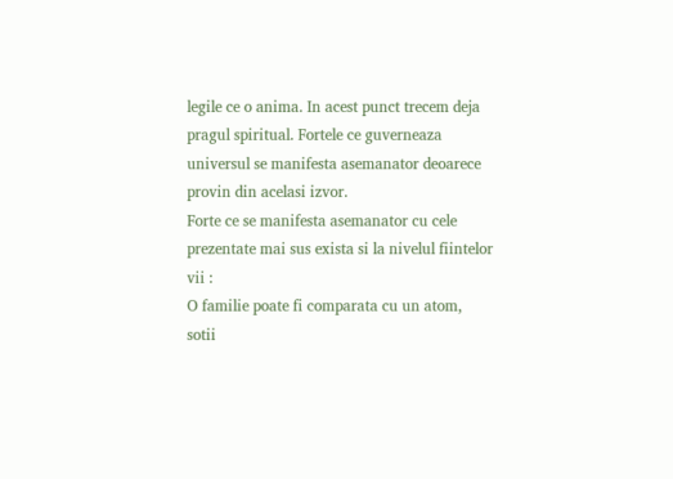legile ce o anima. In acest punct trecem deja pragul spiritual. Fortele ce guverneaza universul se manifesta asemanator deoarece provin din acelasi izvor.
Forte ce se manifesta asemanator cu cele prezentate mai sus exista si la nivelul fiintelor vii :
O familie poate fi comparata cu un atom, sotii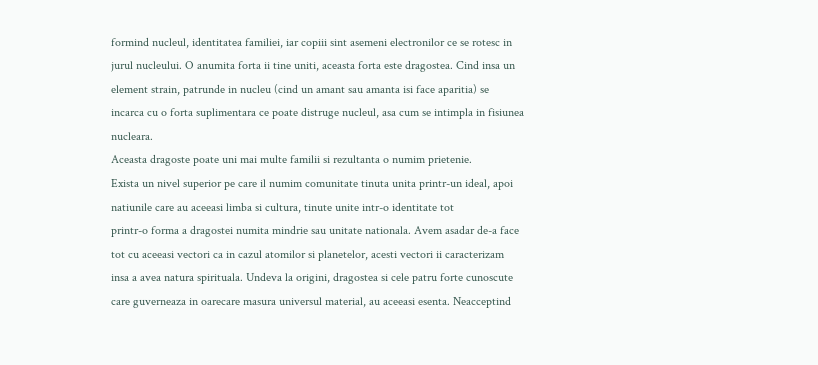formind nucleul, identitatea familiei, iar copiii sint asemeni electronilor ce se rotesc in jurul nucleului. O anumita forta ii tine uniti, aceasta forta este dragostea. Cind insa un element strain, patrunde in nucleu (cind un amant sau amanta isi face aparitia) se incarca cu o forta suplimentara ce poate distruge nucleul, asa cum se intimpla in fisiunea nucleara.
Aceasta dragoste poate uni mai multe familii si rezultanta o numim prietenie.
Exista un nivel superior pe care il numim comunitate tinuta unita printr-un ideal, apoi natiunile care au aceeasi limba si cultura, tinute unite intr-o identitate tot
printr-o forma a dragostei numita mindrie sau unitate nationala. Avem asadar de-a face tot cu aceeasi vectori ca in cazul atomilor si planetelor, acesti vectori ii caracterizam insa a avea natura spirituala. Undeva la origini, dragostea si cele patru forte cunoscute care guverneaza in oarecare masura universul material, au aceeasi esenta. Neacceptind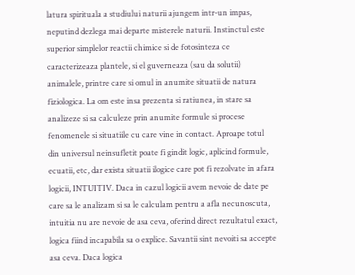latura spirituala a studiului naturii ajungem intr-un impas, neputind dezlega mai departe misterele naturii. Instinctul este superior simplelor reactii chimice si de fotosinteza ce caracterizeaza plantele, si el guverneaza (sau da solutii) animalele, printre care si omul in anumite situatii de natura fiziologica. La om este insa prezenta si ratiunea, in stare sa analizeze si sa calculeze prin anumite formule si procese fenomenele si situatiile cu care vine in contact. Aproape totul din universul neinsufletit poate fi gindit logic, aplicind formule, ecuatii, etc, dar exista situatii ilogice care pot fi rezolvate in afara logicii, INTUITIV. Daca in cazul logicii avem nevoie de date pe care sa le analizam si sa le calculam pentru a afla necunoscuta, intuitia nu are nevoie de asa ceva, oferind direct rezultatul exact, logica fiind incapabila sa o explice. Savantii sint nevoiti sa accepte asa ceva. Daca logica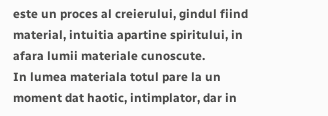este un proces al creierului, gindul fiind material, intuitia apartine spiritului, in afara lumii materiale cunoscute.
In lumea materiala totul pare la un moment dat haotic, intimplator, dar in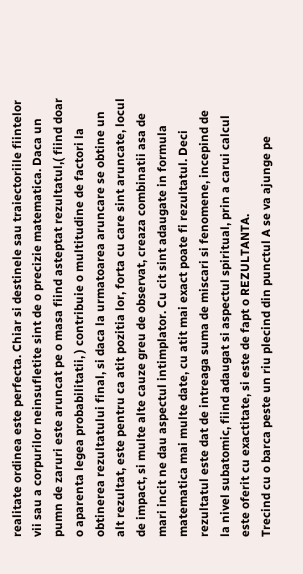realitate ordinea este perfecta. Chiar si destinele sau traiectoriile fiintelor vii sau a corpurilor neinsufletite sint de o precizie matematica. Daca un pumn de zaruri este aruncat pe o masa fiind asteptat rezultatul,( fiind doar o aparenta legea probabilitatii, ) contribuie o multitudine de factori la obtinerea rezultatului final, si daca la urmatoarea aruncare se obtine un alt rezultat, este pentru ca atit pozitia lor, forta cu care sint aruncate, locul de impact, si multe alte cauze greu de observat, creaza combinatii asa de mari incit ne dau aspectul intimplator. Cu cit sint adaugate in formula matematica mai multe date, cu atit mai exact poate fi rezultatul. Deci rezultatul este dat de intreaga suma de miscari si fenomene, incepind de la nivel subatomic, fiind adaugat si aspectul spiritual, prin a carui calcul este oferit cu exactitate, si este de fapt o REZULTANTA.
Trecind cu o barca peste un riu plecind din punctul A se va ajunge pe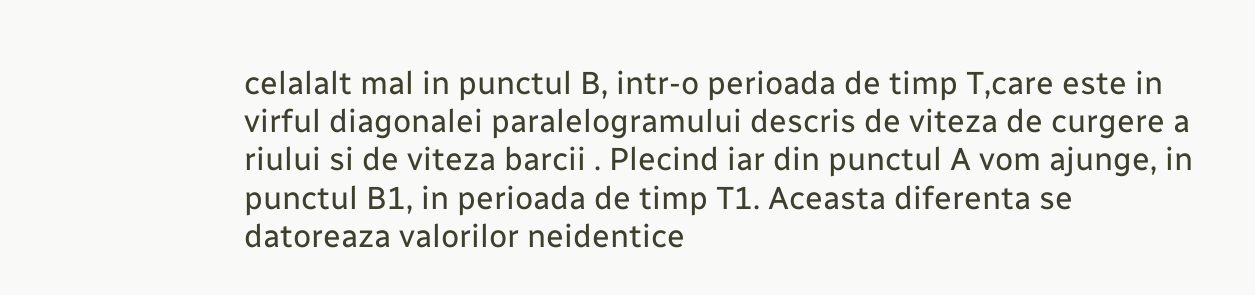celalalt mal in punctul B, intr-o perioada de timp T,care este in virful diagonalei paralelogramului descris de viteza de curgere a riului si de viteza barcii . Plecind iar din punctul A vom ajunge, in punctul B1, in perioada de timp T1. Aceasta diferenta se datoreaza valorilor neidentice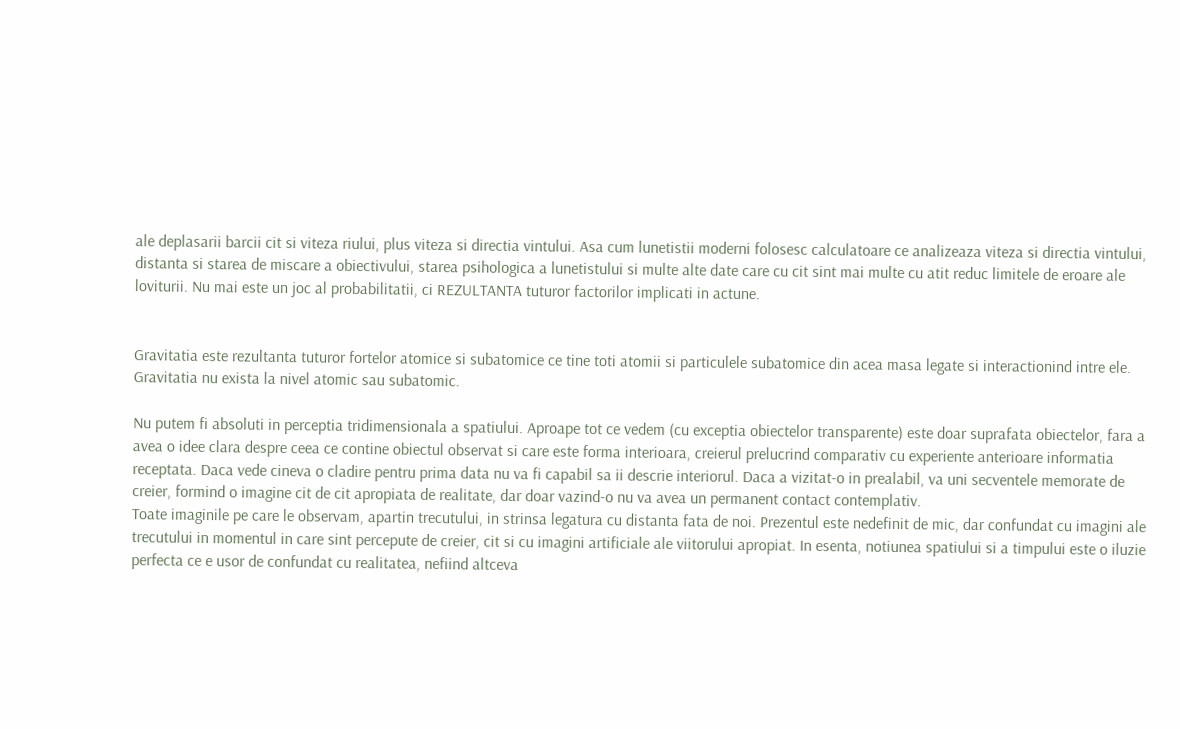ale deplasarii barcii cit si viteza riului, plus viteza si directia vintului. Asa cum lunetistii moderni folosesc calculatoare ce analizeaza viteza si directia vintului, distanta si starea de miscare a obiectivului, starea psihologica a lunetistului si multe alte date care cu cit sint mai multe cu atit reduc limitele de eroare ale loviturii. Nu mai este un joc al probabilitatii, ci REZULTANTA tuturor factorilor implicati in actune.


Gravitatia este rezultanta tuturor fortelor atomice si subatomice ce tine toti atomii si particulele subatomice din acea masa legate si interactionind intre ele. Gravitatia nu exista la nivel atomic sau subatomic.

Nu putem fi absoluti in perceptia tridimensionala a spatiului. Aproape tot ce vedem (cu exceptia obiectelor transparente) este doar suprafata obiectelor, fara a avea o idee clara despre ceea ce contine obiectul observat si care este forma interioara, creierul prelucrind comparativ cu experiente anterioare informatia receptata. Daca vede cineva o cladire pentru prima data nu va fi capabil sa ii descrie interiorul. Daca a vizitat-o in prealabil, va uni secventele memorate de creier, formind o imagine cit de cit apropiata de realitate, dar doar vazind-o nu va avea un permanent contact contemplativ.
Toate imaginile pe care le observam, apartin trecutului, in strinsa legatura cu distanta fata de noi. Prezentul este nedefinit de mic, dar confundat cu imagini ale trecutului in momentul in care sint percepute de creier, cit si cu imagini artificiale ale viitorului apropiat. In esenta, notiunea spatiului si a timpului este o iluzie perfecta ce e usor de confundat cu realitatea, nefiind altceva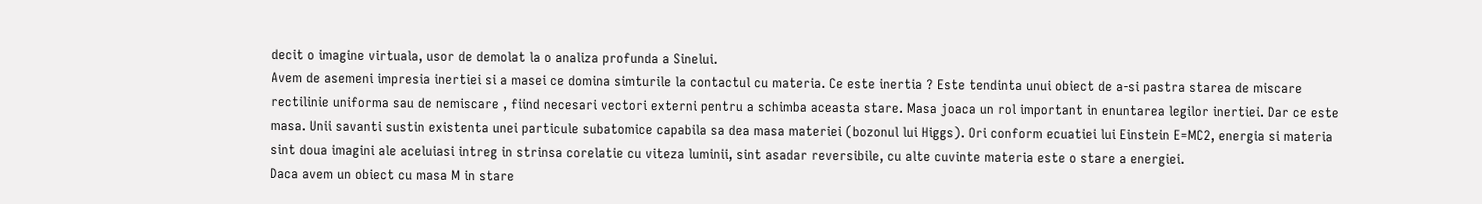decit o imagine virtuala, usor de demolat la o analiza profunda a Sinelui.
Avem de asemeni impresia inertiei si a masei ce domina simturile la contactul cu materia. Ce este inertia ? Este tendinta unui obiect de a-si pastra starea de miscare rectilinie uniforma sau de nemiscare , fiind necesari vectori externi pentru a schimba aceasta stare. Masa joaca un rol important in enuntarea legilor inertiei. Dar ce este masa. Unii savanti sustin existenta unei particule subatomice capabila sa dea masa materiei (bozonul lui Higgs). Ori conform ecuatiei lui Einstein E=MC2, energia si materia sint doua imagini ale aceluiasi intreg in strinsa corelatie cu viteza luminii, sint asadar reversibile, cu alte cuvinte materia este o stare a energiei.
Daca avem un obiect cu masa M in stare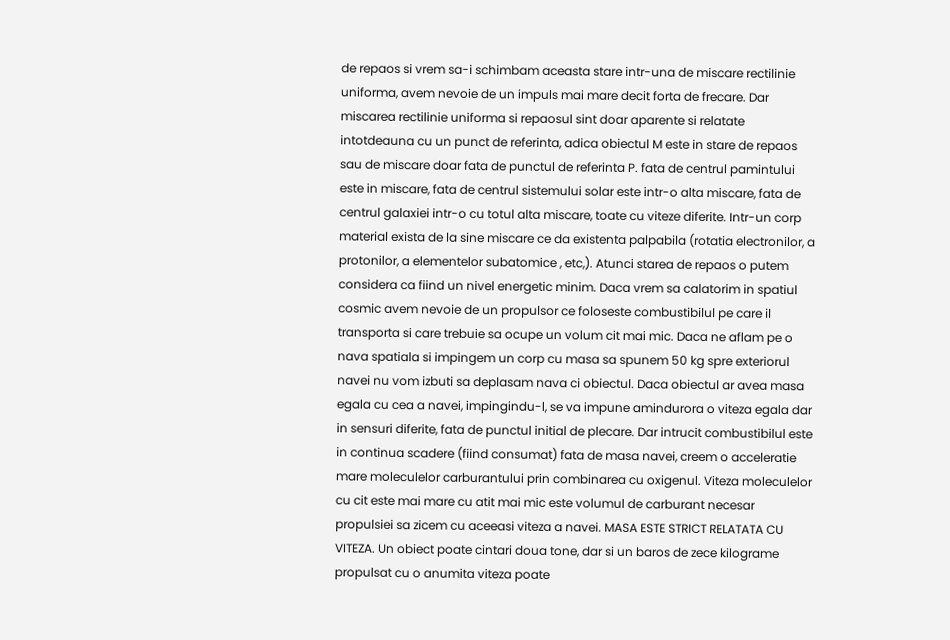de repaos si vrem sa-i schimbam aceasta stare intr-una de miscare rectilinie uniforma, avem nevoie de un impuls mai mare decit forta de frecare. Dar miscarea rectilinie uniforma si repaosul sint doar aparente si relatate intotdeauna cu un punct de referinta, adica obiectul M este in stare de repaos sau de miscare doar fata de punctul de referinta P. fata de centrul pamintului este in miscare, fata de centrul sistemului solar este intr-o alta miscare, fata de centrul galaxiei intr-o cu totul alta miscare, toate cu viteze diferite. Intr-un corp material exista de la sine miscare ce da existenta palpabila (rotatia electronilor, a protonilor, a elementelor subatomice , etc,). Atunci starea de repaos o putem considera ca fiind un nivel energetic minim. Daca vrem sa calatorim in spatiul cosmic avem nevoie de un propulsor ce foloseste combustibilul pe care il transporta si care trebuie sa ocupe un volum cit mai mic. Daca ne aflam pe o nava spatiala si impingem un corp cu masa sa spunem 50 kg spre exteriorul navei nu vom izbuti sa deplasam nava ci obiectul. Daca obiectul ar avea masa egala cu cea a navei, impingindu-l, se va impune amindurora o viteza egala dar in sensuri diferite, fata de punctul initial de plecare. Dar intrucit combustibilul este in continua scadere (fiind consumat) fata de masa navei, creem o acceleratie mare moleculelor carburantului prin combinarea cu oxigenul. Viteza moleculelor cu cit este mai mare cu atit mai mic este volumul de carburant necesar propulsiei sa zicem cu aceeasi viteza a navei. MASA ESTE STRICT RELATATA CU VITEZA. Un obiect poate cintari doua tone, dar si un baros de zece kilograme propulsat cu o anumita viteza poate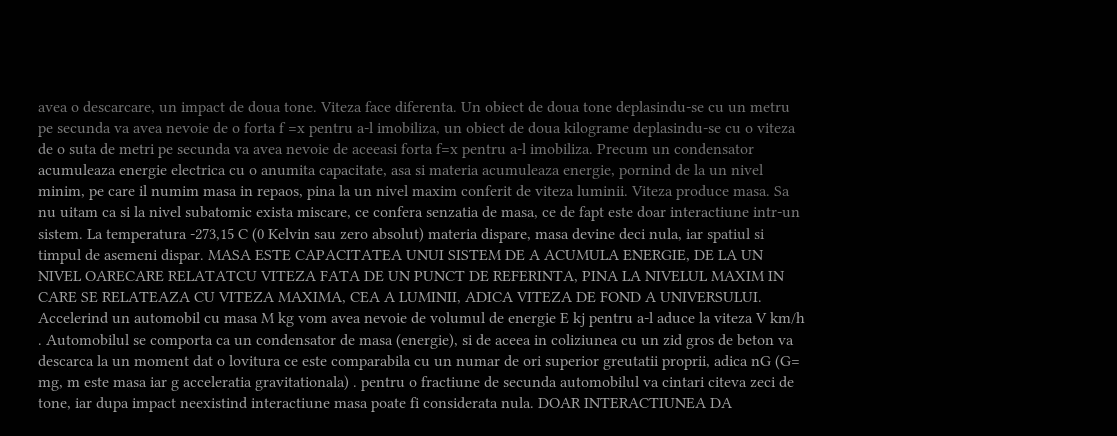avea o descarcare, un impact de doua tone. Viteza face diferenta. Un obiect de doua tone deplasindu-se cu un metru pe secunda va avea nevoie de o forta f =x pentru a-l imobiliza, un obiect de doua kilograme deplasindu-se cu o viteza de o suta de metri pe secunda va avea nevoie de aceeasi forta f=x pentru a-l imobiliza. Precum un condensator acumuleaza energie electrica cu o anumita capacitate, asa si materia acumuleaza energie, pornind de la un nivel minim, pe care il numim masa in repaos, pina la un nivel maxim conferit de viteza luminii. Viteza produce masa. Sa nu uitam ca si la nivel subatomic exista miscare, ce confera senzatia de masa, ce de fapt este doar interactiune intr-un sistem. La temperatura -273,15 C (0 Kelvin sau zero absolut) materia dispare, masa devine deci nula, iar spatiul si timpul de asemeni dispar. MASA ESTE CAPACITATEA UNUI SISTEM DE A ACUMULA ENERGIE, DE LA UN NIVEL OARECARE RELATATCU VITEZA FATA DE UN PUNCT DE REFERINTA, PINA LA NIVELUL MAXIM IN CARE SE RELATEAZA CU VITEZA MAXIMA, CEA A LUMINII, ADICA VITEZA DE FOND A UNIVERSULUI.
Accelerind un automobil cu masa M kg vom avea nevoie de volumul de energie E kj pentru a-l aduce la viteza V km/h . Automobilul se comporta ca un condensator de masa (energie), si de aceea in coliziunea cu un zid gros de beton va descarca la un moment dat o lovitura ce este comparabila cu un numar de ori superior greutatii proprii, adica nG (G= mg, m este masa iar g acceleratia gravitationala) . pentru o fractiune de secunda automobilul va cintari citeva zeci de tone, iar dupa impact neexistind interactiune masa poate fi considerata nula. DOAR INTERACTIUNEA DA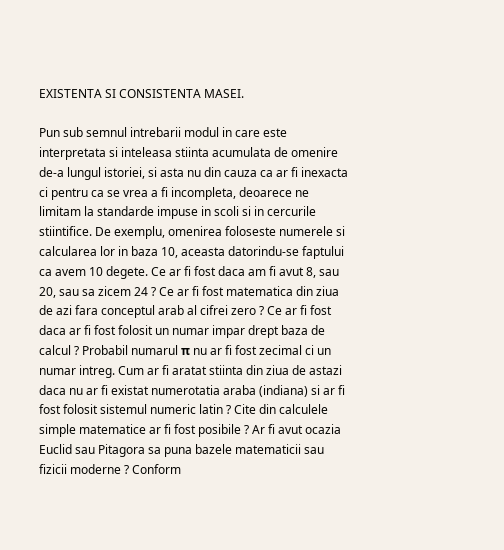EXISTENTA SI CONSISTENTA MASEI.

Pun sub semnul intrebarii modul in care este interpretata si inteleasa stiinta acumulata de omenire de-a lungul istoriei, si asta nu din cauza ca ar fi inexacta ci pentru ca se vrea a fi incompleta, deoarece ne limitam la standarde impuse in scoli si in cercurile stiintifice. De exemplu, omenirea foloseste numerele si calcularea lor in baza 10, aceasta datorindu-se faptului ca avem 10 degete. Ce ar fi fost daca am fi avut 8, sau 20, sau sa zicem 24 ? Ce ar fi fost matematica din ziua de azi fara conceptul arab al cifrei zero ? Ce ar fi fost daca ar fi fost folosit un numar impar drept baza de calcul ? Probabil numarul π nu ar fi fost zecimal ci un numar intreg. Cum ar fi aratat stiinta din ziua de astazi daca nu ar fi existat numerotatia araba (indiana) si ar fi fost folosit sistemul numeric latin ? Cite din calculele simple matematice ar fi fost posibile ? Ar fi avut ocazia Euclid sau Pitagora sa puna bazele matematicii sau fizicii moderne ? Conform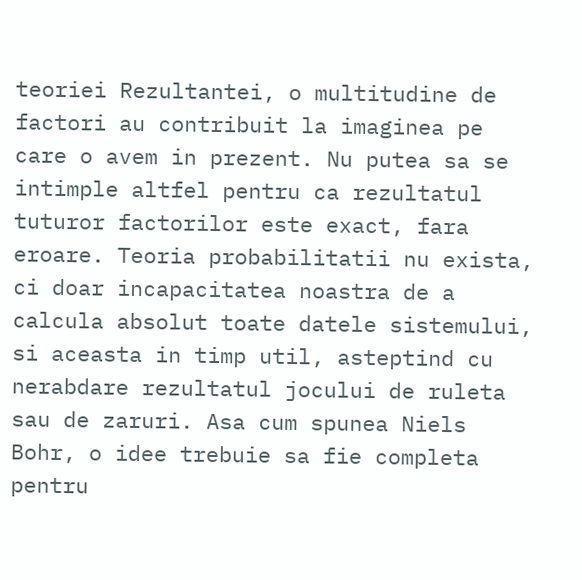teoriei Rezultantei, o multitudine de factori au contribuit la imaginea pe care o avem in prezent. Nu putea sa se intimple altfel pentru ca rezultatul tuturor factorilor este exact, fara eroare. Teoria probabilitatii nu exista, ci doar incapacitatea noastra de a calcula absolut toate datele sistemului, si aceasta in timp util, asteptind cu nerabdare rezultatul jocului de ruleta sau de zaruri. Asa cum spunea Niels Bohr, o idee trebuie sa fie completa pentru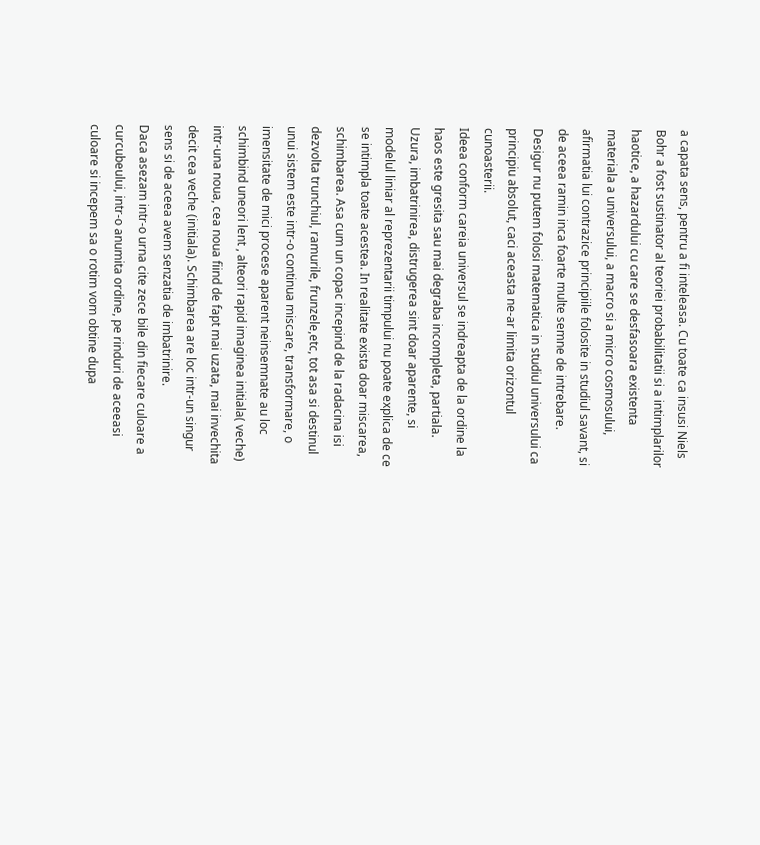a capata sens, pentru a fi inteleasa. Cu toate ca insusi Niels Bohr a fost sustinator al teoriei probabilitatii si a intimplarilor haotice, a hazardului cu care se desfasoara existenta materiala a universului, a macro si a micro cosmosului, afirmatia lui contrazice principiile folosite in studiul savant, si de aceea ramin inca foarte multe semne de intrebare. Desigur nu putem folosi matematica in studiul universului ca principiu absolut, caci aceasta ne-ar limita orizontul cunoasterii.
Ideea conform careia universul se indreapta de la ordine la haos este gresita sau mai degraba incompleta, partiala. Uzura, imbatrinirea, distrugerea sint doar aparente, si modelul liniar al reprezentarii timpului nu poate explica de ce se intimpla toate acestea. In realitate exista doar miscarea, schimbarea. Asa cum un copac incepind de la radacina isi dezvolta trunchiul, ramurile, frunzele,etc, tot asa si destinul unui sistem este intr-o continua miscare, transformare, o imensitate de mici procese aparent neinsemnate au loc schimbind uneori lent , alteori rapid imaginea initiala( veche) intr-una noua, cea noua fiind de fapt mai uzata, mai invechita decit cea veche (initiala). Schimbarea are loc intr-un singur sens si de aceea avem senzatia de imbatrinire.
Daca asezam intr-o urna cite zece bile din fiecare culoare a curcubeului, intr-o anumita ordine, pe rinduri de aceeasi culoare si incepem sa o rotim vom obtine dupa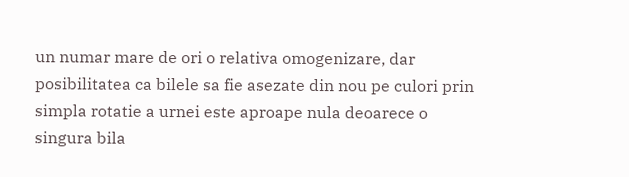un numar mare de ori o relativa omogenizare, dar posibilitatea ca bilele sa fie asezate din nou pe culori prin simpla rotatie a urnei este aproape nula deoarece o singura bila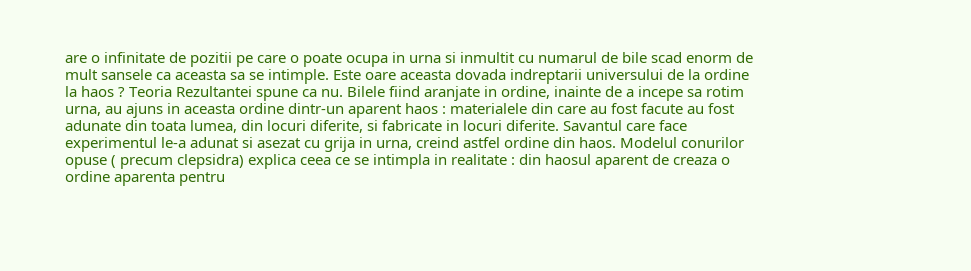are o infinitate de pozitii pe care o poate ocupa in urna si inmultit cu numarul de bile scad enorm de mult sansele ca aceasta sa se intimple. Este oare aceasta dovada indreptarii universului de la ordine la haos ? Teoria Rezultantei spune ca nu. Bilele fiind aranjate in ordine, inainte de a incepe sa rotim urna, au ajuns in aceasta ordine dintr-un aparent haos : materialele din care au fost facute au fost adunate din toata lumea, din locuri diferite, si fabricate in locuri diferite. Savantul care face experimentul le-a adunat si asezat cu grija in urna, creind astfel ordine din haos. Modelul conurilor opuse ( precum clepsidra) explica ceea ce se intimpla in realitate : din haosul aparent de creaza o ordine aparenta pentru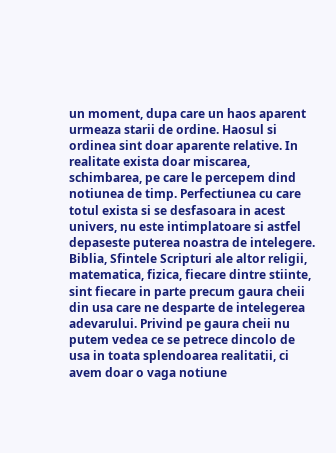un moment, dupa care un haos aparent urmeaza starii de ordine. Haosul si ordinea sint doar aparente relative. In realitate exista doar miscarea, schimbarea, pe care le percepem dind notiunea de timp. Perfectiunea cu care totul exista si se desfasoara in acest univers, nu este intimplatoare si astfel depaseste puterea noastra de intelegere. Biblia, Sfintele Scripturi ale altor religii, matematica, fizica, fiecare dintre stiinte, sint fiecare in parte precum gaura cheii din usa care ne desparte de intelegerea adevarului. Privind pe gaura cheii nu putem vedea ce se petrece dincolo de usa in toata splendoarea realitatii, ci avem doar o vaga notiune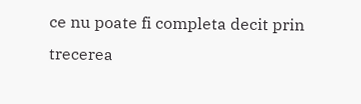ce nu poate fi completa decit prin trecerea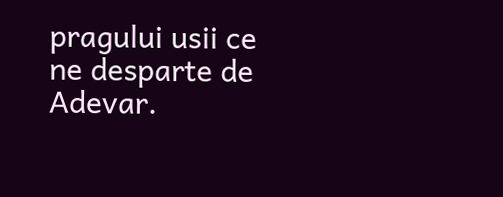pragului usii ce ne desparte de Adevar.